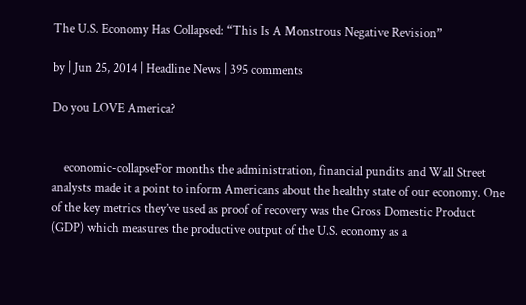The U.S. Economy Has Collapsed: “This Is A Monstrous Negative Revision”

by | Jun 25, 2014 | Headline News | 395 comments

Do you LOVE America?


    economic-collapseFor months the administration, financial pundits and Wall Street analysts made it a point to inform Americans about the healthy state of our economy. One of the key metrics they’ve used as proof of recovery was the Gross Domestic Product (GDP) which measures the productive output of the U.S. economy as a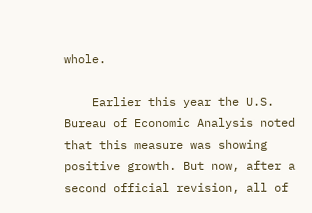whole.

    Earlier this year the U.S. Bureau of Economic Analysis noted that this measure was showing positive growth. But now, after a second official revision, all of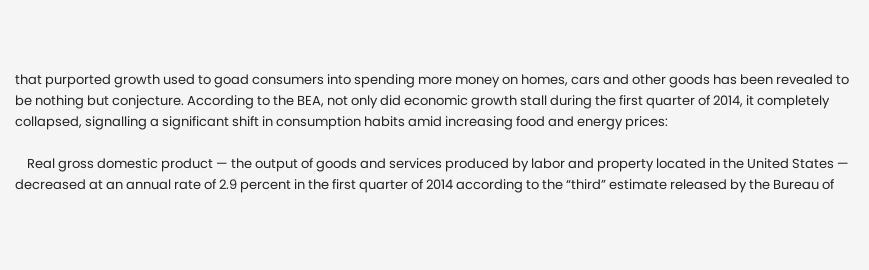that purported growth used to goad consumers into spending more money on homes, cars and other goods has been revealed to be nothing but conjecture. According to the BEA, not only did economic growth stall during the first quarter of 2014, it completely collapsed, signalling a significant shift in consumption habits amid increasing food and energy prices:

    Real gross domestic product — the output of goods and services produced by labor and property located in the United States — decreased at an annual rate of 2.9 percent in the first quarter of 2014 according to the “third” estimate released by the Bureau of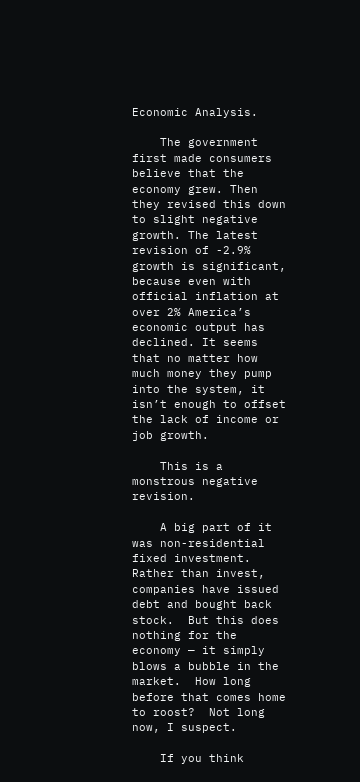Economic Analysis.

    The government first made consumers believe that the economy grew. Then they revised this down to slight negative growth. The latest revision of -2.9% growth is significant, because even with official inflation at over 2% America’s economic output has declined. It seems that no matter how much money they pump into the system, it isn’t enough to offset the lack of income or job growth.

    This is a monstrous negative revision.

    A big part of it was non-residential fixed investment.  Rather than invest, companies have issued debt and bought back stock.  But this does nothing for the economy — it simply blows a bubble in the market.  How long before that comes home to roost?  Not long now, I suspect.

    If you think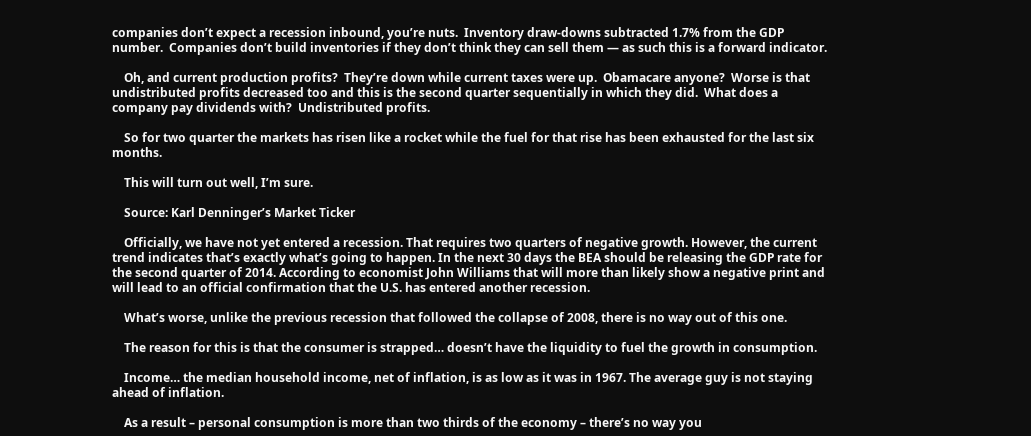companies don’t expect a recession inbound, you’re nuts.  Inventory draw-downs subtracted 1.7% from the GDP number.  Companies don’t build inventories if they don’t think they can sell them — as such this is a forward indicator.

    Oh, and current production profits?  They’re down while current taxes were up.  Obamacare anyone?  Worse is that undistributed profits decreased too and this is the second quarter sequentially in which they did.  What does a company pay dividends with?  Undistributed profits.

    So for two quarter the markets has risen like a rocket while the fuel for that rise has been exhausted for the last six months.

    This will turn out well, I’m sure.

    Source: Karl Denninger’s Market Ticker

    Officially, we have not yet entered a recession. That requires two quarters of negative growth. However, the current trend indicates that’s exactly what’s going to happen. In the next 30 days the BEA should be releasing the GDP rate for the second quarter of 2014. According to economist John Williams that will more than likely show a negative print and will lead to an official confirmation that the U.S. has entered another recession.

    What’s worse, unlike the previous recession that followed the collapse of 2008, there is no way out of this one.

    The reason for this is that the consumer is strapped… doesn’t have the liquidity to fuel the growth in consumption.

    Income… the median household income, net of inflation, is as low as it was in 1967. The average guy is not staying ahead of inflation.

    As a result – personal consumption is more than two thirds of the economy – there’s no way you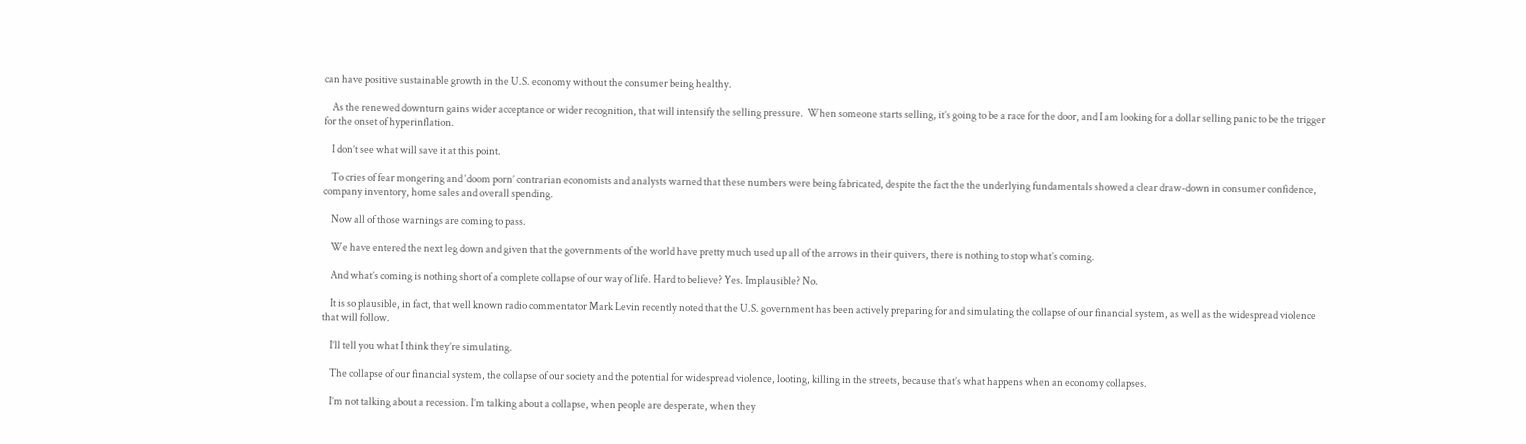can have positive sustainable growth in the U.S. economy without the consumer being healthy.

    As the renewed downturn gains wider acceptance or wider recognition, that will intensify the selling pressure.  When someone starts selling, it’s going to be a race for the door, and I am looking for a dollar selling panic to be the trigger for the onset of hyperinflation.

    I don’t see what will save it at this point.

    To cries of fear mongering and ‘doom porn’ contrarian economists and analysts warned that these numbers were being fabricated, despite the fact the the underlying fundamentals showed a clear draw-down in consumer confidence, company inventory, home sales and overall spending.

    Now all of those warnings are coming to pass.

    We have entered the next leg down and given that the governments of the world have pretty much used up all of the arrows in their quivers, there is nothing to stop what’s coming.

    And what’s coming is nothing short of a complete collapse of our way of life. Hard to believe? Yes. Implausible? No.

    It is so plausible, in fact, that well known radio commentator Mark Levin recently noted that the U.S. government has been actively preparing for and simulating the collapse of our financial system, as well as the widespread violence that will follow.

    I’ll tell you what I think they’re simulating.

    The collapse of our financial system, the collapse of our society and the potential for widespread violence, looting, killing in the streets, because that’s what happens when an economy collapses.

    I’m not talking about a recession. I’m talking about a collapse, when people are desperate, when they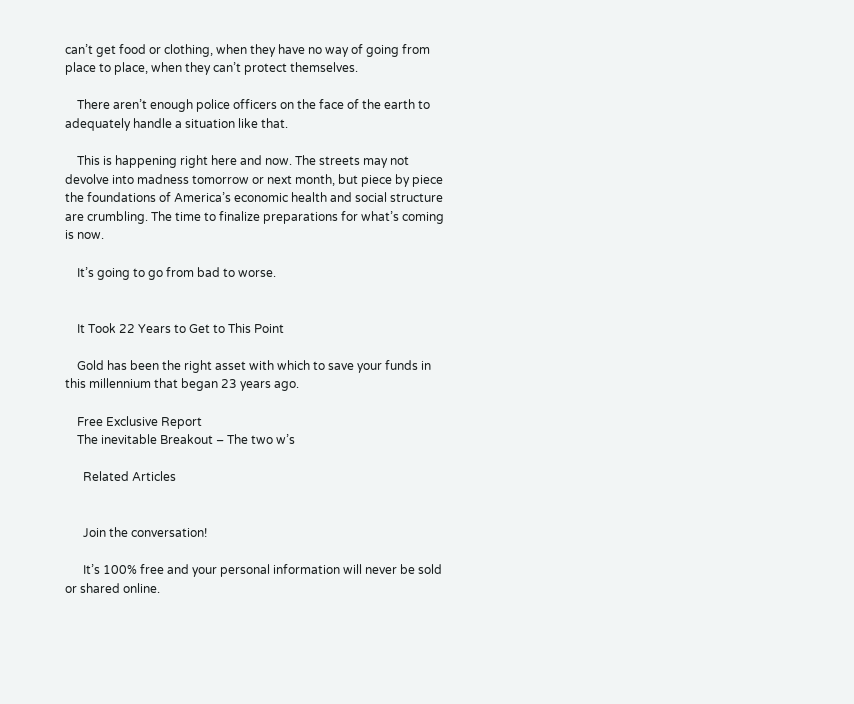can’t get food or clothing, when they have no way of going from place to place, when they can’t protect themselves.

    There aren’t enough police officers on the face of the earth to adequately handle a situation like that.

    This is happening right here and now. The streets may not devolve into madness tomorrow or next month, but piece by piece the foundations of America’s economic health and social structure are crumbling. The time to finalize preparations for what’s coming is now.

    It’s going to go from bad to worse.


    It Took 22 Years to Get to This Point

    Gold has been the right asset with which to save your funds in this millennium that began 23 years ago.

    Free Exclusive Report
    The inevitable Breakout – The two w’s

      Related Articles


      Join the conversation!

      It’s 100% free and your personal information will never be sold or shared online.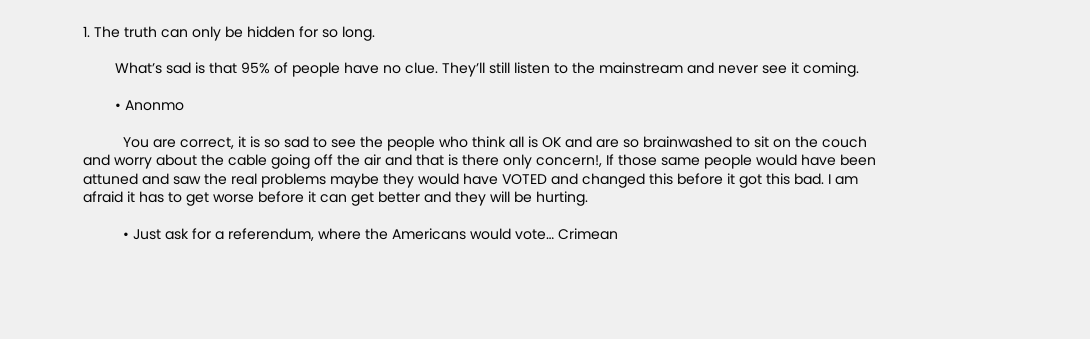1. The truth can only be hidden for so long.

        What’s sad is that 95% of people have no clue. They’ll still listen to the mainstream and never see it coming.

        • Anonmo

          You are correct, it is so sad to see the people who think all is OK and are so brainwashed to sit on the couch and worry about the cable going off the air and that is there only concern!, If those same people would have been attuned and saw the real problems maybe they would have VOTED and changed this before it got this bad. I am afraid it has to get worse before it can get better and they will be hurting.

          • Just ask for a referendum, where the Americans would vote… Crimean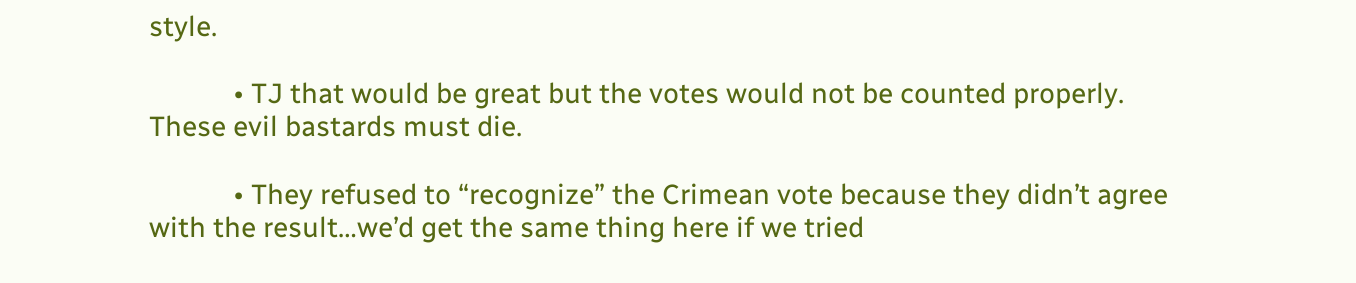style.

            • TJ that would be great but the votes would not be counted properly. These evil bastards must die.

            • They refused to “recognize” the Crimean vote because they didn’t agree with the result…we’d get the same thing here if we tried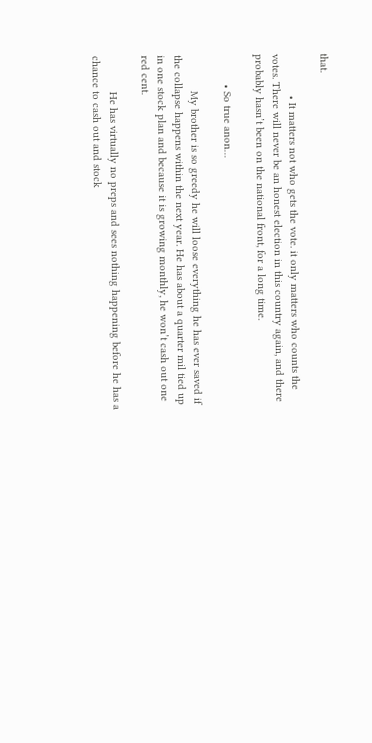that.

              • It matters not who gets the vote. it only matters who counts the votes. There will never be an honest election in this country again, and there probably hasn’t been on the national front, for a long time.

          • So true anon…

            My brother is so greedy he will loose everything he has ever saved if the collapse happens within the next year. He has about a quarter mil tied up in one stock plan and because it is growing monthly, he won’t cash out one red cent.

            He has virtually no preps and sees nothing happening before he has a chance to cash out and stock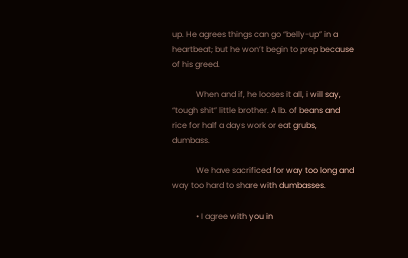up. He agrees things can go “belly-up” in a heartbeat; but he won’t begin to prep because of his greed.

            When and if, he looses it all, i will say, “tough shit” little brother. A lb. of beans and rice for half a days work or eat grubs, dumbass.

            We have sacrificed for way too long and way too hard to share with dumbasses.

            • I agree with you in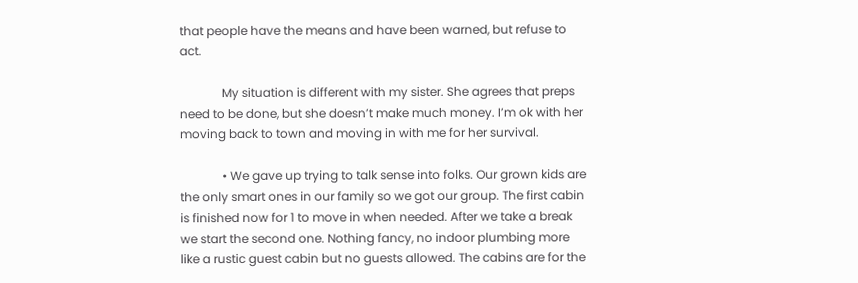that people have the means and have been warned, but refuse to act.

              My situation is different with my sister. She agrees that preps need to be done, but she doesn’t make much money. I’m ok with her moving back to town and moving in with me for her survival.

              • We gave up trying to talk sense into folks. Our grown kids are the only smart ones in our family so we got our group. The first cabin is finished now for 1 to move in when needed. After we take a break we start the second one. Nothing fancy, no indoor plumbing more like a rustic guest cabin but no guests allowed. The cabins are for the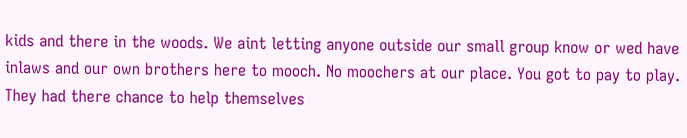kids and there in the woods. We aint letting anyone outside our small group know or wed have inlaws and our own brothers here to mooch. No moochers at our place. You got to pay to play. They had there chance to help themselves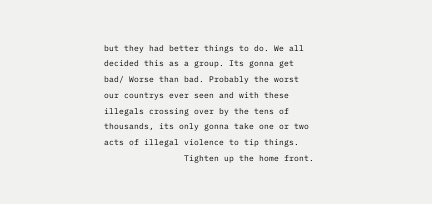but they had better things to do. We all decided this as a group. Its gonna get bad/ Worse than bad. Probably the worst our countrys ever seen and with these illegals crossing over by the tens of thousands, its only gonna take one or two acts of illegal violence to tip things.
                Tighten up the home front.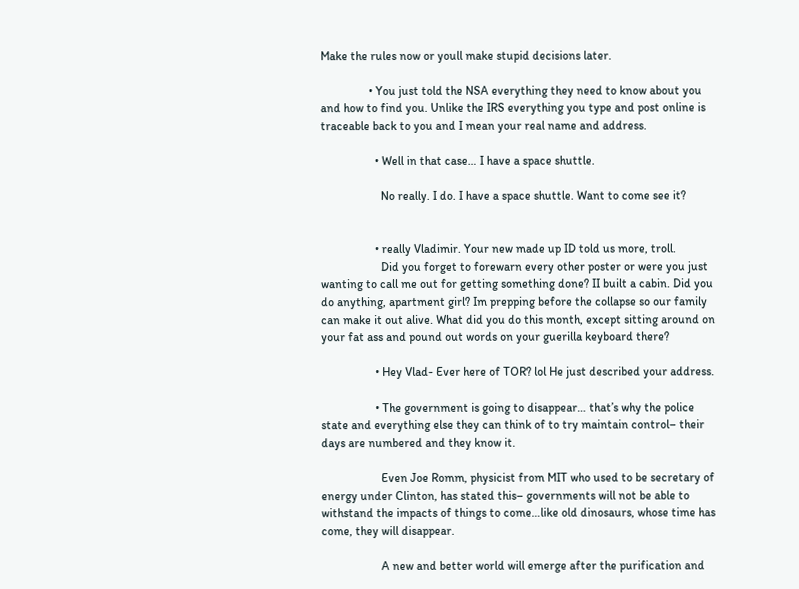Make the rules now or youll make stupid decisions later.

                • You just told the NSA everything they need to know about you and how to find you. Unlike the IRS everything you type and post online is traceable back to you and I mean your real name and address.

                  • Well in that case… I have a space shuttle.

                    No really. I do. I have a space shuttle. Want to come see it?


                  • really Vladimir. Your new made up ID told us more, troll.
                    Did you forget to forewarn every other poster or were you just wanting to call me out for getting something done? II built a cabin. Did you do anything, apartment girl? Im prepping before the collapse so our family can make it out alive. What did you do this month, except sitting around on your fat ass and pound out words on your guerilla keyboard there?

                  • Hey Vlad- Ever here of TOR? lol He just described your address.

                  • The government is going to disappear… that’s why the police state and everything else they can think of to try maintain control– their days are numbered and they know it.

                    Even Joe Romm, physicist from MIT who used to be secretary of energy under Clinton, has stated this– governments will not be able to withstand the impacts of things to come…like old dinosaurs, whose time has come, they will disappear.

                    A new and better world will emerge after the purification and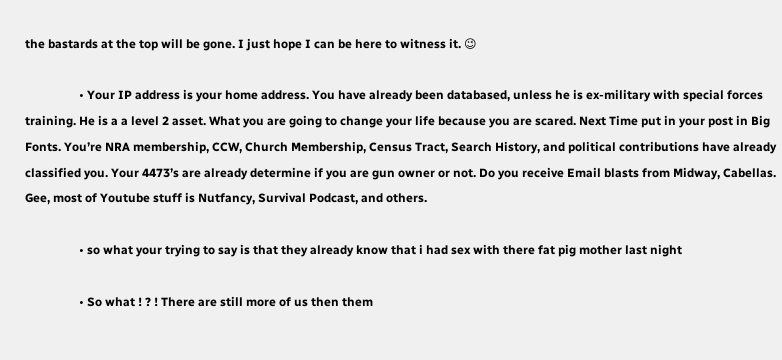the bastards at the top will be gone. I just hope I can be here to witness it. 😉

                  • Your IP address is your home address. You have already been databased, unless he is ex-military with special forces training. He is a a level 2 asset. What you are going to change your life because you are scared. Next Time put in your post in Big Fonts. You’re NRA membership, CCW, Church Membership, Census Tract, Search History, and political contributions have already classified you. Your 4473’s are already determine if you are gun owner or not. Do you receive Email blasts from Midway, Cabellas. Gee, most of Youtube stuff is Nutfancy, Survival Podcast, and others.

                  • so what your trying to say is that they already know that i had sex with there fat pig mother last night

                  • So what ! ? ! There are still more of us then them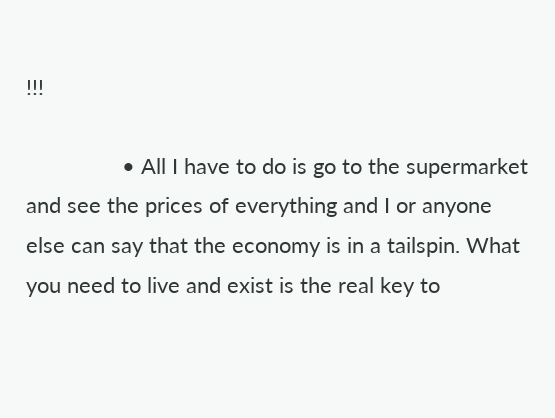!!!

                • All I have to do is go to the supermarket and see the prices of everything and I or anyone else can say that the economy is in a tailspin. What you need to live and exist is the real key to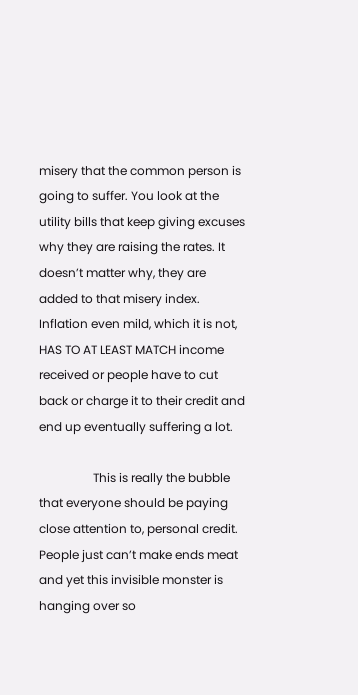misery that the common person is going to suffer. You look at the utility bills that keep giving excuses why they are raising the rates. It doesn’t matter why, they are added to that misery index. Inflation even mild, which it is not, HAS TO AT LEAST MATCH income received or people have to cut back or charge it to their credit and end up eventually suffering a lot.

                  This is really the bubble that everyone should be paying close attention to, personal credit. People just can’t make ends meat and yet this invisible monster is hanging over so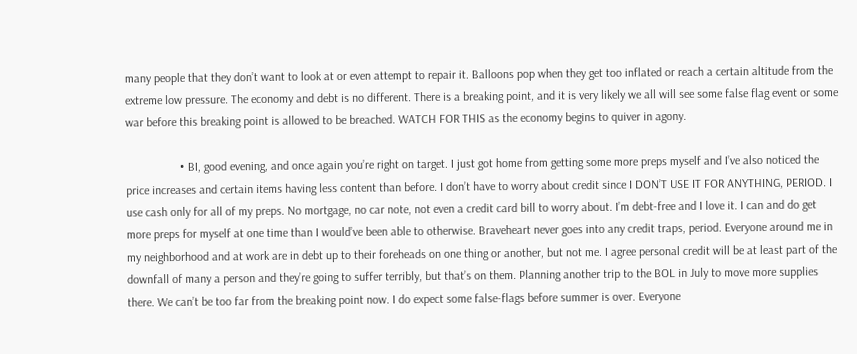many people that they don’t want to look at or even attempt to repair it. Balloons pop when they get too inflated or reach a certain altitude from the extreme low pressure. The economy and debt is no different. There is a breaking point, and it is very likely we all will see some false flag event or some war before this breaking point is allowed to be breached. WATCH FOR THIS as the economy begins to quiver in agony.

                  • BI, good evening, and once again you’re right on target. I just got home from getting some more preps myself and I’ve also noticed the price increases and certain items having less content than before. I don’t have to worry about credit since I DON’T USE IT FOR ANYTHING, PERIOD. I use cash only for all of my preps. No mortgage, no car note, not even a credit card bill to worry about. I’m debt-free and I love it. I can and do get more preps for myself at one time than I would’ve been able to otherwise. Braveheart never goes into any credit traps, period. Everyone around me in my neighborhood and at work are in debt up to their foreheads on one thing or another, but not me. I agree personal credit will be at least part of the downfall of many a person and they’re going to suffer terribly, but that’s on them. Planning another trip to the BOL in July to move more supplies there. We can’t be too far from the breaking point now. I do expect some false-flags before summer is over. Everyone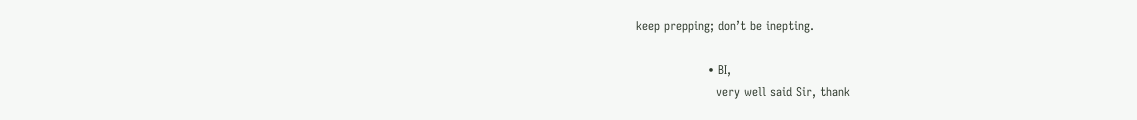keep prepping; don’t be inepting.

                  • BI,
                    very well said Sir, thank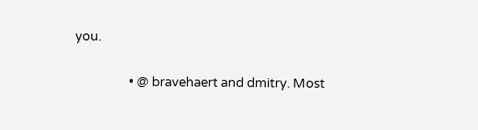you.

                  • @ bravehaert and dmitry. Most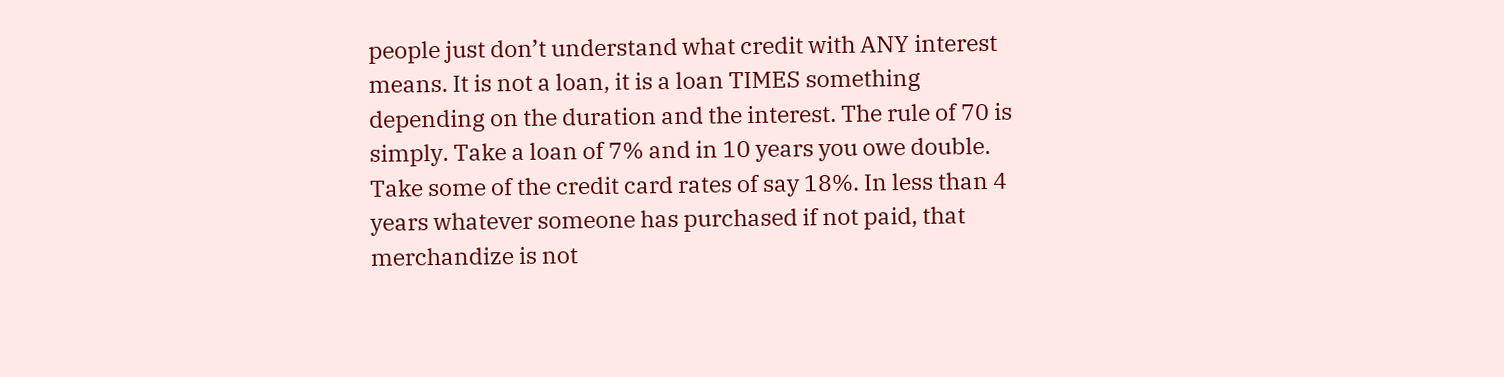people just don’t understand what credit with ANY interest means. It is not a loan, it is a loan TIMES something depending on the duration and the interest. The rule of 70 is simply. Take a loan of 7% and in 10 years you owe double. Take some of the credit card rates of say 18%. In less than 4 years whatever someone has purchased if not paid, that merchandize is not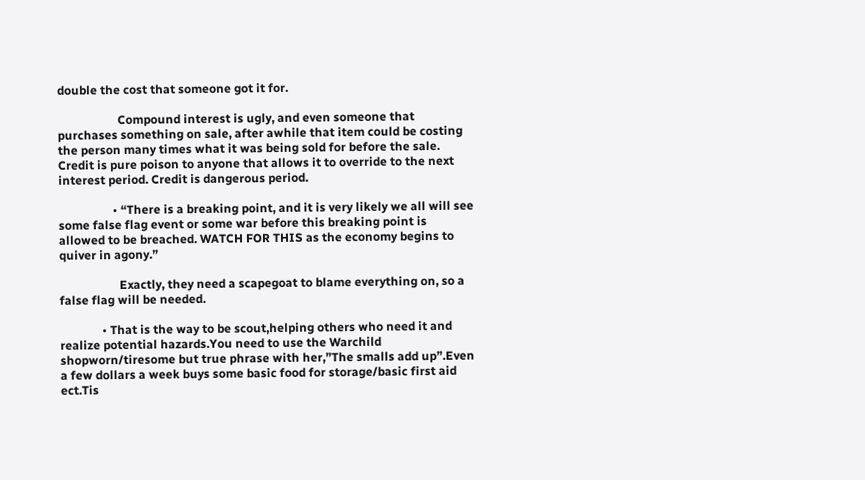double the cost that someone got it for.

                    Compound interest is ugly, and even someone that purchases something on sale, after awhile that item could be costing the person many times what it was being sold for before the sale. Credit is pure poison to anyone that allows it to override to the next interest period. Credit is dangerous period.

                  • “There is a breaking point, and it is very likely we all will see some false flag event or some war before this breaking point is allowed to be breached. WATCH FOR THIS as the economy begins to quiver in agony.”

                    Exactly, they need a scapegoat to blame everything on, so a false flag will be needed.

              • That is the way to be scout,helping others who need it and realize potential hazards.You need to use the Warchild shopworn/tiresome but true phrase with her,”The smalls add up”.Even a few dollars a week buys some basic food for storage/basic first aid ect.Tis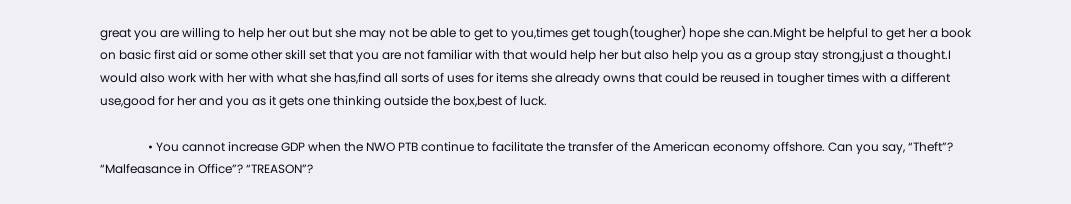great you are willing to help her out but she may not be able to get to you,times get tough(tougher) hope she can.Might be helpful to get her a book on basic first aid or some other skill set that you are not familiar with that would help her but also help you as a group stay strong,just a thought.I would also work with her with what she has,find all sorts of uses for items she already owns that could be reused in tougher times with a different use,good for her and you as it gets one thinking outside the box,best of luck.

                • You cannot increase GDP when the NWO PTB continue to facilitate the transfer of the American economy offshore. Can you say, “Theft”? “Malfeasance in Office”? “TREASON”?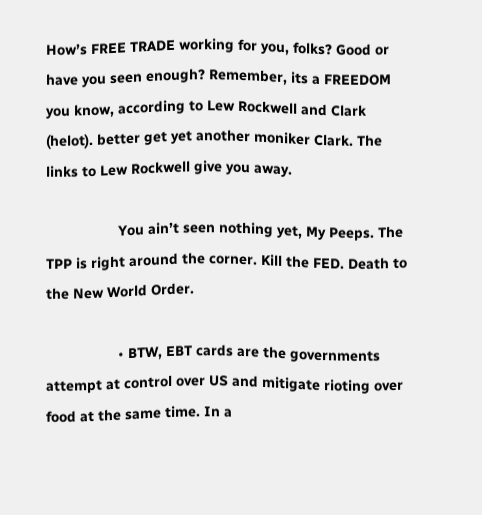How’s FREE TRADE working for you, folks? Good or have you seen enough? Remember, its a FREEDOM you know, according to Lew Rockwell and Clark (helot). better get yet another moniker Clark. The links to Lew Rockwell give you away.

                  You ain’t seen nothing yet, My Peeps. The TPP is right around the corner. Kill the FED. Death to the New World Order.

                  • BTW, EBT cards are the governments attempt at control over US and mitigate rioting over food at the same time. In a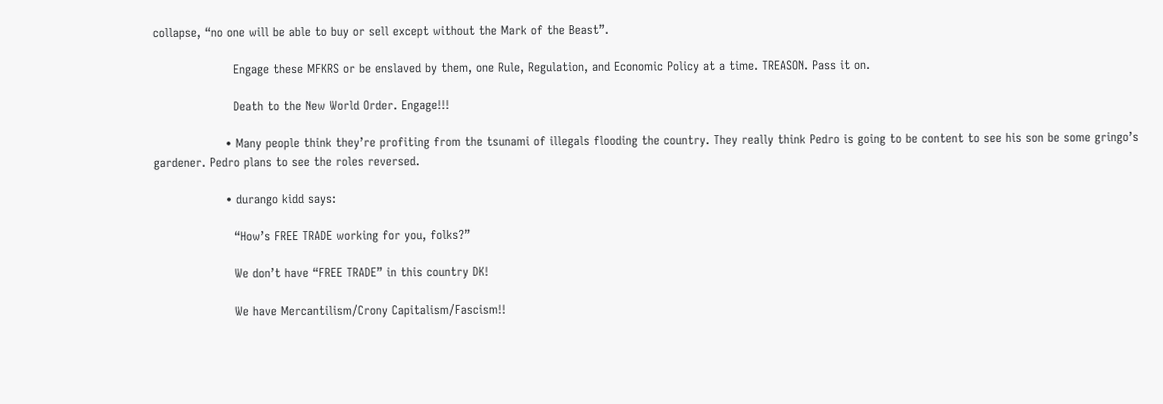collapse, “no one will be able to buy or sell except without the Mark of the Beast”.

                    Engage these MFKRS or be enslaved by them, one Rule, Regulation, and Economic Policy at a time. TREASON. Pass it on.

                    Death to the New World Order. Engage!!!

                  • Many people think they’re profiting from the tsunami of illegals flooding the country. They really think Pedro is going to be content to see his son be some gringo’s gardener. Pedro plans to see the roles reversed.

                  • durango kidd says:

                    “How’s FREE TRADE working for you, folks?”

                    We don’t have “FREE TRADE” in this country DK!

                    We have Mercantilism/Crony Capitalism/Fascism!!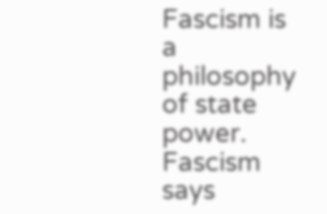Fascism is a philosophy of state power. Fascism says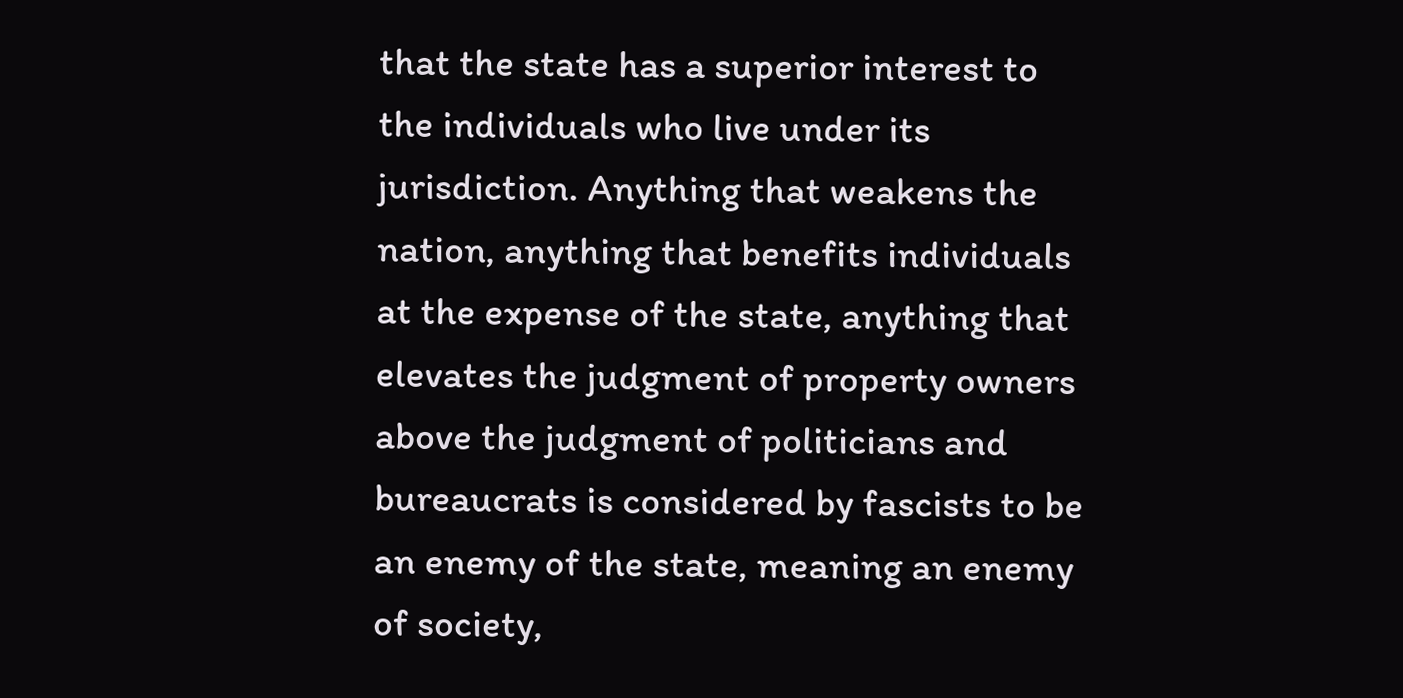that the state has a superior interest to the individuals who live under its jurisdiction. Anything that weakens the nation, anything that benefits individuals at the expense of the state, anything that elevates the judgment of property owners above the judgment of politicians and bureaucrats is considered by fascists to be an enemy of the state, meaning an enemy of society,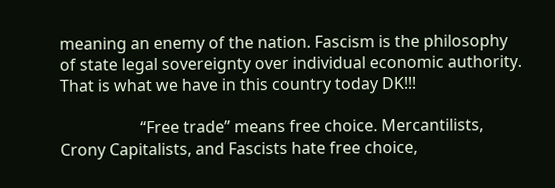meaning an enemy of the nation. Fascism is the philosophy of state legal sovereignty over individual economic authority. That is what we have in this country today DK!!!

                    “Free trade” means free choice. Mercantilists, Crony Capitalists, and Fascists hate free choice,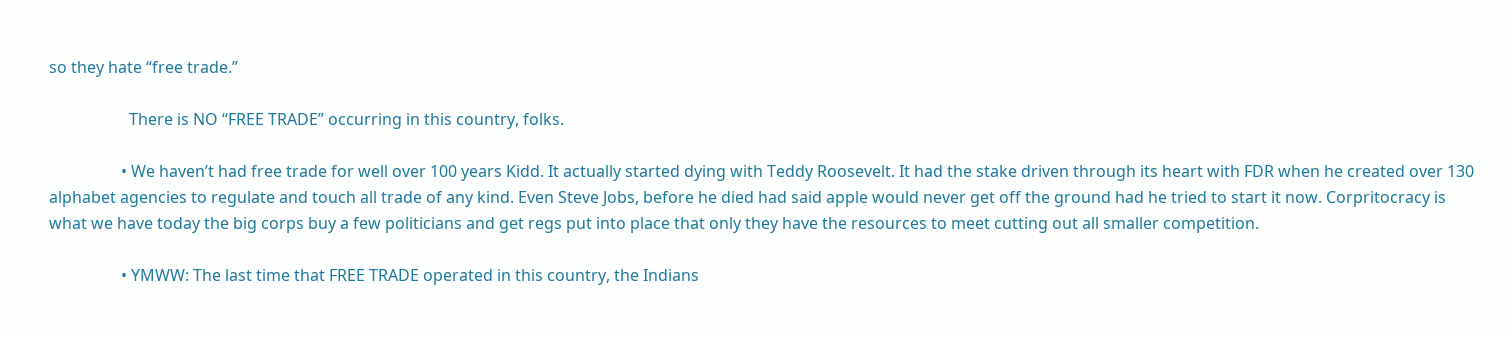so they hate “free trade.”

                    There is NO “FREE TRADE” occurring in this country, folks.

                  • We haven’t had free trade for well over 100 years Kidd. It actually started dying with Teddy Roosevelt. It had the stake driven through its heart with FDR when he created over 130 alphabet agencies to regulate and touch all trade of any kind. Even Steve Jobs, before he died had said apple would never get off the ground had he tried to start it now. Corpritocracy is what we have today the big corps buy a few politicians and get regs put into place that only they have the resources to meet cutting out all smaller competition.

                  • YMWW: The last time that FREE TRADE operated in this country, the Indians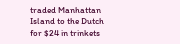traded Manhattan Island to the Dutch for $24 in trinkets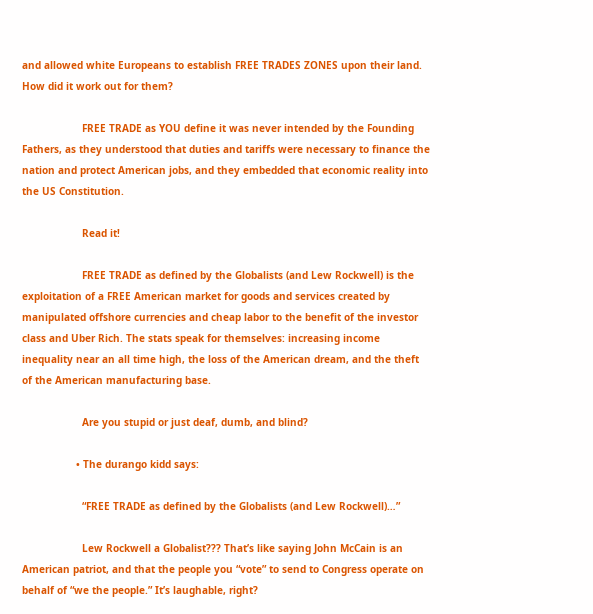and allowed white Europeans to establish FREE TRADES ZONES upon their land. How did it work out for them?

                    FREE TRADE as YOU define it was never intended by the Founding Fathers, as they understood that duties and tariffs were necessary to finance the nation and protect American jobs, and they embedded that economic reality into the US Constitution.

                    Read it!

                    FREE TRADE as defined by the Globalists (and Lew Rockwell) is the exploitation of a FREE American market for goods and services created by manipulated offshore currencies and cheap labor to the benefit of the investor class and Uber Rich. The stats speak for themselves: increasing income inequality near an all time high, the loss of the American dream, and the theft of the American manufacturing base.

                    Are you stupid or just deaf, dumb, and blind?

                  • The durango kidd says:

                    “FREE TRADE as defined by the Globalists (and Lew Rockwell)…”

                    Lew Rockwell a Globalist??? That’s like saying John McCain is an American patriot, and that the people you “vote” to send to Congress operate on behalf of “we the people.” It’s laughable, right?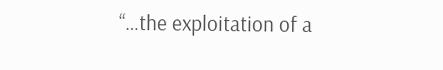“…the exploitation of a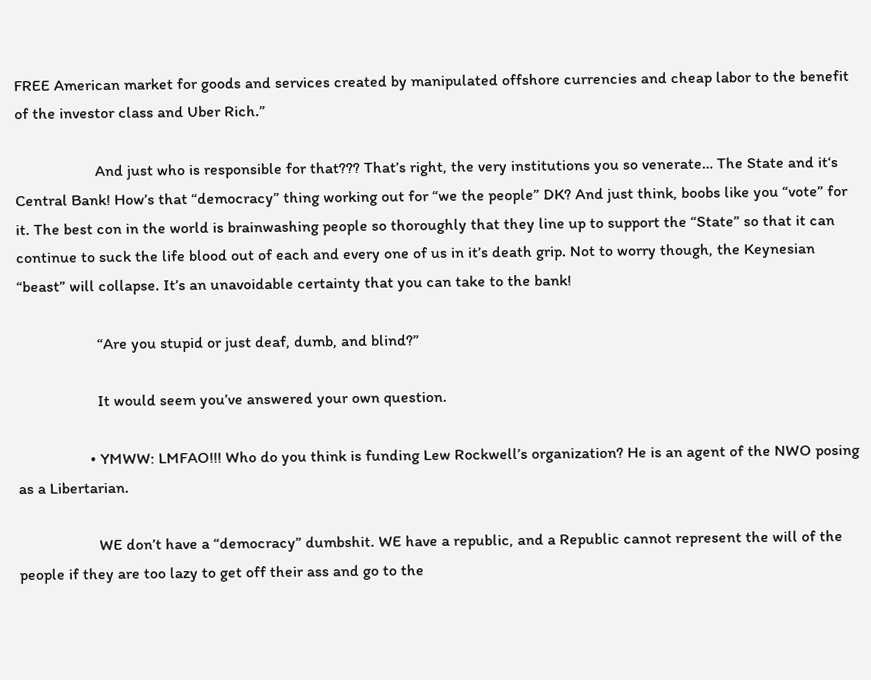FREE American market for goods and services created by manipulated offshore currencies and cheap labor to the benefit of the investor class and Uber Rich.”

                    And just who is responsible for that??? That’s right, the very institutions you so venerate… The State and it‘s Central Bank! How’s that “democracy” thing working out for “we the people” DK? And just think, boobs like you “vote” for it. The best con in the world is brainwashing people so thoroughly that they line up to support the “State” so that it can continue to suck the life blood out of each and every one of us in it’s death grip. Not to worry though, the Keynesian “beast” will collapse. It’s an unavoidable certainty that you can take to the bank!

                    “Are you stupid or just deaf, dumb, and blind?”

                    It would seem you’ve answered your own question.

                  • YMWW: LMFAO!!! Who do you think is funding Lew Rockwell’s organization? He is an agent of the NWO posing as a Libertarian.

                    WE don’t have a “democracy” dumbshit. WE have a republic, and a Republic cannot represent the will of the people if they are too lazy to get off their ass and go to the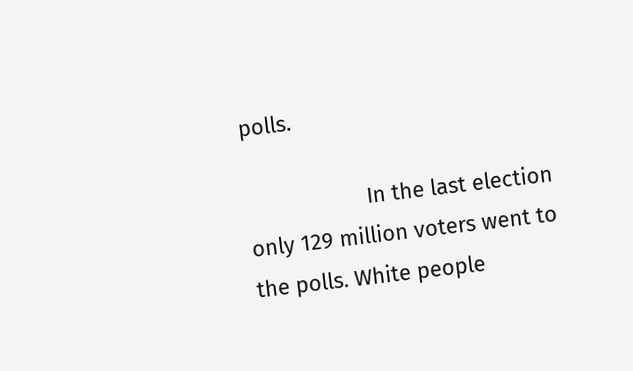polls.

                    In the last election only 129 million voters went to the polls. White people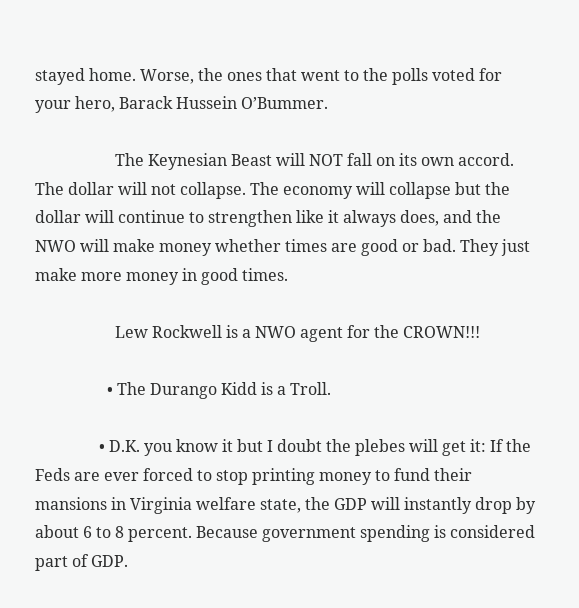stayed home. Worse, the ones that went to the polls voted for your hero, Barack Hussein O’Bummer.

                    The Keynesian Beast will NOT fall on its own accord. The dollar will not collapse. The economy will collapse but the dollar will continue to strengthen like it always does, and the NWO will make money whether times are good or bad. They just make more money in good times.

                    Lew Rockwell is a NWO agent for the CROWN!!!

                  • The Durango Kidd is a Troll.

                • D.K. you know it but I doubt the plebes will get it: If the Feds are ever forced to stop printing money to fund their mansions in Virginia welfare state, the GDP will instantly drop by about 6 to 8 percent. Because government spending is considered part of GDP.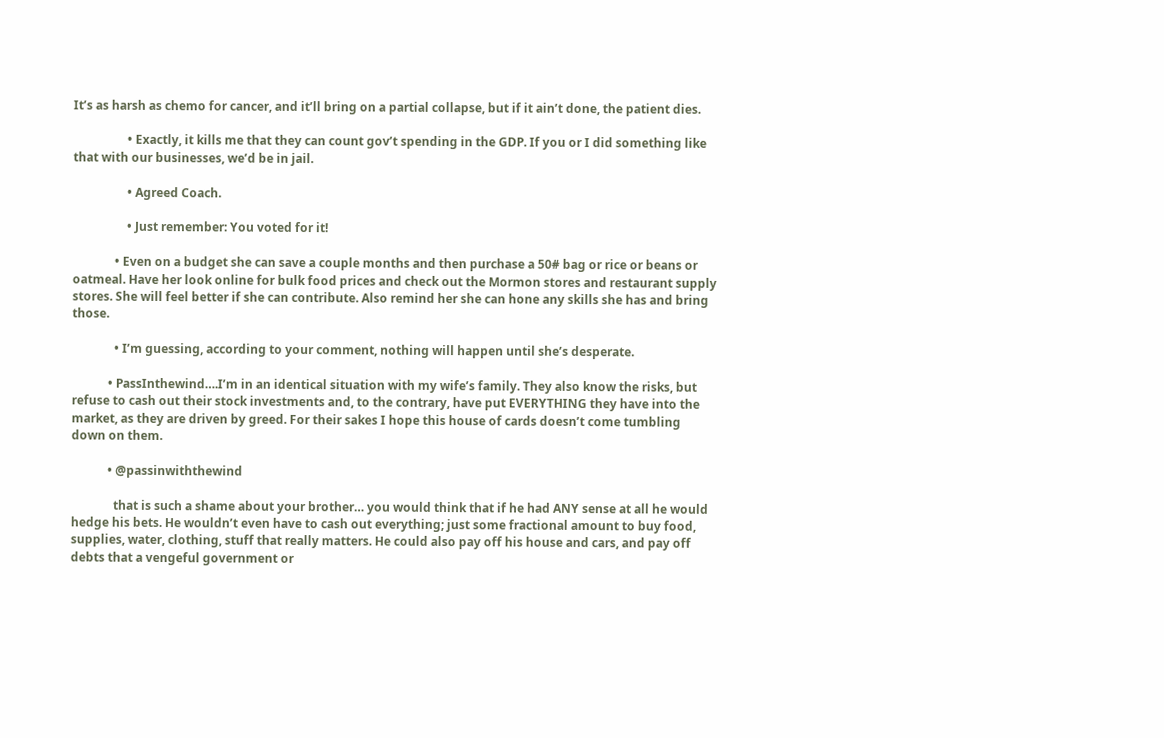It’s as harsh as chemo for cancer, and it’ll bring on a partial collapse, but if it ain’t done, the patient dies.

                  • Exactly, it kills me that they can count gov’t spending in the GDP. If you or I did something like that with our businesses, we’d be in jail.

                  • Agreed Coach.

                  • Just remember: You voted for it!

              • Even on a budget she can save a couple months and then purchase a 50# bag or rice or beans or oatmeal. Have her look online for bulk food prices and check out the Mormon stores and restaurant supply stores. She will feel better if she can contribute. Also remind her she can hone any skills she has and bring those.

              • I’m guessing, according to your comment, nothing will happen until she’s desperate.

            • PassInthewind….I’m in an identical situation with my wife’s family. They also know the risks, but refuse to cash out their stock investments and, to the contrary, have put EVERYTHING they have into the market, as they are driven by greed. For their sakes I hope this house of cards doesn’t come tumbling down on them.

            • @passinwiththewind

              that is such a shame about your brother… you would think that if he had ANY sense at all he would hedge his bets. He wouldn’t even have to cash out everything; just some fractional amount to buy food, supplies, water, clothing, stuff that really matters. He could also pay off his house and cars, and pay off debts that a vengeful government or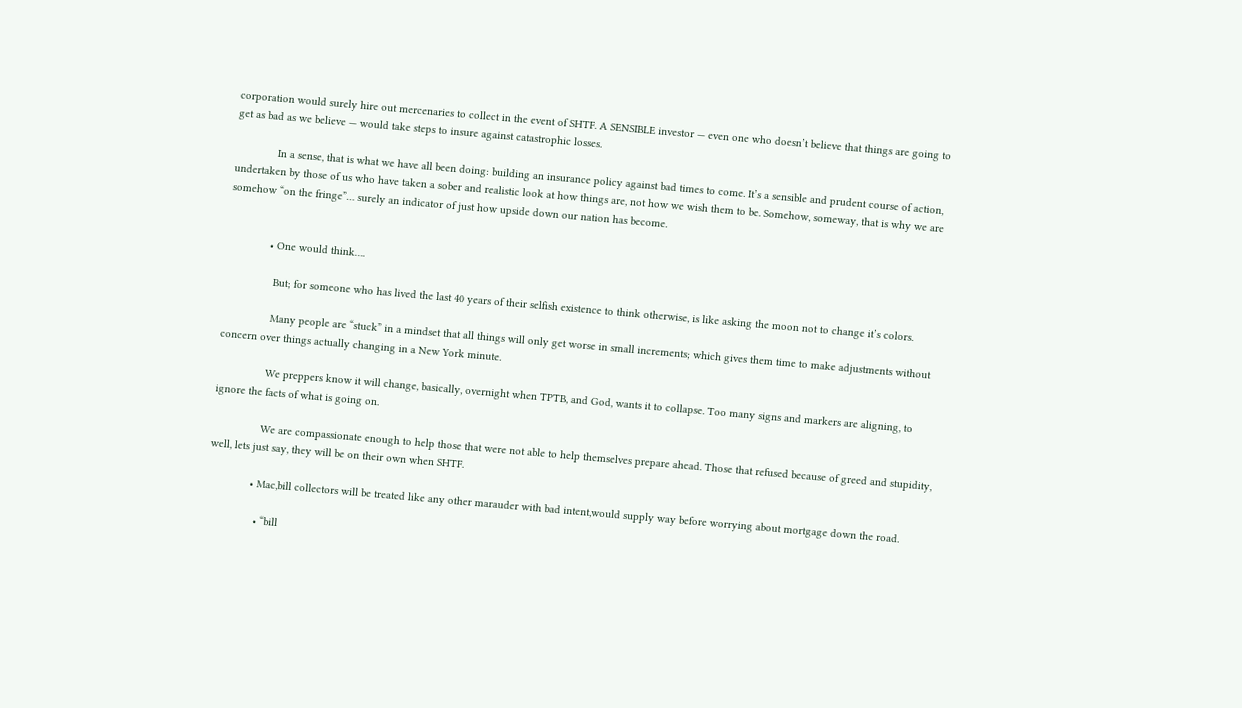corporation would surely hire out mercenaries to collect in the event of SHTF. A SENSIBLE investor — even one who doesn’t believe that things are going to get as bad as we believe — would take steps to insure against catastrophic losses.

              In a sense, that is what we have all been doing: building an insurance policy against bad times to come. It’s a sensible and prudent course of action, undertaken by those of us who have taken a sober and realistic look at how things are, not how we wish them to be. Somehow, someway, that is why we are somehow “on the fringe”… surely an indicator of just how upside down our nation has become.


              • One would think….

                But; for someone who has lived the last 40 years of their selfish existence to think otherwise, is like asking the moon not to change it’s colors.

                Many people are “stuck” in a mindset that all things will only get worse in small increments; which gives them time to make adjustments without concern over things actually changing in a New York minute.

                We preppers know it will change, basically, overnight when TPTB, and God, wants it to collapse. Too many signs and markers are aligning, to ignore the facts of what is going on.

                We are compassionate enough to help those that were not able to help themselves prepare ahead. Those that refused because of greed and stupidity, well, lets just say, they will be on their own when SHTF.

              • Mac,bill collectors will be treated like any other marauder with bad intent,would supply way before worrying about mortgage down the road.

                • “bill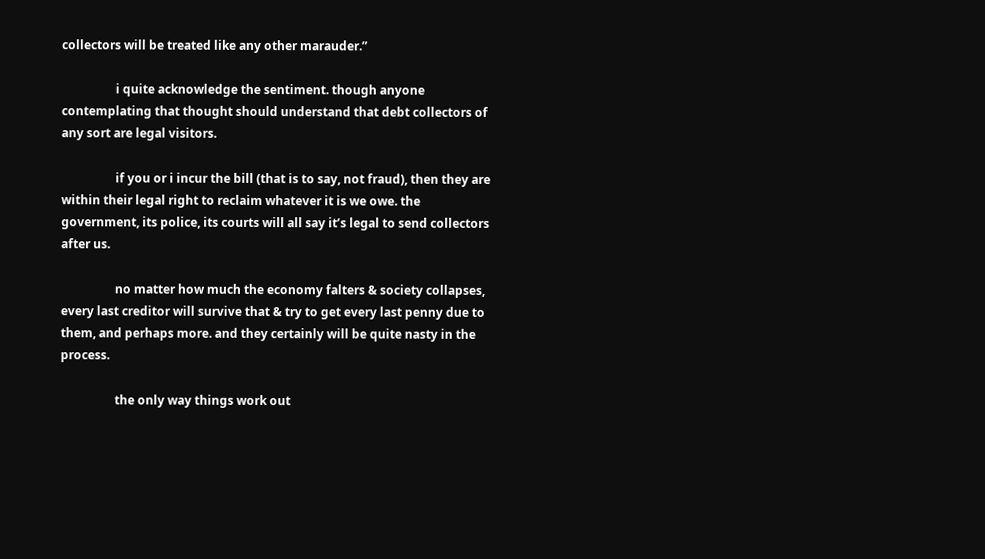collectors will be treated like any other marauder.”

                  i quite acknowledge the sentiment. though anyone contemplating that thought should understand that debt collectors of any sort are legal visitors.

                  if you or i incur the bill (that is to say, not fraud), then they are within their legal right to reclaim whatever it is we owe. the government, its police, its courts will all say it’s legal to send collectors after us.

                  no matter how much the economy falters & society collapses, every last creditor will survive that & try to get every last penny due to them, and perhaps more. and they certainly will be quite nasty in the process.

                  the only way things work out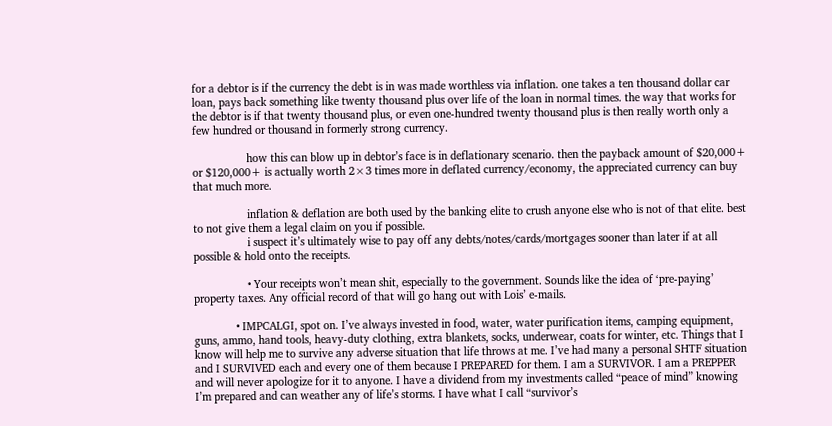for a debtor is if the currency the debt is in was made worthless via inflation. one takes a ten thousand dollar car loan, pays back something like twenty thousand plus over life of the loan in normal times. the way that works for the debtor is if that twenty thousand plus, or even one-hundred twenty thousand plus is then really worth only a few hundred or thousand in formerly strong currency.

                  how this can blow up in debtor’s face is in deflationary scenario. then the payback amount of $20,000+ or $120,000+ is actually worth 2×3 times more in deflated currency/economy, the appreciated currency can buy that much more.

                  inflation & deflation are both used by the banking elite to crush anyone else who is not of that elite. best to not give them a legal claim on you if possible.
                  i suspect it’s ultimately wise to pay off any debts/notes/cards/mortgages sooner than later if at all possible & hold onto the receipts.

                  • Your receipts won’t mean shit, especially to the government. Sounds like the idea of ‘pre-paying’ property taxes. Any official record of that will go hang out with Lois’ e-mails.

              • IMPCALGI, spot on. I’ve always invested in food, water, water purification items, camping equipment, guns, ammo, hand tools, heavy-duty clothing, extra blankets, socks, underwear, coats for winter, etc. Things that I know will help me to survive any adverse situation that life throws at me. I’ve had many a personal SHTF situation and I SURVIVED each and every one of them because I PREPARED for them. I am a SURVIVOR. I am a PREPPER and will never apologize for it to anyone. I have a dividend from my investments called “peace of mind” knowing I’m prepared and can weather any of life’s storms. I have what I call “survivor’s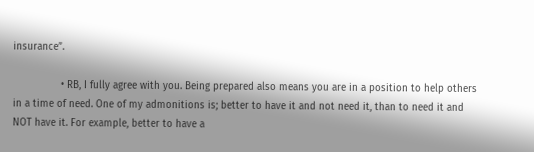insurance”.

                • RB, I fully agree with you. Being prepared also means you are in a position to help others in a time of need. One of my admonitions is; better to have it and not need it, than to need it and NOT have it. For example, better to have a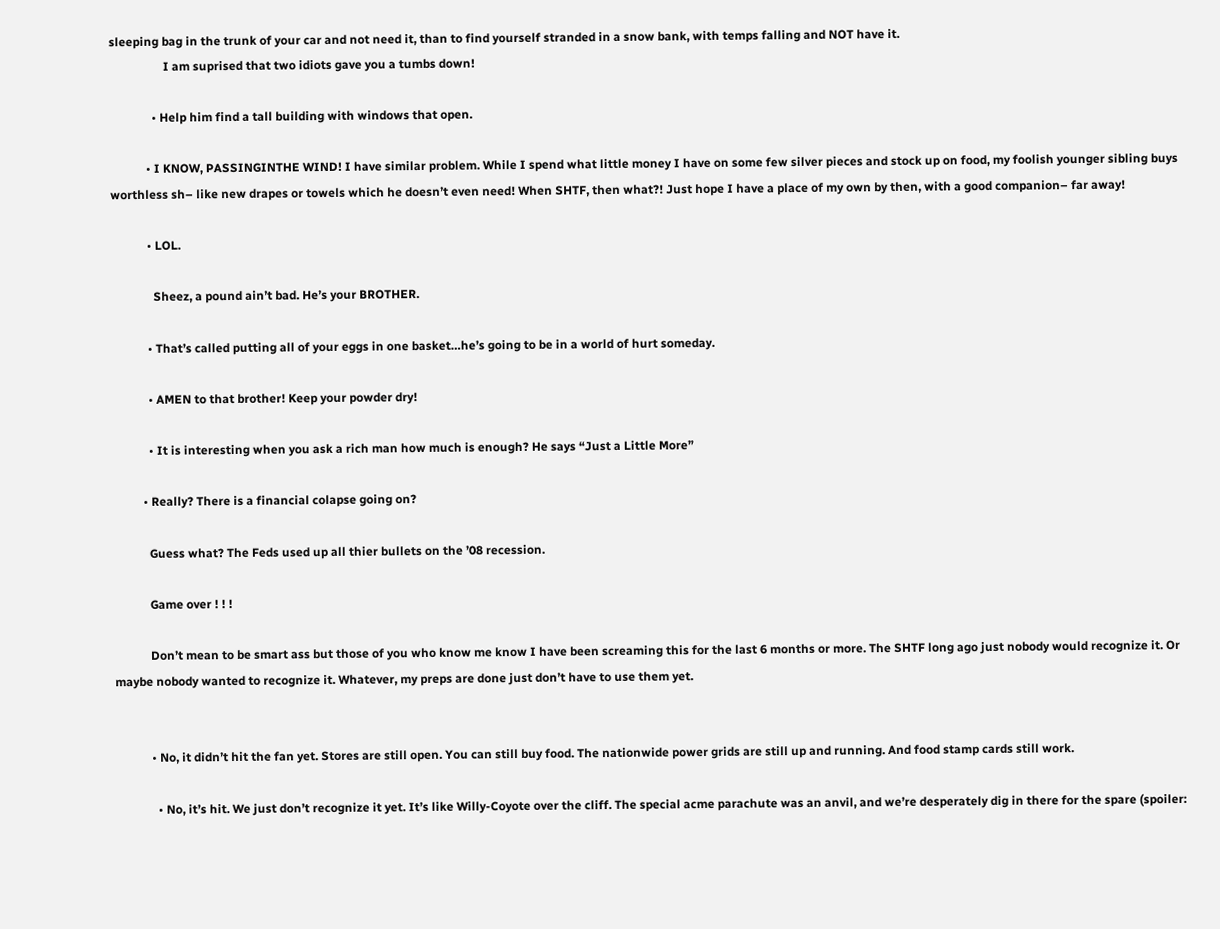sleeping bag in the trunk of your car and not need it, than to find yourself stranded in a snow bank, with temps falling and NOT have it.
                  I am suprised that two idiots gave you a tumbs down!

              • Help him find a tall building with windows that open.

            • I KNOW, PASSINGINTHE WIND! I have similar problem. While I spend what little money I have on some few silver pieces and stock up on food, my foolish younger sibling buys worthless sh– like new drapes or towels which he doesn’t even need! When SHTF, then what?! Just hope I have a place of my own by then, with a good companion– far away!

            • LOL.

              Sheez, a pound ain’t bad. He’s your BROTHER.

            • That’s called putting all of your eggs in one basket…he’s going to be in a world of hurt someday.

            • AMEN to that brother! Keep your powder dry!

            • It is interesting when you ask a rich man how much is enough? He says “Just a Little More”

          • Really? There is a financial colapse going on?

            Guess what? The Feds used up all thier bullets on the ’08 recession.

            Game over ! ! !

            Don’t mean to be smart ass but those of you who know me know I have been screaming this for the last 6 months or more. The SHTF long ago just nobody would recognize it. Or maybe nobody wanted to recognize it. Whatever, my preps are done just don’t have to use them yet.


            • No, it didn’t hit the fan yet. Stores are still open. You can still buy food. The nationwide power grids are still up and running. And food stamp cards still work.

              • No, it’s hit. We just don’t recognize it yet. It’s like Willy-Coyote over the cliff. The special acme parachute was an anvil, and we’re desperately dig in there for the spare (spoiler: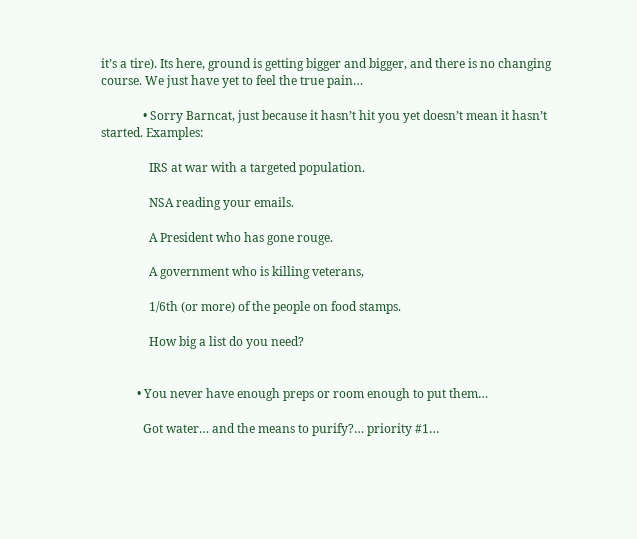it’s a tire). Its here, ground is getting bigger and bigger, and there is no changing course. We just have yet to feel the true pain…

              • Sorry Barncat, just because it hasn’t hit you yet doesn’t mean it hasn’t started. Examples:

                IRS at war with a targeted population.

                NSA reading your emails.

                A President who has gone rouge.

                A government who is killing veterans,

                1/6th (or more) of the people on food stamps.

                How big a list do you need?


            • You never have enough preps or room enough to put them…

              Got water… and the means to purify?… priority #1…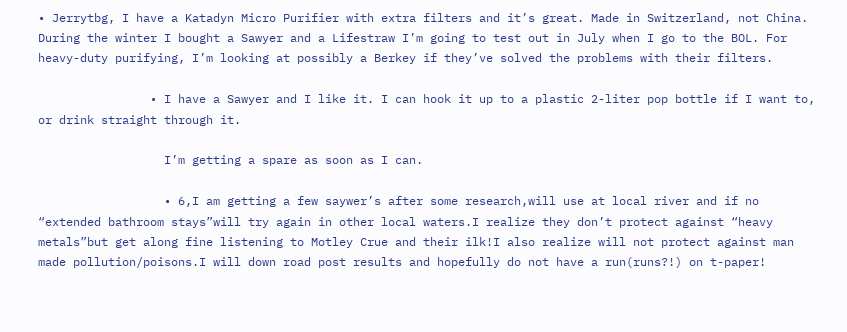• Jerrytbg, I have a Katadyn Micro Purifier with extra filters and it’s great. Made in Switzerland, not China. During the winter I bought a Sawyer and a Lifestraw I’m going to test out in July when I go to the BOL. For heavy-duty purifying, I’m looking at possibly a Berkey if they’ve solved the problems with their filters.

                • I have a Sawyer and I like it. I can hook it up to a plastic 2-liter pop bottle if I want to, or drink straight through it.

                  I’m getting a spare as soon as I can.

                  • 6,I am getting a few saywer’s after some research,will use at local river and if no “extended bathroom stays”will try again in other local waters.I realize they don’t protect against “heavy metals”but get along fine listening to Motley Crue and their ilk!I also realize will not protect against man made pollution/poisons.I will down road post results and hopefully do not have a run(runs?!) on t-paper!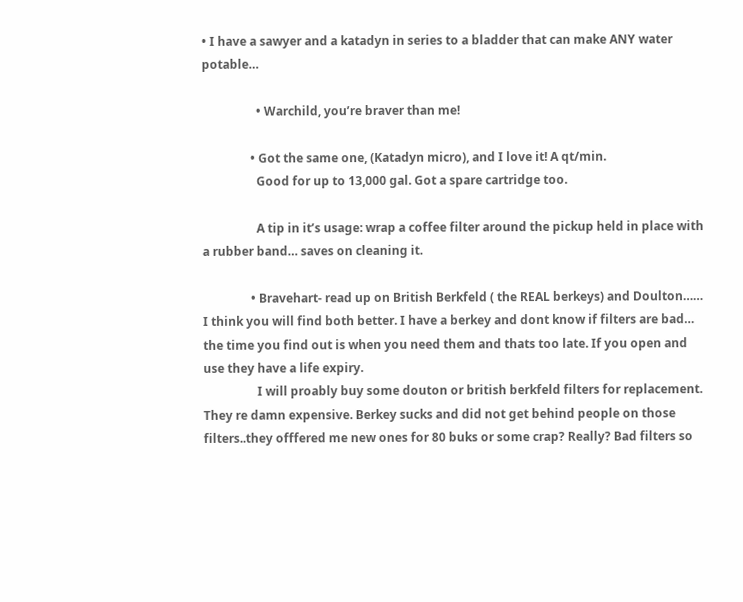• I have a sawyer and a katadyn in series to a bladder that can make ANY water potable…

                  • Warchild, you’re braver than me!

                • Got the same one, (Katadyn micro), and I love it! A qt/min.
                  Good for up to 13,000 gal. Got a spare cartridge too.

                  A tip in it’s usage: wrap a coffee filter around the pickup held in place with a rubber band… saves on cleaning it.

                • Bravehart- read up on British Berkfeld ( the REAL berkeys) and Doulton…… I think you will find both better. I have a berkey and dont know if filters are bad… the time you find out is when you need them and thats too late. If you open and use they have a life expiry.
                  I will proably buy some douton or british berkfeld filters for replacement. They re damn expensive. Berkey sucks and did not get behind people on those filters..they offfered me new ones for 80 buks or some crap? Really? Bad filters so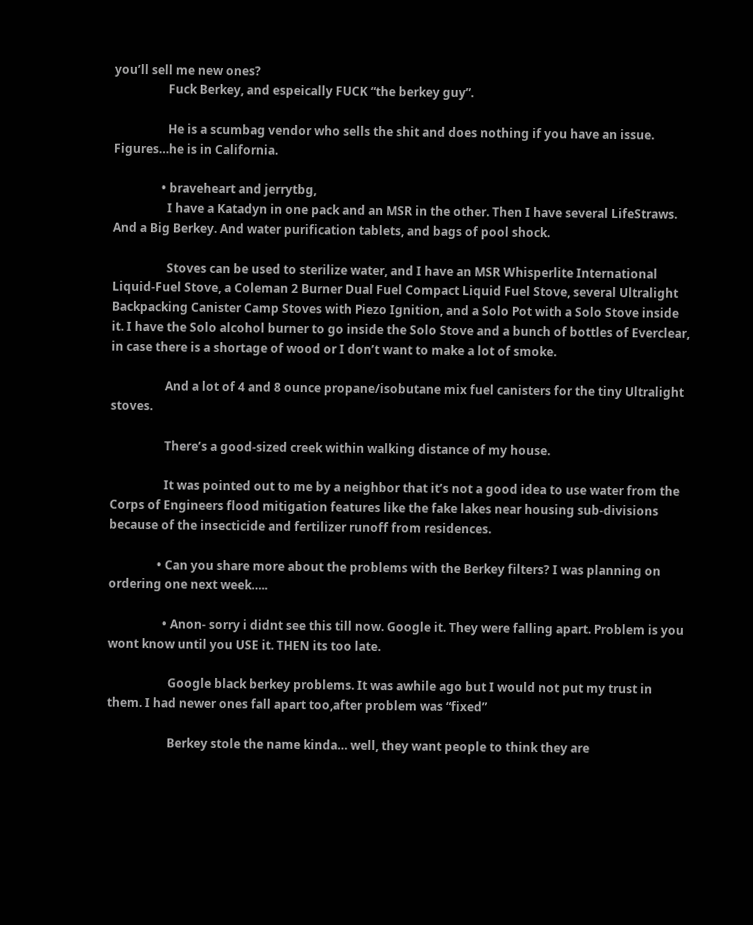you’ll sell me new ones?
                  Fuck Berkey, and espeically FUCK “the berkey guy”.

                  He is a scumbag vendor who sells the shit and does nothing if you have an issue. Figures…he is in California.

                • braveheart and jerrytbg,
                  I have a Katadyn in one pack and an MSR in the other. Then I have several LifeStraws. And a Big Berkey. And water purification tablets, and bags of pool shock.

                  Stoves can be used to sterilize water, and I have an MSR Whisperlite International Liquid-Fuel Stove, a Coleman 2 Burner Dual Fuel Compact Liquid Fuel Stove, several Ultralight Backpacking Canister Camp Stoves with Piezo Ignition, and a Solo Pot with a Solo Stove inside it. I have the Solo alcohol burner to go inside the Solo Stove and a bunch of bottles of Everclear, in case there is a shortage of wood or I don’t want to make a lot of smoke.

                  And a lot of 4 and 8 ounce propane/isobutane mix fuel canisters for the tiny Ultralight stoves.

                  There’s a good-sized creek within walking distance of my house.

                  It was pointed out to me by a neighbor that it’s not a good idea to use water from the Corps of Engineers flood mitigation features like the fake lakes near housing sub-divisions because of the insecticide and fertilizer runoff from residences.

                • Can you share more about the problems with the Berkey filters? I was planning on ordering one next week…..

                  • Anon- sorry i didnt see this till now. Google it. They were falling apart. Problem is you wont know until you USE it. THEN its too late.

                    Google black berkey problems. It was awhile ago but I would not put my trust in them. I had newer ones fall apart too,after problem was “fixed”

                    Berkey stole the name kinda… well, they want people to think they are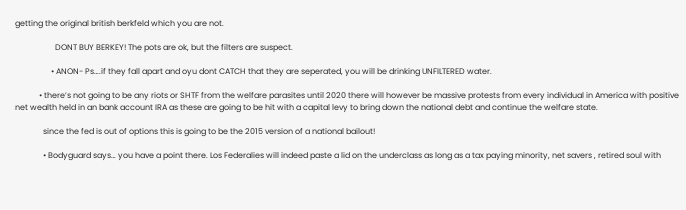getting the original british berkfeld which you are not.

                    DONT BUY BERKEY! The pots are ok, but the filters are suspect.

                  • ANON- Ps….if they fall apart and oyu dont CATCH that they are seperated, you will be drinking UNFILTERED water.

            • there’s not going to be any riots or SHTF from the welfare parasites until 2020 there will however be massive protests from every individual in America with positive net wealth held in an bank account IRA as these are going to be hit with a capital levy to bring down the national debt and continue the welfare state.

              since the fed is out of options this is going to be the 2015 version of a national bailout!

              • Bodyguard says… you have a point there. Los Federalies will indeed paste a lid on the underclass as long as a tax paying minority, net savers , retired soul with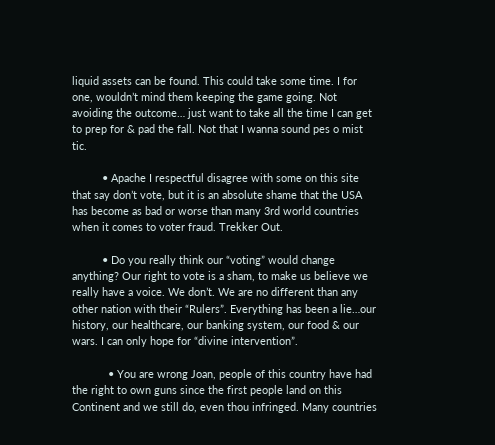liquid assets can be found. This could take some time. I for one, wouldn’t mind them keeping the game going. Not avoiding the outcome… just want to take all the time I can get to prep for & pad the fall. Not that I wanna sound pes o mist tic.

          • Apache I respectful disagree with some on this site that say don’t vote, but it is an absolute shame that the USA has become as bad or worse than many 3rd world countries when it comes to voter fraud. Trekker Out.

          • Do you really think our “voting” would change anything? Our right to vote is a sham, to make us believe we really have a voice. We don’t. We are no different than any other nation with their “Rulers”. Everything has been a lie…our history, our healthcare, our banking system, our food & our wars. I can only hope for “divine intervention”.

            • You are wrong Joan, people of this country have had the right to own guns since the first people land on this Continent and we still do, even thou infringed. Many countries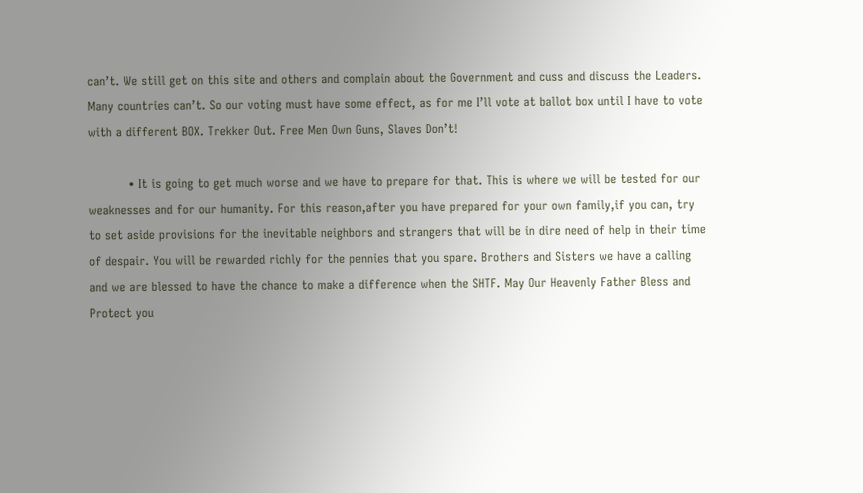can’t. We still get on this site and others and complain about the Government and cuss and discuss the Leaders. Many countries can’t. So our voting must have some effect, as for me I’ll vote at ballot box until I have to vote with a different BOX. Trekker Out. Free Men Own Guns, Slaves Don’t!

          • It is going to get much worse and we have to prepare for that. This is where we will be tested for our weaknesses and for our humanity. For this reason,after you have prepared for your own family,if you can, try to set aside provisions for the inevitable neighbors and strangers that will be in dire need of help in their time of despair. You will be rewarded richly for the pennies that you spare. Brothers and Sisters we have a calling and we are blessed to have the chance to make a difference when the SHTF. May Our Heavenly Father Bless and Protect you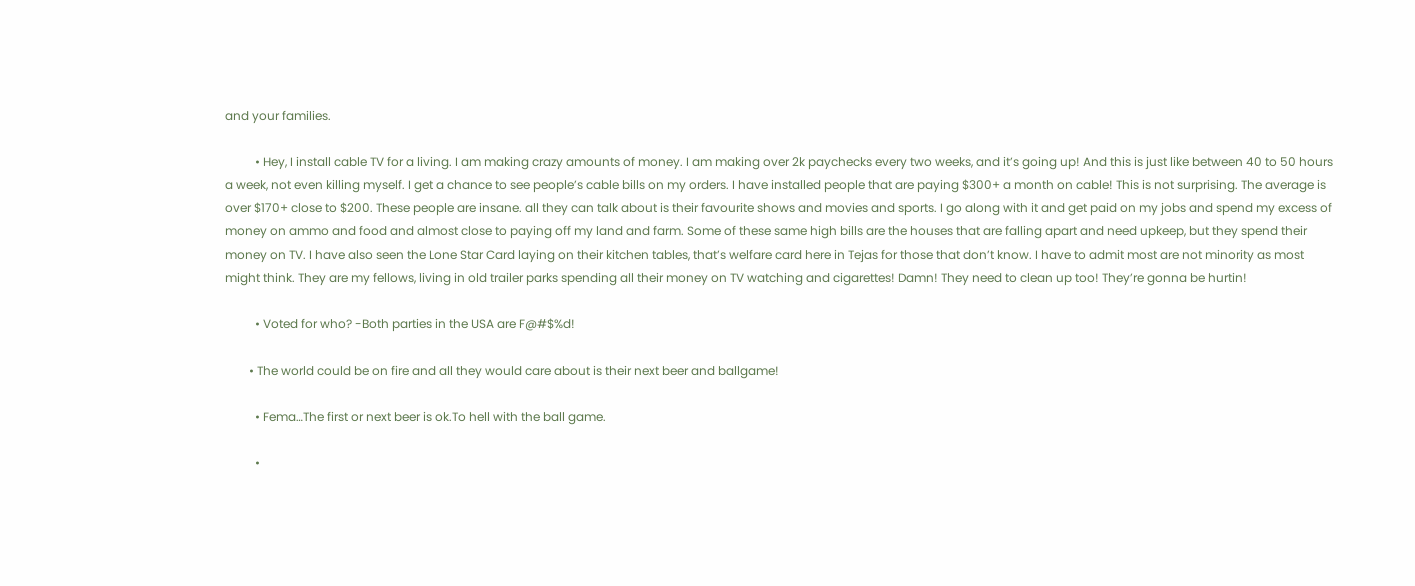and your families.

          • Hey, I install cable TV for a living. I am making crazy amounts of money. I am making over 2k paychecks every two weeks, and it’s going up! And this is just like between 40 to 50 hours a week, not even killing myself. I get a chance to see people’s cable bills on my orders. I have installed people that are paying $300+ a month on cable! This is not surprising. The average is over $170+ close to $200. These people are insane. all they can talk about is their favourite shows and movies and sports. I go along with it and get paid on my jobs and spend my excess of money on ammo and food and almost close to paying off my land and farm. Some of these same high bills are the houses that are falling apart and need upkeep, but they spend their money on TV. I have also seen the Lone Star Card laying on their kitchen tables, that’s welfare card here in Tejas for those that don’t know. I have to admit most are not minority as most might think. They are my fellows, living in old trailer parks spending all their money on TV watching and cigarettes! Damn! They need to clean up too! They’re gonna be hurtin!

          • Voted for who? -Both parties in the USA are F@#$%d!

        • The world could be on fire and all they would care about is their next beer and ballgame!

          • Fema…The first or next beer is ok.To hell with the ball game.

          •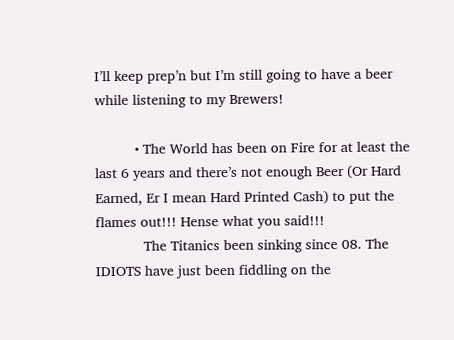I’ll keep prep’n but I’m still going to have a beer while listening to my Brewers!

          • The World has been on Fire for at least the last 6 years and there’s not enough Beer (Or Hard Earned, Er I mean Hard Printed Cash) to put the flames out!!! Hense what you said!!!
            The Titanics been sinking since 08. The IDIOTS have just been fiddling on the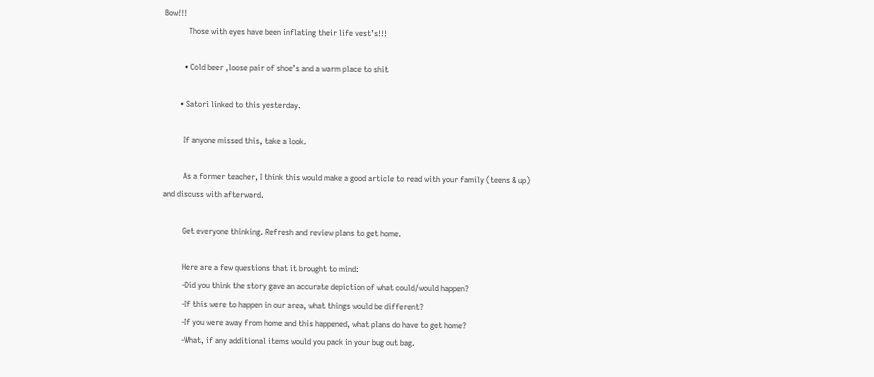Bow!!!
            Those with eyes have been inflating their life vest’s!!!

          • Cold beer ,loose pair of shoe’s and a warm place to shit

        • Satori linked to this yesterday.

          If anyone missed this, take a look.

          As a former teacher, I think this would make a good article to read with your family (teens & up) and discuss with afterward.

          Get everyone thinking. Refresh and review plans to get home.

          Here are a few questions that it brought to mind:
          -Did you think the story gave an accurate depiction of what could/would happen?
          -If this were to happen in our area, what things would be different?
          -If you were away from home and this happened, what plans do have to get home?
          -What, if any additional items would you pack in your bug out bag.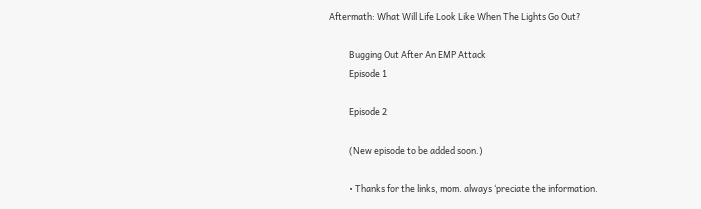Aftermath: What Will Life Look Like When The Lights Go Out?

          Bugging Out After An EMP Attack
          Episode 1

          Episode 2

          (New episode to be added soon.)

          • Thanks for the links, mom. always ‘preciate the information.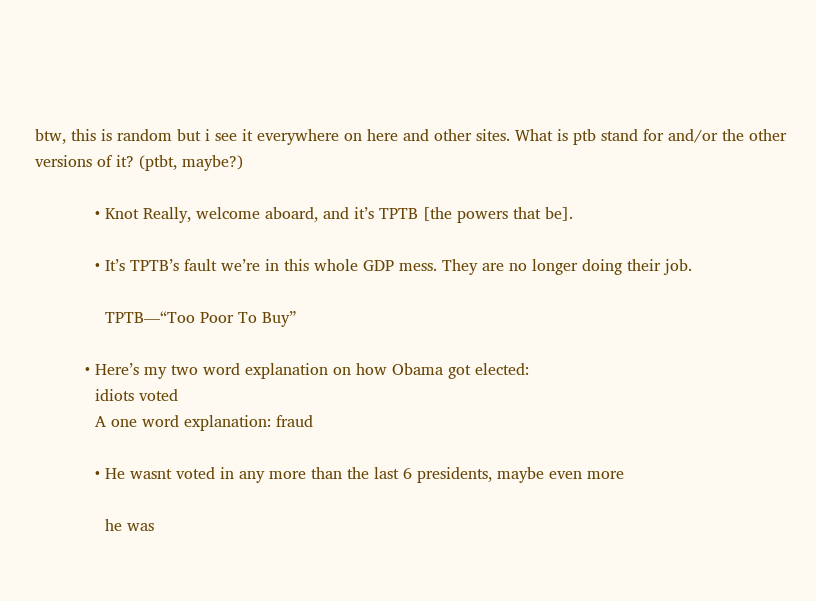btw, this is random but i see it everywhere on here and other sites. What is ptb stand for and/or the other versions of it? (ptbt, maybe?)

            • Knot Really, welcome aboard, and it’s TPTB [the powers that be].

            • It’s TPTB’s fault we’re in this whole GDP mess. They are no longer doing their job.

              TPTB—“Too Poor To Buy”

          • Here’s my two word explanation on how Obama got elected:
            idiots voted
            A one word explanation: fraud

            • He wasnt voted in any more than the last 6 presidents, maybe even more

              he was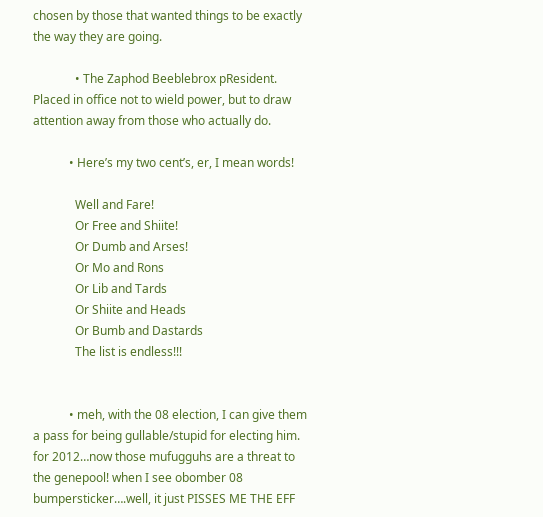chosen by those that wanted things to be exactly the way they are going.

              • The Zaphod Beeblebrox pResident. Placed in office not to wield power, but to draw attention away from those who actually do.

            • Here’s my two cent’s, er, I mean words!

              Well and Fare!
              Or Free and Shiite!
              Or Dumb and Arses!
              Or Mo and Rons
              Or Lib and Tards
              Or Shiite and Heads
              Or Bumb and Dastards
              The list is endless!!!


            • meh, with the 08 election, I can give them a pass for being gullable/stupid for electing him. for 2012…now those mufugguhs are a threat to the genepool! when I see obomber 08 bumpersticker….well, it just PISSES ME THE EFF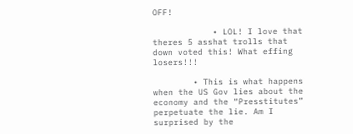OFF!

            • LOL! I love that theres 5 asshat trolls that down voted this! What effing losers!!!

        • This is what happens when the US Gov lies about the economy and the “Presstitutes” perpetuate the lie. Am I surprised by the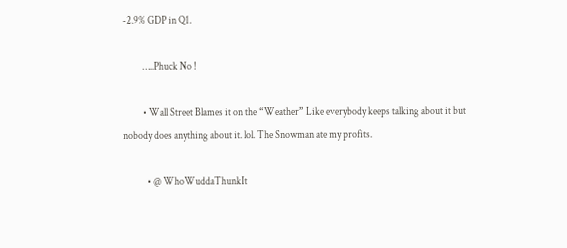-2.9% GDP in Q1.

          …..Phuck No !

          • Wall Street Blames it on the “Weather” Like everybody keeps talking about it but nobody does anything about it. lol. The Snowman ate my profits.

            • @ WhoWuddaThunkIt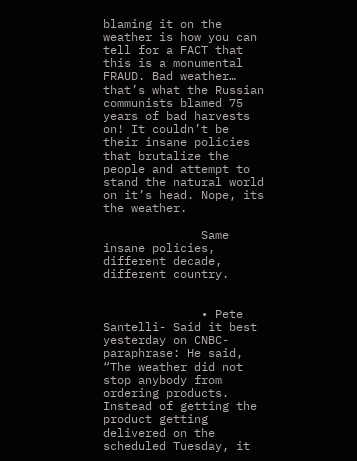blaming it on the weather is how you can tell for a FACT that this is a monumental FRAUD. Bad weather… that’s what the Russian communists blamed 75 years of bad harvests on! It couldn’t be their insane policies that brutalize the people and attempt to stand the natural world on it’s head. Nope, its the weather.

              Same insane policies, different decade, different country.


              • Pete Santelli- Said it best yesterday on CNBC- paraphrase: He said, “The weather did not stop anybody from ordering products. Instead of getting the product getting delivered on the scheduled Tuesday, it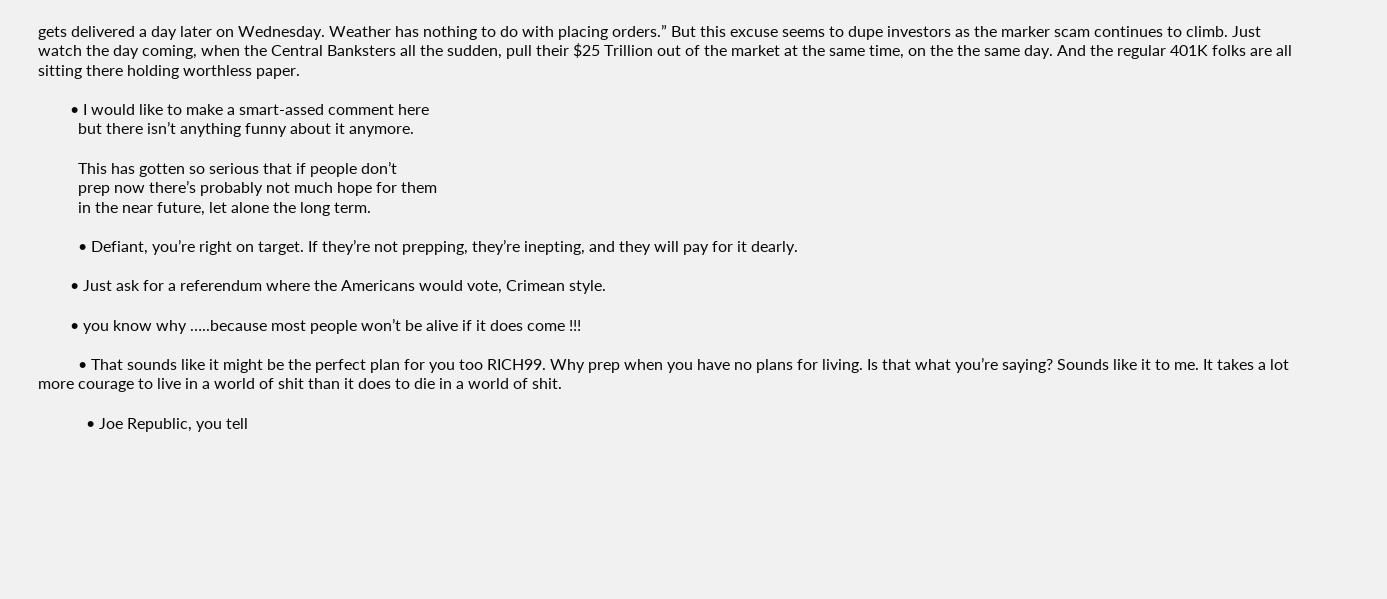gets delivered a day later on Wednesday. Weather has nothing to do with placing orders.” But this excuse seems to dupe investors as the marker scam continues to climb. Just watch the day coming, when the Central Banksters all the sudden, pull their $25 Trillion out of the market at the same time, on the the same day. And the regular 401K folks are all sitting there holding worthless paper.

        • I would like to make a smart-assed comment here
          but there isn’t anything funny about it anymore.

          This has gotten so serious that if people don’t
          prep now there’s probably not much hope for them
          in the near future, let alone the long term.

          • Defiant, you’re right on target. If they’re not prepping, they’re inepting, and they will pay for it dearly.

        • Just ask for a referendum where the Americans would vote, Crimean style.

        • you know why …..because most people won’t be alive if it does come !!!

          • That sounds like it might be the perfect plan for you too RICH99. Why prep when you have no plans for living. Is that what you’re saying? Sounds like it to me. It takes a lot more courage to live in a world of shit than it does to die in a world of shit.

            • Joe Republic, you tell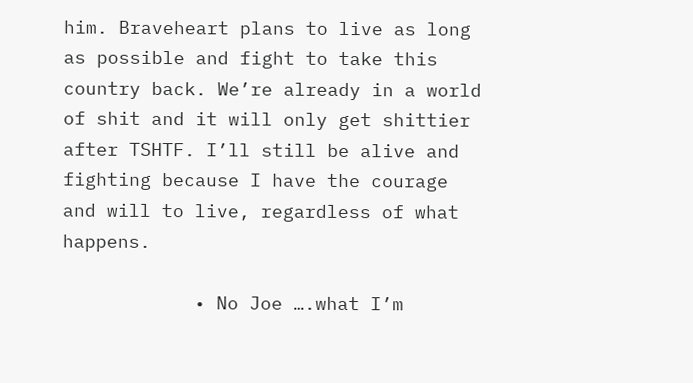him. Braveheart plans to live as long as possible and fight to take this country back. We’re already in a world of shit and it will only get shittier after TSHTF. I’ll still be alive and fighting because I have the courage and will to live, regardless of what happens.

            • No Joe ….what I’m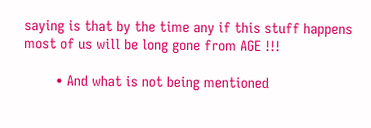saying is that by the time any if this stuff happens most of us will be long gone from AGE !!!

        • And what is not being mentioned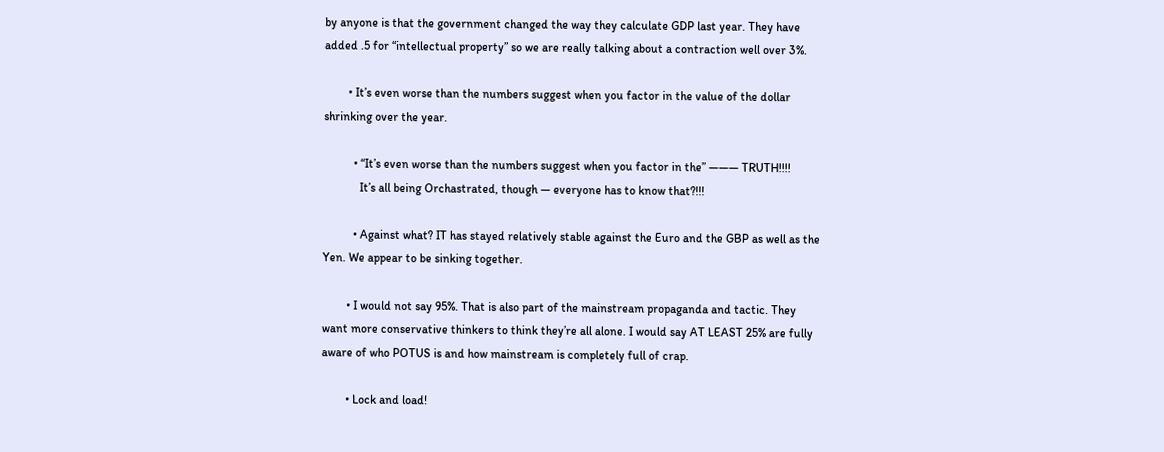by anyone is that the government changed the way they calculate GDP last year. They have added .5 for “intellectual property” so we are really talking about a contraction well over 3%.

        • It’s even worse than the numbers suggest when you factor in the value of the dollar shrinking over the year.

          • “It’s even worse than the numbers suggest when you factor in the” ——— TRUTH!!!!
            It’s all being Orchastrated, though — everyone has to know that?!!!

          • Against what? IT has stayed relatively stable against the Euro and the GBP as well as the Yen. We appear to be sinking together.

        • I would not say 95%. That is also part of the mainstream propaganda and tactic. They want more conservative thinkers to think they’re all alone. I would say AT LEAST 25% are fully aware of who POTUS is and how mainstream is completely full of crap.

        • Lock and load!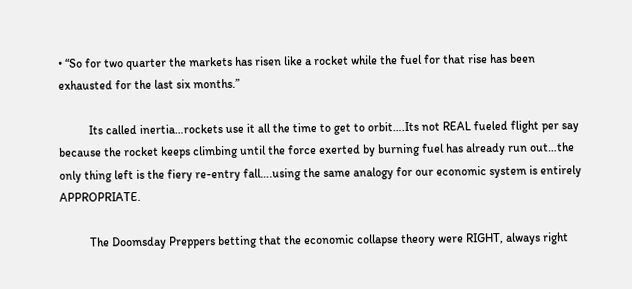• “So for two quarter the markets has risen like a rocket while the fuel for that rise has been exhausted for the last six months.”

          Its called inertia…rockets use it all the time to get to orbit….Its not REAL fueled flight per say because the rocket keeps climbing until the force exerted by burning fuel has already run out…the only thing left is the fiery re-entry fall….using the same analogy for our economic system is entirely APPROPRIATE.

          The Doomsday Preppers betting that the economic collapse theory were RIGHT, always right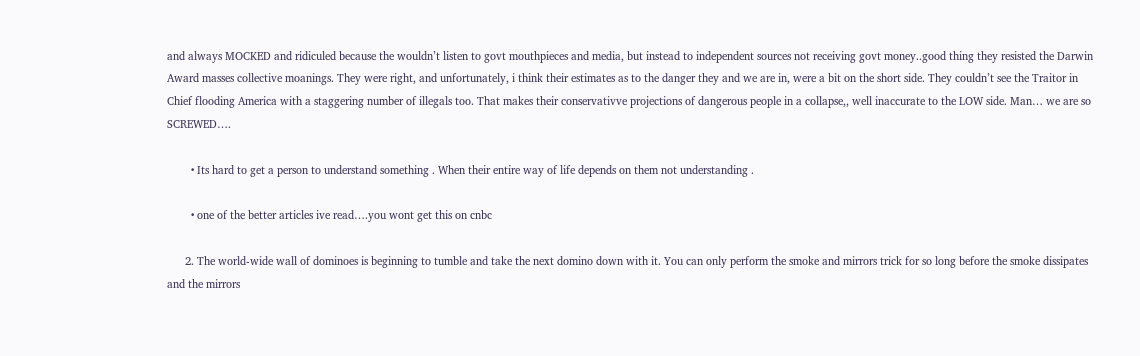and always MOCKED and ridiculed because the wouldn’t listen to govt mouthpieces and media, but instead to independent sources not receiving govt money..good thing they resisted the Darwin Award masses collective moanings. They were right, and unfortunately, i think their estimates as to the danger they and we are in, were a bit on the short side. They couldn’t see the Traitor in Chief flooding America with a staggering number of illegals too. That makes their conservativve projections of dangerous people in a collapse,, well inaccurate to the LOW side. Man… we are so SCREWED….

        • Its hard to get a person to understand something . When their entire way of life depends on them not understanding .

        • one of the better articles ive read….you wont get this on cnbc

      2. The world-wide wall of dominoes is beginning to tumble and take the next domino down with it. You can only perform the smoke and mirrors trick for so long before the smoke dissipates and the mirrors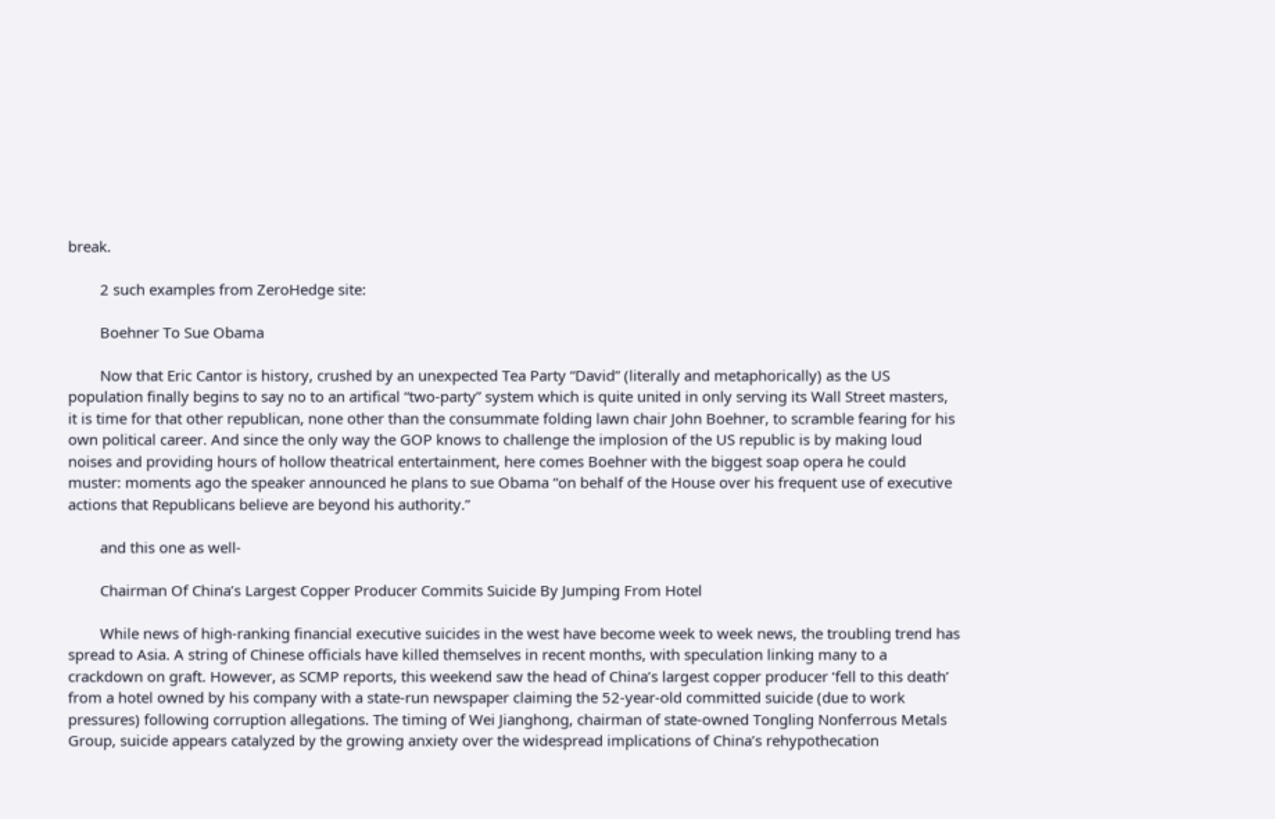break.

        2 such examples from ZeroHedge site:

        Boehner To Sue Obama

        Now that Eric Cantor is history, crushed by an unexpected Tea Party “David” (literally and metaphorically) as the US population finally begins to say no to an artifical “two-party” system which is quite united in only serving its Wall Street masters, it is time for that other republican, none other than the consummate folding lawn chair John Boehner, to scramble fearing for his own political career. And since the only way the GOP knows to challenge the implosion of the US republic is by making loud noises and providing hours of hollow theatrical entertainment, here comes Boehner with the biggest soap opera he could muster: moments ago the speaker announced he plans to sue Obama “on behalf of the House over his frequent use of executive actions that Republicans believe are beyond his authority.”

        and this one as well-

        Chairman Of China’s Largest Copper Producer Commits Suicide By Jumping From Hotel

        While news of high-ranking financial executive suicides in the west have become week to week news, the troubling trend has spread to Asia. A string of Chinese officials have killed themselves in recent months, with speculation linking many to a crackdown on graft. However, as SCMP reports, this weekend saw the head of China’s largest copper producer ‘fell to this death’ from a hotel owned by his company with a state-run newspaper claiming the 52-year-old committed suicide (due to work pressures) following corruption allegations. The timing of Wei Jianghong, chairman of state-owned Tongling Nonferrous Metals Group, suicide appears catalyzed by the growing anxiety over the widespread implications of China’s rehypothecation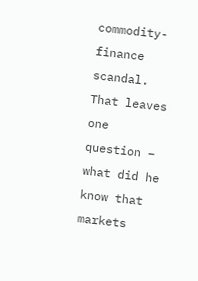commodity-finance scandal. That leaves one question – what did he know that markets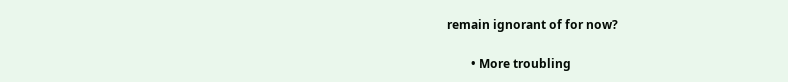remain ignorant of for now?

        • More troubling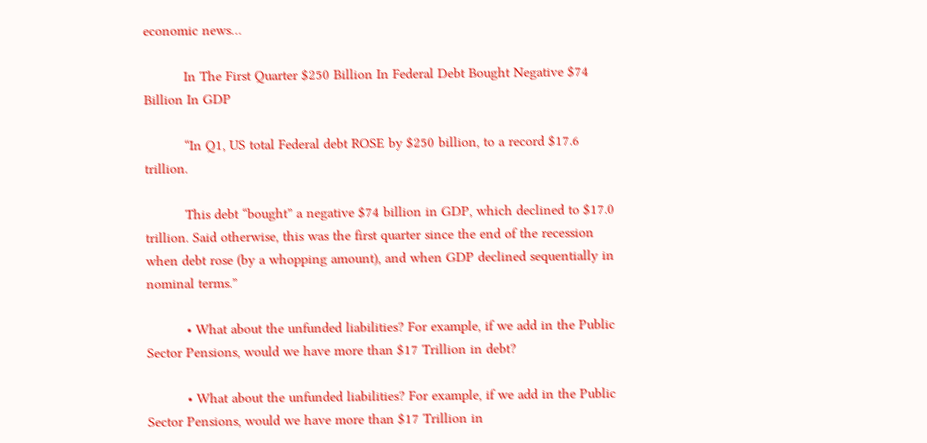economic news…

          In The First Quarter $250 Billion In Federal Debt Bought Negative $74 Billion In GDP

          “In Q1, US total Federal debt ROSE by $250 billion, to a record $17.6 trillion.

          This debt “bought” a negative $74 billion in GDP, which declined to $17.0 trillion. Said otherwise, this was the first quarter since the end of the recession when debt rose (by a whopping amount), and when GDP declined sequentially in nominal terms.”

          • What about the unfunded liabilities? For example, if we add in the Public Sector Pensions, would we have more than $17 Trillion in debt?

          • What about the unfunded liabilities? For example, if we add in the Public Sector Pensions, would we have more than $17 Trillion in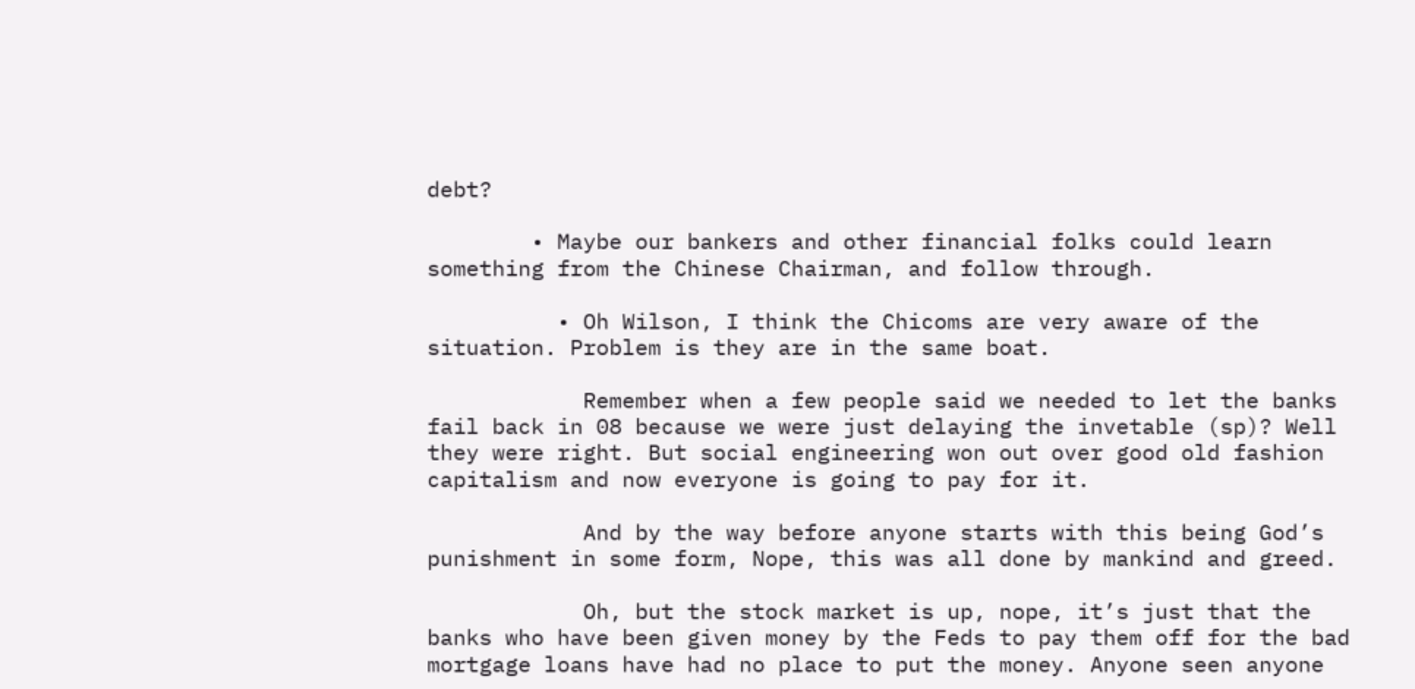debt?

        • Maybe our bankers and other financial folks could learn something from the Chinese Chairman, and follow through.

          • Oh Wilson, I think the Chicoms are very aware of the situation. Problem is they are in the same boat.

            Remember when a few people said we needed to let the banks fail back in 08 because we were just delaying the invetable (sp)? Well they were right. But social engineering won out over good old fashion capitalism and now everyone is going to pay for it.

            And by the way before anyone starts with this being God’s punishment in some form, Nope, this was all done by mankind and greed.

            Oh, but the stock market is up, nope, it’s just that the banks who have been given money by the Feds to pay them off for the bad mortgage loans have had no place to put the money. Anyone seen anyone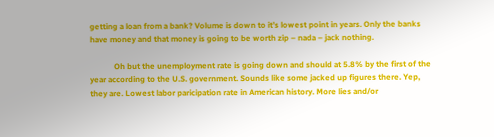getting a loan from a bank? Volume is down to it’s lowest point in years. Only the banks have money and that money is going to be worth zip – nada – jack nothing.

            Oh but the unemployment rate is going down and should at 5.8% by the first of the year according to the U.S. government. Sounds like some jacked up figures there. Yep, they are. Lowest labor paricipation rate in American history. More lies and/or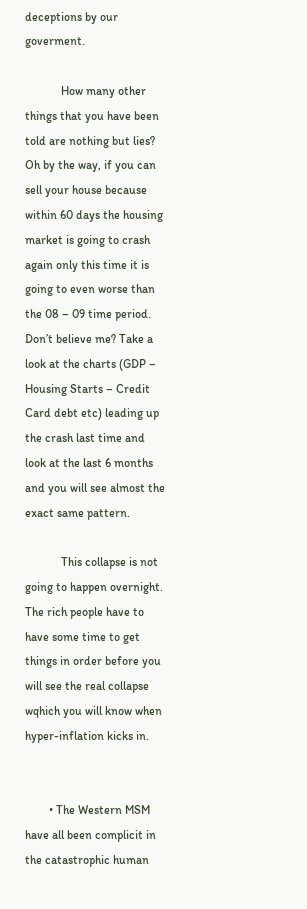deceptions by our goverment.

            How many other things that you have been told are nothing but lies? Oh by the way, if you can sell your house because within 60 days the housing market is going to crash again only this time it is going to even worse than the 08 – 09 time period. Don’t believe me? Take a look at the charts (GDP – Housing Starts – Credit Card debt etc) leading up the crash last time and look at the last 6 months and you will see almost the exact same pattern.

            This collapse is not going to happen overnight. The rich people have to have some time to get things in order before you will see the real collapse wqhich you will know when hyper-inflation kicks in.


        • The Western MSM have all been complicit in the catastrophic human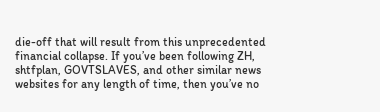die-off that will result from this unprecedented financial collapse. If you’ve been following ZH, shtfplan, GOVTSLAVES, and other similar news websites for any length of time, then you’ve no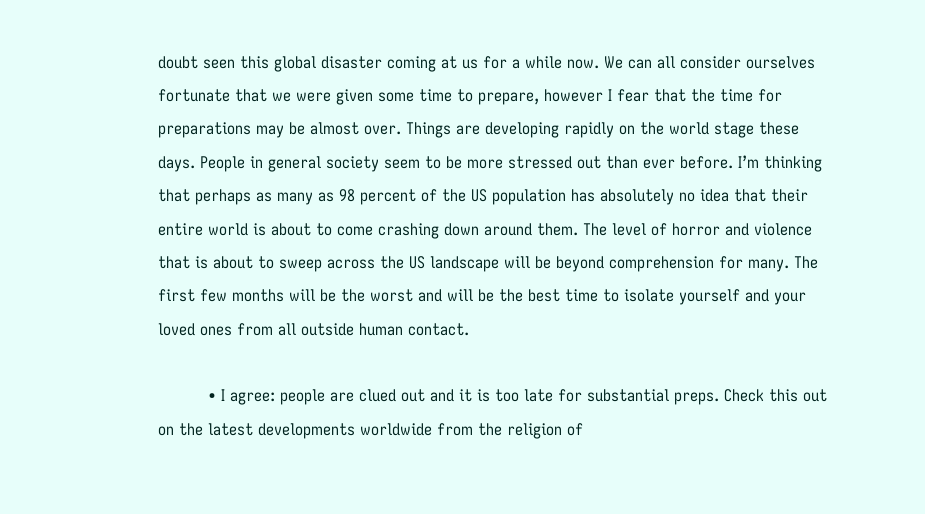doubt seen this global disaster coming at us for a while now. We can all consider ourselves fortunate that we were given some time to prepare, however I fear that the time for preparations may be almost over. Things are developing rapidly on the world stage these days. People in general society seem to be more stressed out than ever before. I’m thinking that perhaps as many as 98 percent of the US population has absolutely no idea that their entire world is about to come crashing down around them. The level of horror and violence that is about to sweep across the US landscape will be beyond comprehension for many. The first few months will be the worst and will be the best time to isolate yourself and your loved ones from all outside human contact.

          • I agree: people are clued out and it is too late for substantial preps. Check this out on the latest developments worldwide from the religion of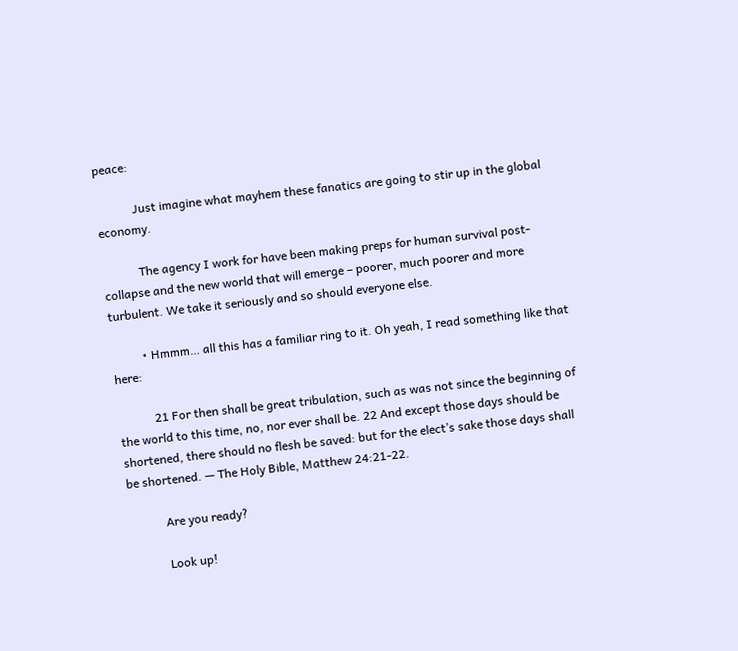peace:

            Just imagine what mayhem these fanatics are going to stir up in the global economy.

            The agency I work for have been making preps for human survival post-collapse and the new world that will emerge – poorer, much poorer and more turbulent. We take it seriously and so should everyone else.

          • Hmmm… all this has a familiar ring to it. Oh yeah, I read something like that here:

            21 For then shall be great tribulation, such as was not since the beginning of the world to this time, no, nor ever shall be. 22 And except those days should be shortened, there should no flesh be saved: but for the elect’s sake those days shall be shortened. — The Holy Bible, Matthew 24:21-22.

            Are you ready?

            Look up!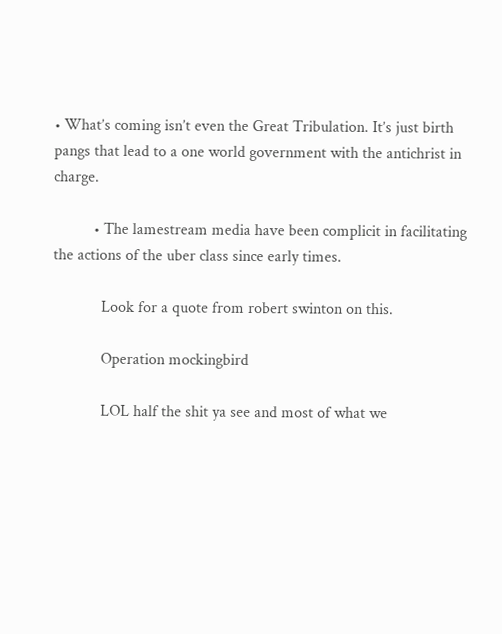• What’s coming isn’t even the Great Tribulation. It’s just birth pangs that lead to a one world government with the antichrist in charge.

          • The lamestream media have been complicit in facilitating the actions of the uber class since early times.

            Look for a quote from robert swinton on this.

            Operation mockingbird

            LOL half the shit ya see and most of what we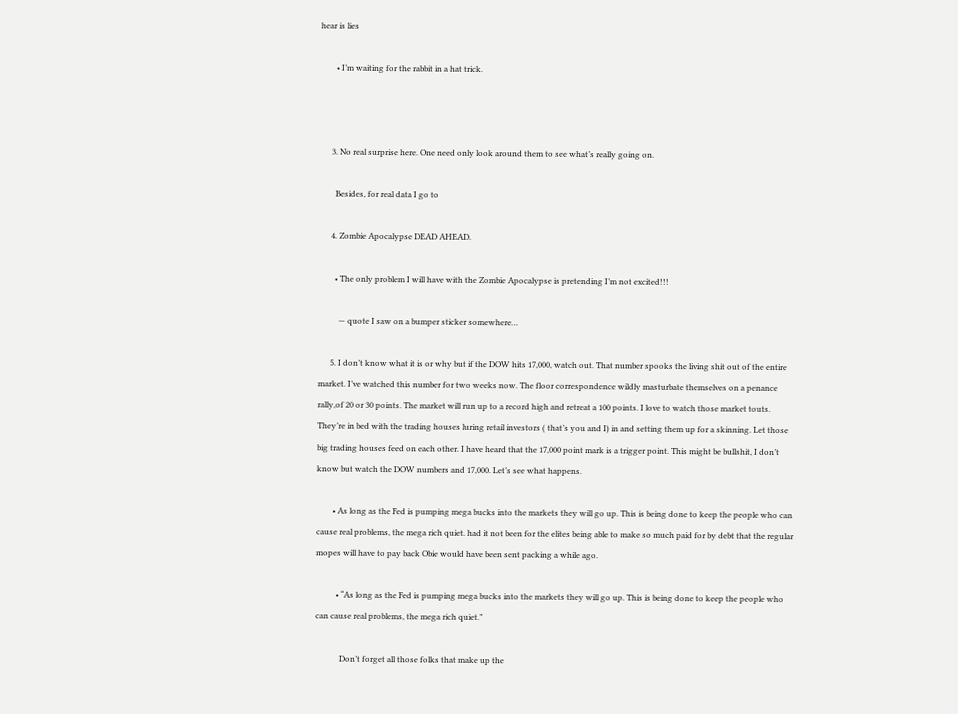hear is lies

        • I’m waiting for the rabbit in a hat trick.



      3. No real surprise here. One need only look around them to see what’s really going on.

        Besides, for real data I go to

      4. Zombie Apocalypse DEAD AHEAD.

        • The only problem I will have with the Zombie Apocalypse is pretending I’m not excited!!!

          — quote I saw on a bumper sticker somewhere…

      5. I don’t know what it is or why but if the DOW hits 17,000, watch out. That number spooks the living shit out of the entire market. I’ve watched this number for two weeks now. The floor correspondence wildly masturbate themselves on a penance rally,of 20 or 30 points. The market will run up to a record high and retreat a 100 points. I love to watch those market touts. They’re in bed with the trading houses luring retail investors ( that’s you and I) in and setting them up for a skinning. Let those big trading houses feed on each other. I have heard that the 17,000 point mark is a trigger point. This might be bullshit, I don’t know but watch the DOW numbers and 17,000. Let’s see what happens.

        • As long as the Fed is pumping mega bucks into the markets they will go up. This is being done to keep the people who can cause real problems, the mega rich quiet. had it not been for the elites being able to make so much paid for by debt that the regular mopes will have to pay back Obie would have been sent packing a while ago.

          • “As long as the Fed is pumping mega bucks into the markets they will go up. This is being done to keep the people who can cause real problems, the mega rich quiet.”

            Don’t forget all those folks that make up the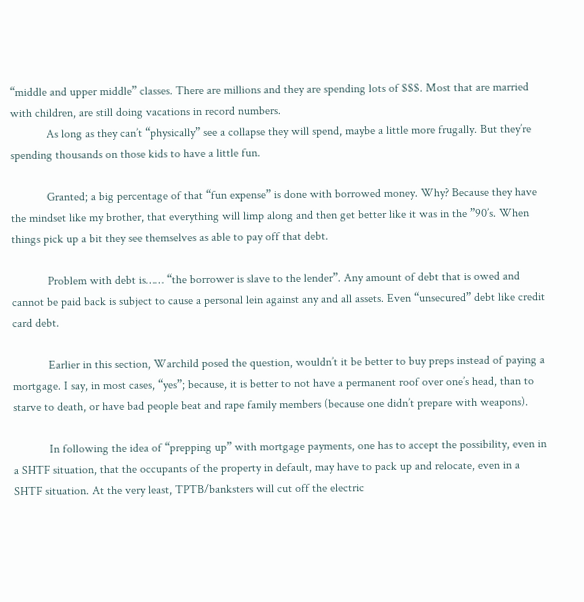“middle and upper middle” classes. There are millions and they are spending lots of $$$. Most that are married with children, are still doing vacations in record numbers.
            As long as they can’t “physically” see a collapse they will spend, maybe a little more frugally. But they’re spending thousands on those kids to have a little fun.

            Granted; a big percentage of that “fun expense” is done with borrowed money. Why? Because they have the mindset like my brother, that everything will limp along and then get better like it was in the ”90’s. When things pick up a bit they see themselves as able to pay off that debt.

            Problem with debt is…… “the borrower is slave to the lender”. Any amount of debt that is owed and cannot be paid back is subject to cause a personal lein against any and all assets. Even “unsecured” debt like credit card debt.

            Earlier in this section, Warchild posed the question, wouldn’t it be better to buy preps instead of paying a mortgage. I say, in most cases, “yes”; because, it is better to not have a permanent roof over one’s head, than to starve to death, or have bad people beat and rape family members (because one didn’t prepare with weapons).

            In following the idea of “prepping up” with mortgage payments, one has to accept the possibility, even in a SHTF situation, that the occupants of the property in default, may have to pack up and relocate, even in a SHTF situation. At the very least, TPTB/banksters will cut off the electric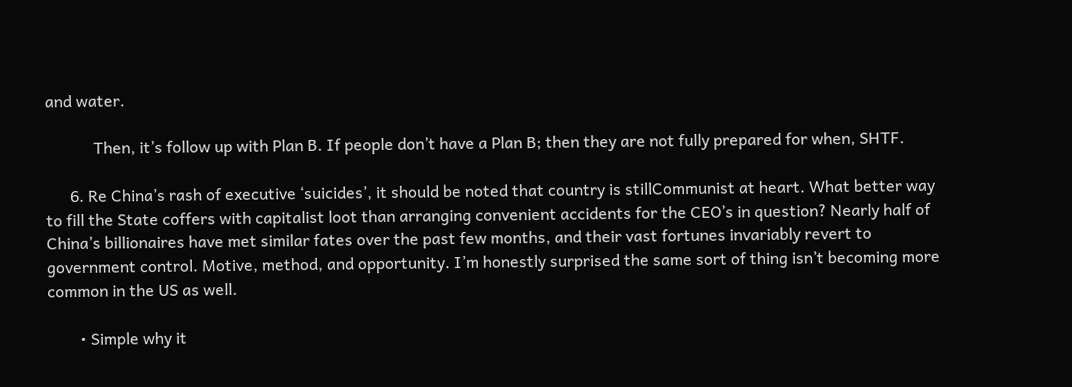and water.

            Then, it’s follow up with Plan B. If people don’t have a Plan B; then they are not fully prepared for when, SHTF.

      6. Re China’s rash of executive ‘suicides’, it should be noted that country is stillCommunist at heart. What better way to fill the State coffers with capitalist loot than arranging convenient accidents for the CEO’s in question? Nearly half of China’s billionaires have met similar fates over the past few months, and their vast fortunes invariably revert to government control. Motive, method, and opportunity. I’m honestly surprised the same sort of thing isn’t becoming more common in the US as well.

        • Simple why it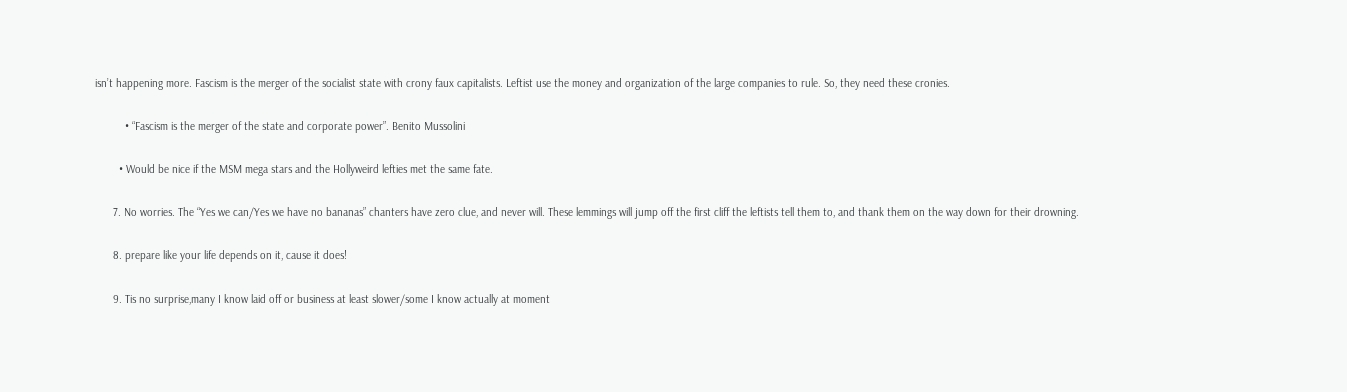isn’t happening more. Fascism is the merger of the socialist state with crony faux capitalists. Leftist use the money and organization of the large companies to rule. So, they need these cronies.

          • “Fascism is the merger of the state and corporate power”. Benito Mussolini

        • Would be nice if the MSM mega stars and the Hollyweird lefties met the same fate.

      7. No worries. The “Yes we can/Yes we have no bananas” chanters have zero clue, and never will. These lemmings will jump off the first cliff the leftists tell them to, and thank them on the way down for their drowning.

      8. prepare like your life depends on it, cause it does!

      9. Tis no surprise,many I know laid off or business at least slower/some I know actually at moment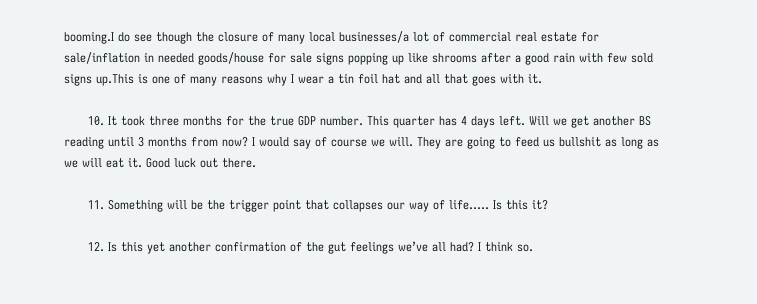booming.I do see though the closure of many local businesses/a lot of commercial real estate for sale/inflation in needed goods/house for sale signs popping up like shrooms after a good rain with few sold signs up.This is one of many reasons why I wear a tin foil hat and all that goes with it.

      10. It took three months for the true GDP number. This quarter has 4 days left. Will we get another BS reading until 3 months from now? I would say of course we will. They are going to feed us bullshit as long as we will eat it. Good luck out there.

      11. Something will be the trigger point that collapses our way of life….. Is this it?

      12. Is this yet another confirmation of the gut feelings we’ve all had? I think so.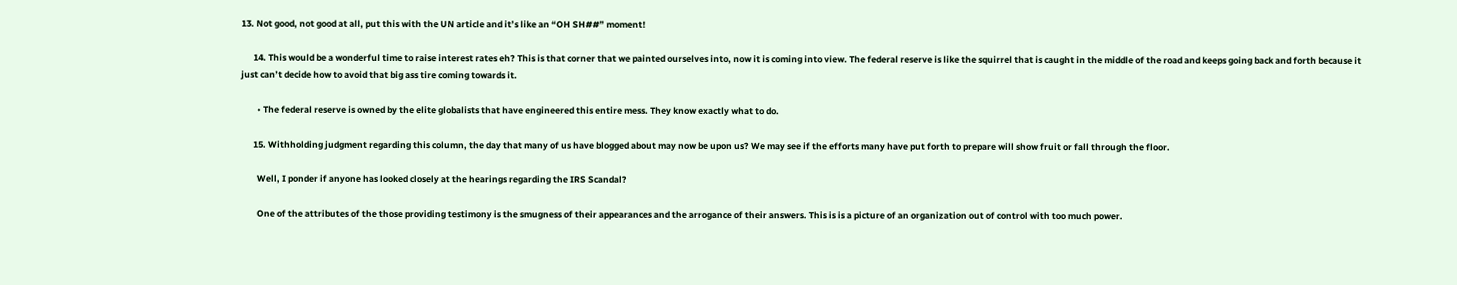13. Not good, not good at all, put this with the UN article and it’s like an “OH SH##” moment!

      14. This would be a wonderful time to raise interest rates eh? This is that corner that we painted ourselves into, now it is coming into view. The federal reserve is like the squirrel that is caught in the middle of the road and keeps going back and forth because it just can’t decide how to avoid that big ass tire coming towards it.

        • The federal reserve is owned by the elite globalists that have engineered this entire mess. They know exactly what to do.

      15. Withholding judgment regarding this column, the day that many of us have blogged about may now be upon us? We may see if the efforts many have put forth to prepare will show fruit or fall through the floor.

        Well, I ponder if anyone has looked closely at the hearings regarding the IRS Scandal?

        One of the attributes of the those providing testimony is the smugness of their appearances and the arrogance of their answers. This is is a picture of an organization out of control with too much power.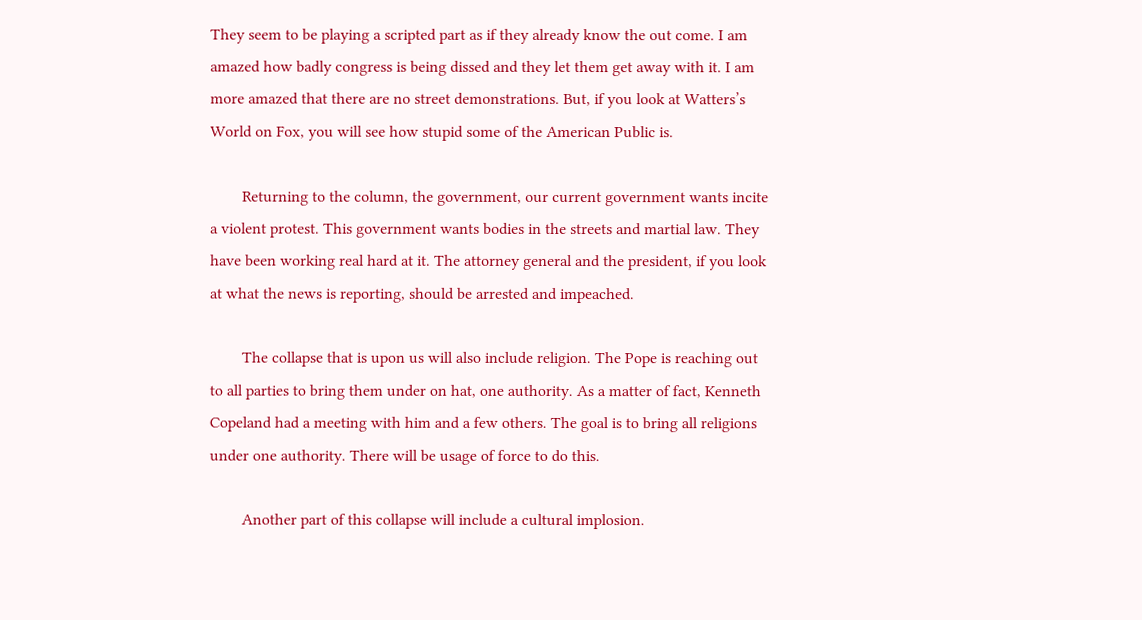They seem to be playing a scripted part as if they already know the out come. I am amazed how badly congress is being dissed and they let them get away with it. I am more amazed that there are no street demonstrations. But, if you look at Watters’s World on Fox, you will see how stupid some of the American Public is.

        Returning to the column, the government, our current government wants incite a violent protest. This government wants bodies in the streets and martial law. They have been working real hard at it. The attorney general and the president, if you look at what the news is reporting, should be arrested and impeached.

        The collapse that is upon us will also include religion. The Pope is reaching out to all parties to bring them under on hat, one authority. As a matter of fact, Kenneth Copeland had a meeting with him and a few others. The goal is to bring all religions under one authority. There will be usage of force to do this.

        Another part of this collapse will include a cultural implosion.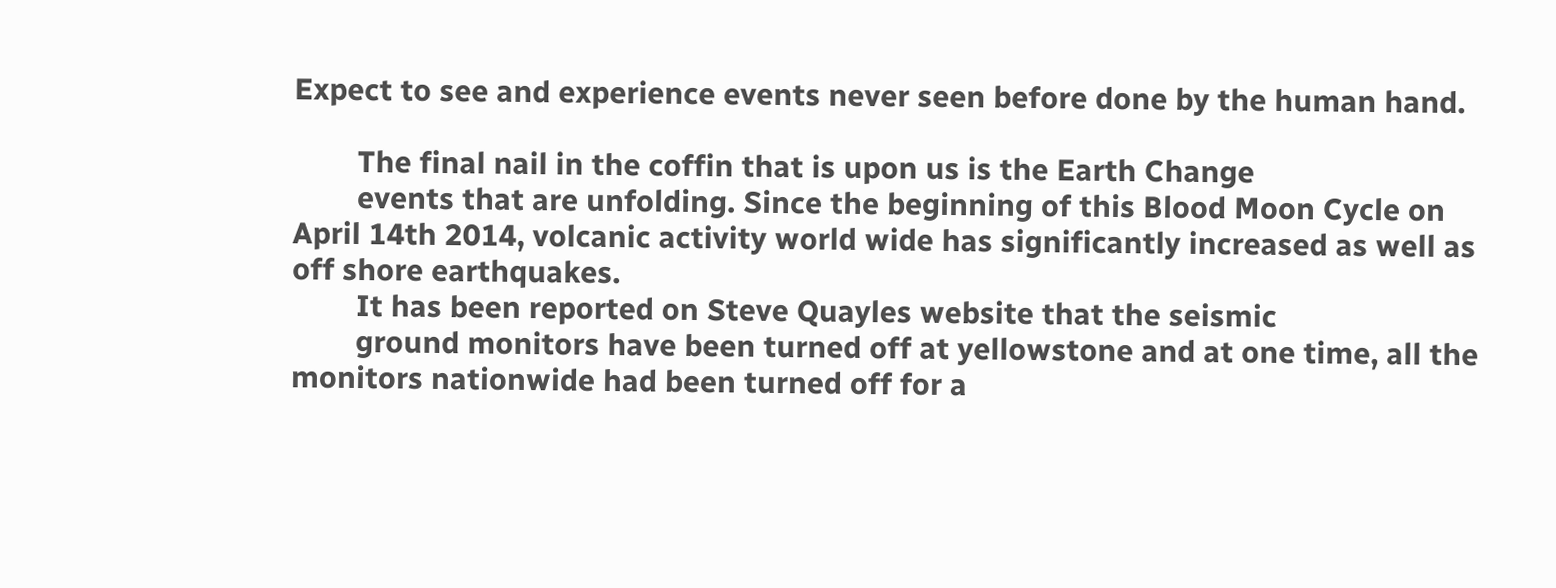Expect to see and experience events never seen before done by the human hand.

        The final nail in the coffin that is upon us is the Earth Change
        events that are unfolding. Since the beginning of this Blood Moon Cycle on April 14th 2014, volcanic activity world wide has significantly increased as well as off shore earthquakes.
        It has been reported on Steve Quayles website that the seismic
        ground monitors have been turned off at yellowstone and at one time, all the monitors nationwide had been turned off for a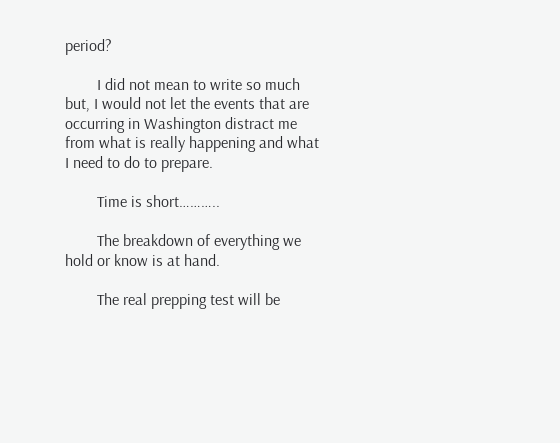period?

        I did not mean to write so much but, I would not let the events that are occurring in Washington distract me from what is really happening and what I need to do to prepare.

        Time is short………..

        The breakdown of everything we hold or know is at hand.

        The real prepping test will be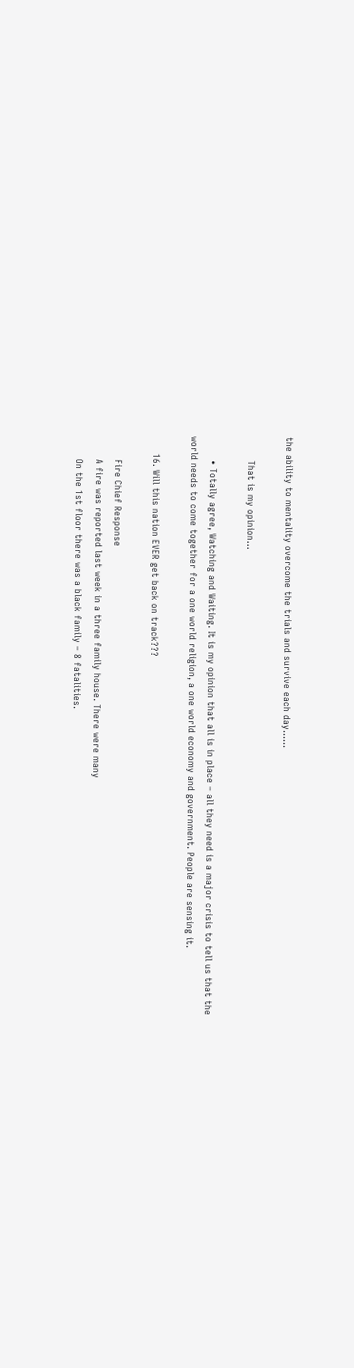the ability to mentality overcome the trials and survive each day……

        That is my opinion…

        • Totally agree, Watching and Waiting. It is my opinion that all is in place – all they need is a major crisis to tell us that the world needs to come together for a one world religion, a one world economy and government. People are sensing it.

      16. Will this nation EVER get back on track???

        Fire Chief Response
        A fire was reported last week in a three family house. There were many
        On the 1st floor there was a black family – 8 fatalities.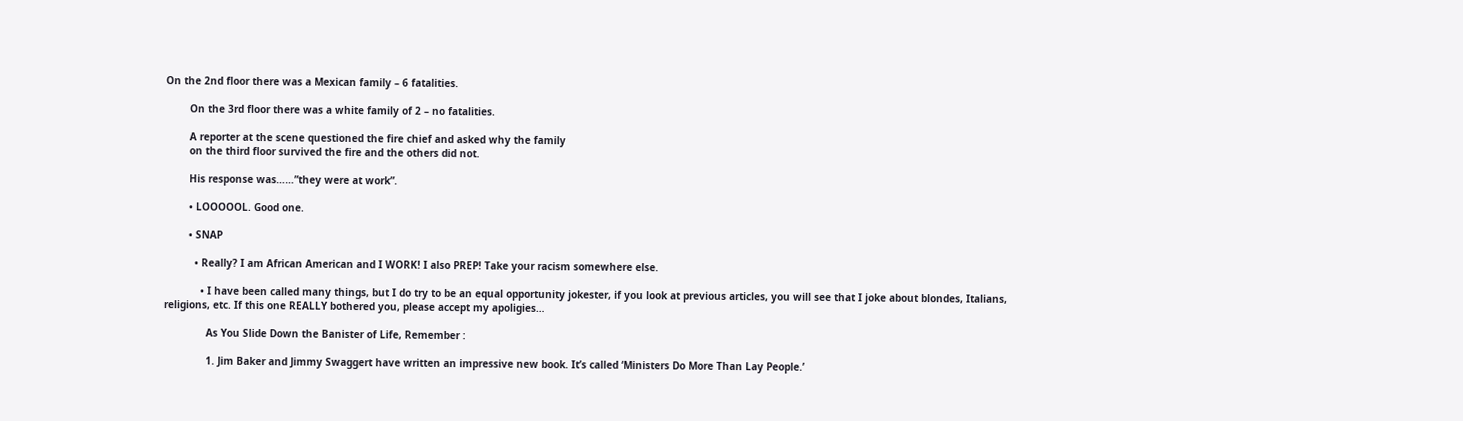On the 2nd floor there was a Mexican family – 6 fatalities.

        On the 3rd floor there was a white family of 2 – no fatalities.

        A reporter at the scene questioned the fire chief and asked why the family
        on the third floor survived the fire and the others did not.

        His response was……”they were at work”.

        • LOOOOOL. Good one.

        • SNAP

          • Really? I am African American and I WORK! I also PREP! Take your racism somewhere else.

            • I have been called many things, but I do try to be an equal opportunity jokester, if you look at previous articles, you will see that I joke about blondes, Italians, religions, etc. If this one REALLY bothered you, please accept my apoligies…

              As You Slide Down the Banister of Life, Remember :

              1. Jim Baker and Jimmy Swaggert have written an impressive new book. It’s called ‘Ministers Do More Than Lay People.’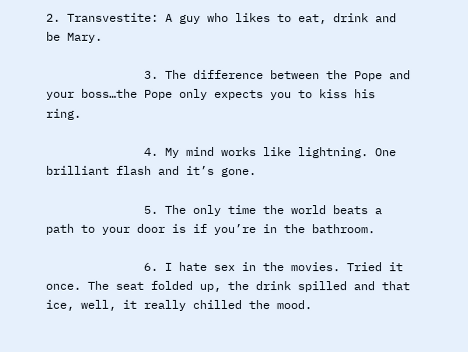2. Transvestite: A guy who likes to eat, drink and be Mary.

              3. The difference between the Pope and your boss…the Pope only expects you to kiss his ring.

              4. My mind works like lightning. One brilliant flash and it’s gone.

              5. The only time the world beats a path to your door is if you’re in the bathroom.

              6. I hate sex in the movies. Tried it once. The seat folded up, the drink spilled and that ice, well, it really chilled the mood.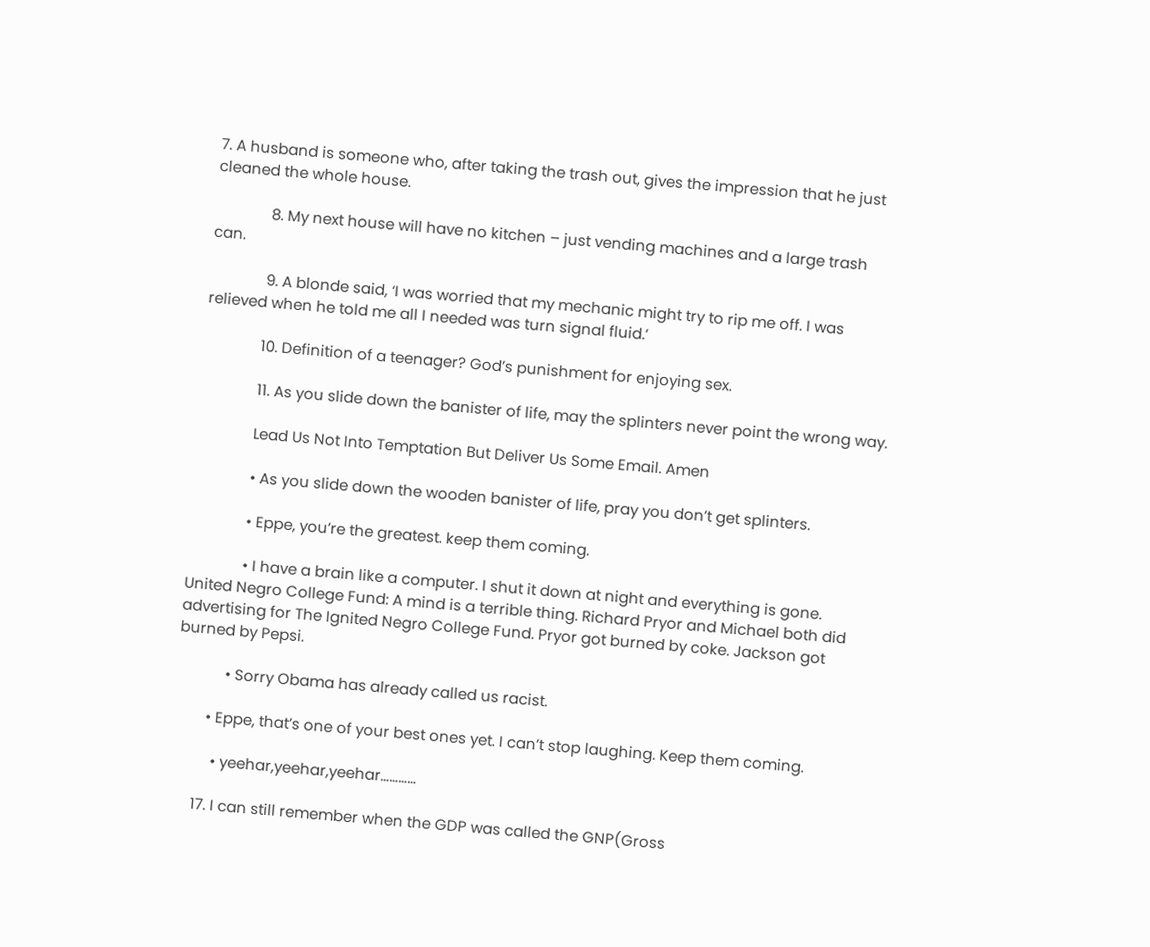7. A husband is someone who, after taking the trash out, gives the impression that he just cleaned the whole house.

              8. My next house will have no kitchen – just vending machines and a large trash can.

              9. A blonde said, ‘I was worried that my mechanic might try to rip me off. I was relieved when he told me all I needed was turn signal fluid.’

              10. Definition of a teenager? God’s punishment for enjoying sex.

              11. As you slide down the banister of life, may the splinters never point the wrong way.

              Lead Us Not Into Temptation But Deliver Us Some Email. Amen

              • As you slide down the wooden banister of life, pray you don’t get splinters.

              • Eppe, you’re the greatest. keep them coming.

              • I have a brain like a computer. I shut it down at night and everything is gone. United Negro College Fund: A mind is a terrible thing. Richard Pryor and Michael both did advertising for The Ignited Negro College Fund. Pryor got burned by coke. Jackson got burned by Pepsi.

            • Sorry Obama has already called us racist.

        • Eppe, that’s one of your best ones yet. I can’t stop laughing. Keep them coming.

          • yeehar,yeehar,yeehar…………

      17. I can still remember when the GDP was called the GNP(Gross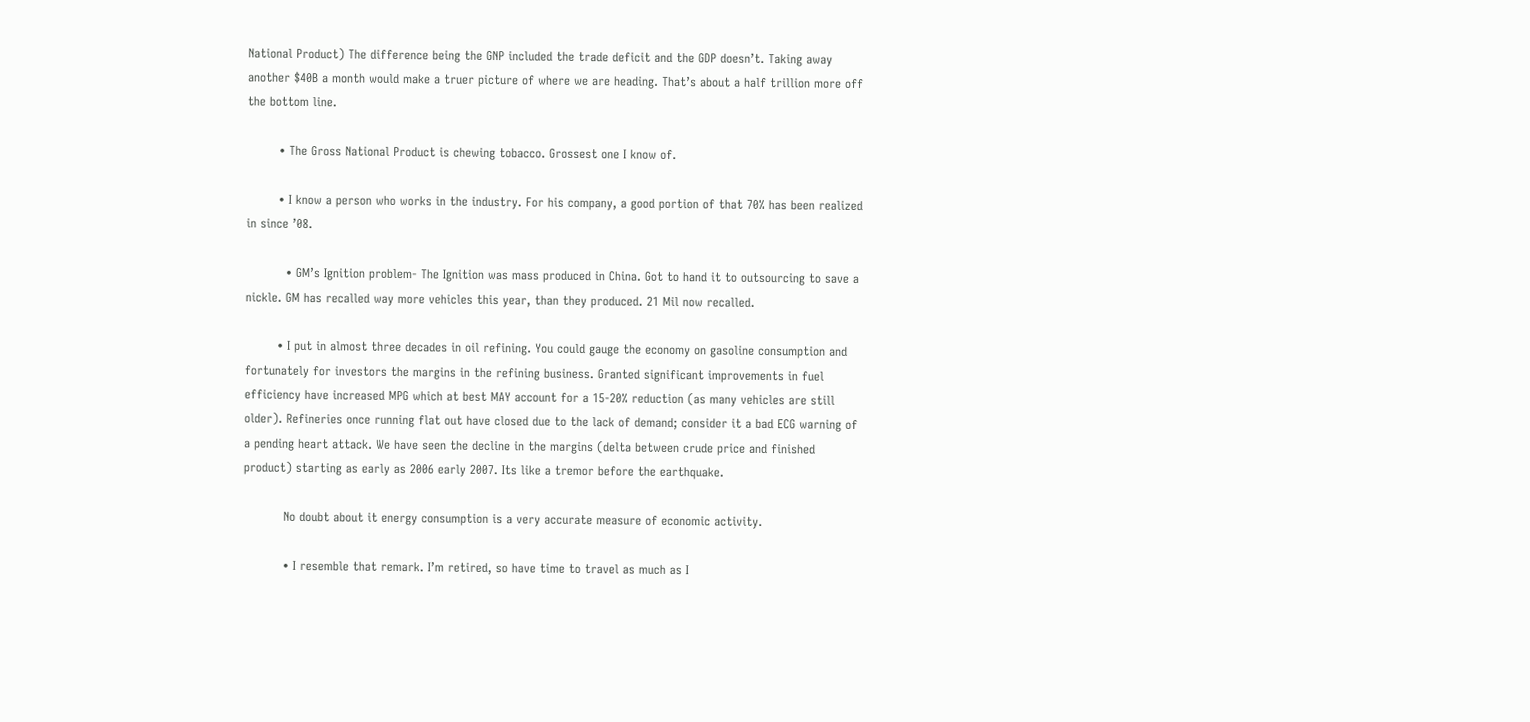National Product) The difference being the GNP included the trade deficit and the GDP doesn’t. Taking away another $40B a month would make a truer picture of where we are heading. That’s about a half trillion more off the bottom line.

        • The Gross National Product is chewing tobacco. Grossest one I know of.

        • I know a person who works in the industry. For his company, a good portion of that 70% has been realized in since ’08.

          • GM’s Ignition problem- The Ignition was mass produced in China. Got to hand it to outsourcing to save a nickle. GM has recalled way more vehicles this year, than they produced. 21 Mil now recalled.

        • I put in almost three decades in oil refining. You could gauge the economy on gasoline consumption and fortunately for investors the margins in the refining business. Granted significant improvements in fuel efficiency have increased MPG which at best MAY account for a 15-20% reduction (as many vehicles are still older). Refineries once running flat out have closed due to the lack of demand; consider it a bad ECG warning of a pending heart attack. We have seen the decline in the margins (delta between crude price and finished product) starting as early as 2006 early 2007. Its like a tremor before the earthquake.

          No doubt about it energy consumption is a very accurate measure of economic activity.

          • I resemble that remark. I’m retired, so have time to travel as much as I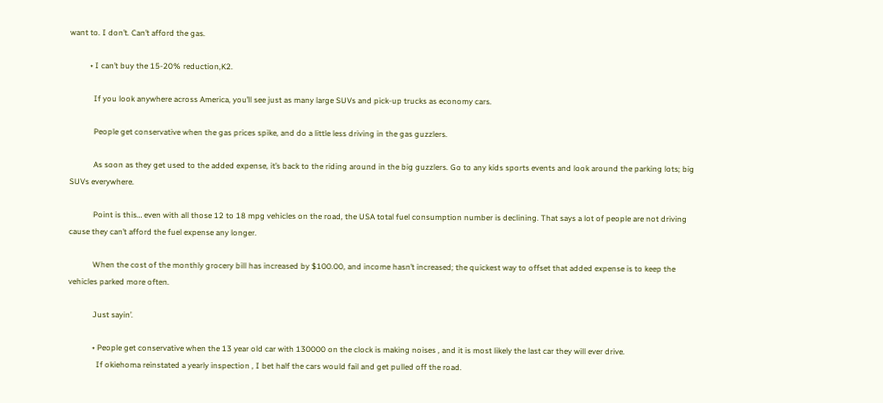want to. I don’t. Can’t afford the gas.

          • I can’t buy the 15-20% reduction,K2.

            If you look anywhere across America, you’ll see just as many large SUVs and pick-up trucks as economy cars.

            People get conservative when the gas prices spike, and do a little less driving in the gas guzzlers.

            As soon as they get used to the added expense, it’s back to the riding around in the big guzzlers. Go to any kids sports events and look around the parking lots; big SUVs everywhere.

            Point is this… even with all those 12 to 18 mpg vehicles on the road, the USA total fuel consumption number is declining. That says a lot of people are not driving cause they can’t afford the fuel expense any longer.

            When the cost of the monthly grocery bill has increased by $100.00, and income hasn’t increased; the quickest way to offset that added expense is to keep the vehicles parked more often.

            Just sayin’.

            • People get conservative when the 13 year old car with 130000 on the clock is making noises , and it is most likely the last car they will ever drive.
              If okiehoma reinstated a yearly inspection , I bet half the cars would fail and get pulled off the road.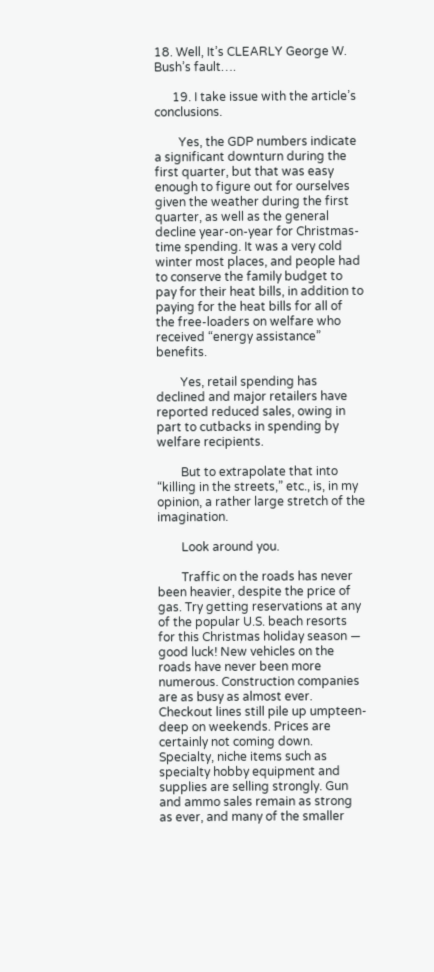18. Well, It’s CLEARLY George W. Bush’s fault….

      19. I take issue with the article’s conclusions.

        Yes, the GDP numbers indicate a significant downturn during the first quarter, but that was easy enough to figure out for ourselves given the weather during the first quarter, as well as the general decline year-on-year for Christmas-time spending. It was a very cold winter most places, and people had to conserve the family budget to pay for their heat bills, in addition to paying for the heat bills for all of the free-loaders on welfare who received “energy assistance” benefits.

        Yes, retail spending has declined and major retailers have reported reduced sales, owing in part to cutbacks in spending by welfare recipients.

        But to extrapolate that into “killing in the streets,” etc., is, in my opinion, a rather large stretch of the imagination.

        Look around you.

        Traffic on the roads has never been heavier, despite the price of gas. Try getting reservations at any of the popular U.S. beach resorts for this Christmas holiday season — good luck! New vehicles on the roads have never been more numerous. Construction companies are as busy as almost ever. Checkout lines still pile up umpteen-deep on weekends. Prices are certainly not coming down. Specialty, niche items such as specialty hobby equipment and supplies are selling strongly. Gun and ammo sales remain as strong as ever, and many of the smaller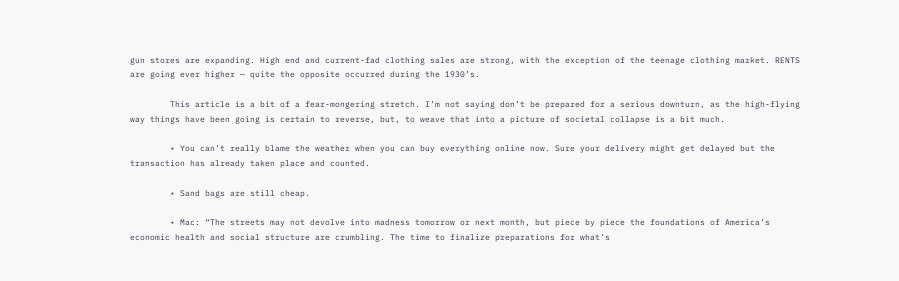gun stores are expanding. High end and current-fad clothing sales are strong, with the exception of the teenage clothing market. RENTS are going ever higher — quite the opposite occurred during the 1930’s.

        This article is a bit of a fear-mongering stretch. I’m not saying don’t be prepared for a serious downturn, as the high-flying way things have been going is certain to reverse, but, to weave that into a picture of societal collapse is a bit much.

        • You can’t really blame the weather when you can buy everything online now. Sure your delivery might get delayed but the transaction has already taken place and counted.

        • Sand bags are still cheap.

        • Mac: “The streets may not devolve into madness tomorrow or next month, but piece by piece the foundations of America’s economic health and social structure are crumbling. The time to finalize preparations for what’s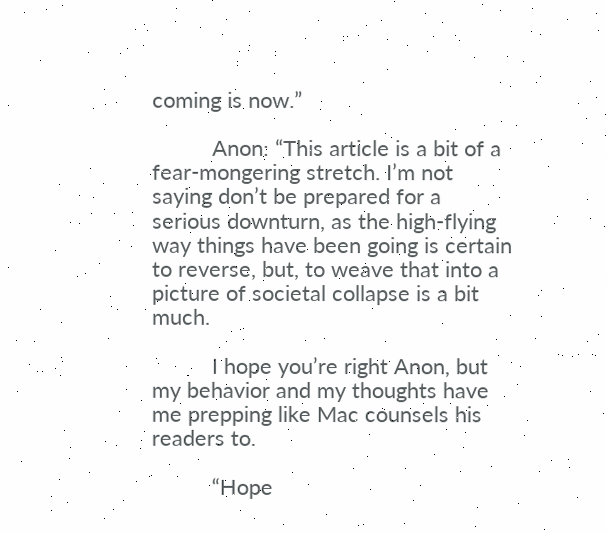coming is now.”

          Anon: “This article is a bit of a fear-mongering stretch. I’m not saying don’t be prepared for a serious downturn, as the high-flying way things have been going is certain to reverse, but, to weave that into a picture of societal collapse is a bit much.

          I hope you’re right Anon, but my behavior and my thoughts have me prepping like Mac counsels his readers to.

          “Hope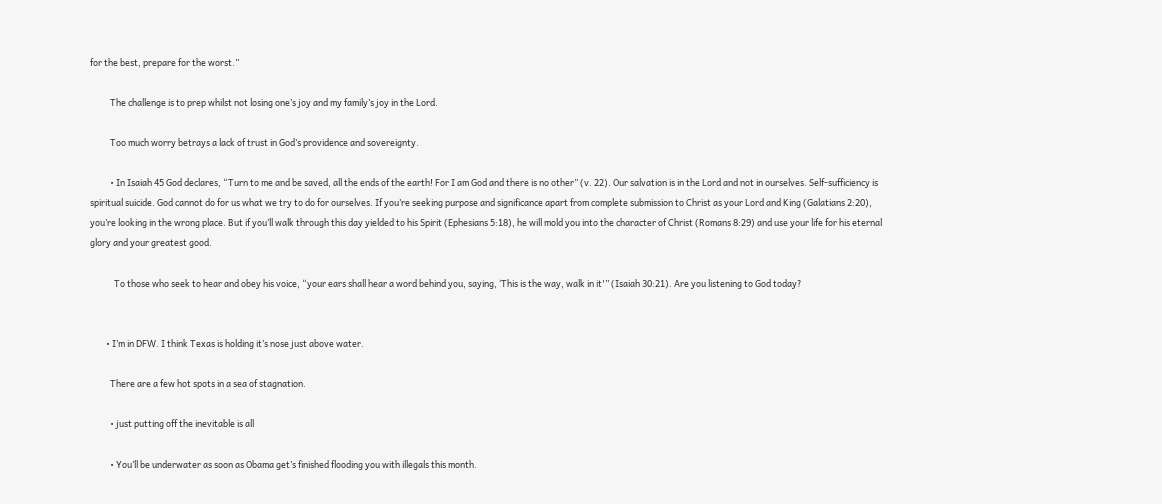for the best, prepare for the worst.”

          The challenge is to prep whilst not losing one’s joy and my family’s joy in the Lord.

          Too much worry betrays a lack of trust in God’s providence and sovereignty.

          • In Isaiah 45 God declares, “Turn to me and be saved, all the ends of the earth! For I am God and there is no other” (v. 22). Our salvation is in the Lord and not in ourselves. Self-sufficiency is spiritual suicide. God cannot do for us what we try to do for ourselves. If you’re seeking purpose and significance apart from complete submission to Christ as your Lord and King (Galatians 2:20), you’re looking in the wrong place. But if you’ll walk through this day yielded to his Spirit (Ephesians 5:18), he will mold you into the character of Christ (Romans 8:29) and use your life for his eternal glory and your greatest good.

            To those who seek to hear and obey his voice, “your ears shall hear a word behind you, saying, ‘This is the way, walk in it'” (Isaiah 30:21). Are you listening to God today?


        • I’m in DFW. I think Texas is holding it’s nose just above water.

          There are a few hot spots in a sea of stagnation.

          • just putting off the inevitable is all

          • You’ll be underwater as soon as Obama get’s finished flooding you with illegals this month.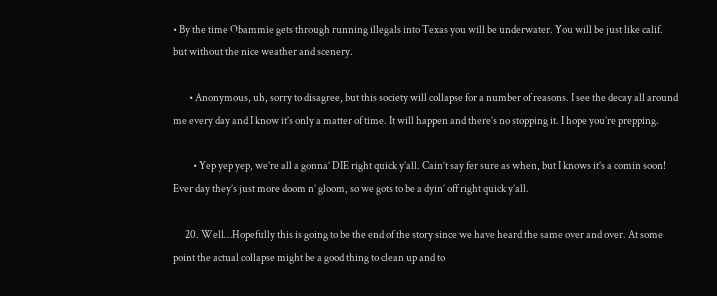• By the time Obammie gets through running illegals into Texas you will be underwater. You will be just like calif. but without the nice weather and scenery.

        • Anonymous, uh, sorry to disagree, but this society will collapse for a number of reasons. I see the decay all around me every day and I know it’s only a matter of time. It will happen and there’s no stopping it. I hope you’re prepping.

          • Yep yep yep, we’re all a gonna’ DIE right quick y’all. Cain’t say fer sure as when, but I knows it’s a comin soon! Ever day they’s just more doom n’ gloom, so we gots to be a dyin’ off right quick y’all.

      20. Well…Hopefully this is going to be the end of the story since we have heard the same over and over. At some point the actual collapse might be a good thing to clean up and to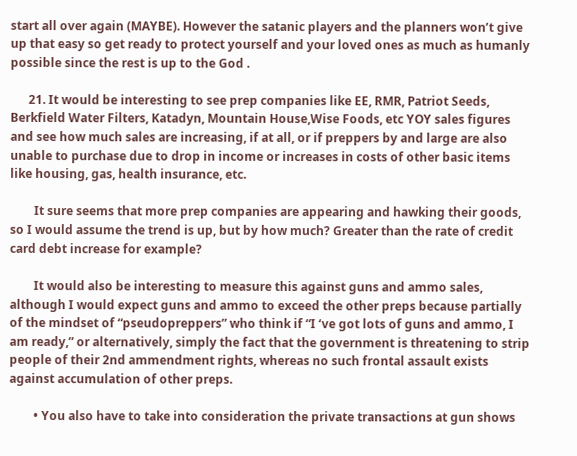start all over again (MAYBE). However the satanic players and the planners won’t give up that easy so get ready to protect yourself and your loved ones as much as humanly possible since the rest is up to the God .

      21. It would be interesting to see prep companies like EE, RMR, Patriot Seeds, Berkfield Water Filters, Katadyn, Mountain House,Wise Foods, etc YOY sales figures and see how much sales are increasing, if at all, or if preppers by and large are also unable to purchase due to drop in income or increases in costs of other basic items like housing, gas, health insurance, etc.

        It sure seems that more prep companies are appearing and hawking their goods, so I would assume the trend is up, but by how much? Greater than the rate of credit card debt increase for example?

        It would also be interesting to measure this against guns and ammo sales, although I would expect guns and ammo to exceed the other preps because partially of the mindset of “pseudopreppers” who think if “I ‘ve got lots of guns and ammo, I am ready,” or alternatively, simply the fact that the government is threatening to strip people of their 2nd ammendment rights, whereas no such frontal assault exists against accumulation of other preps.

        • You also have to take into consideration the private transactions at gun shows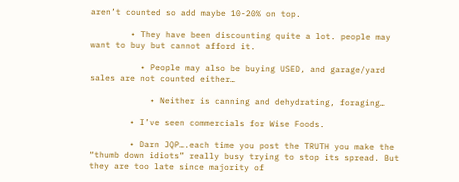aren’t counted so add maybe 10-20% on top.

        • They have been discounting quite a lot. people may want to buy but cannot afford it.

          • People may also be buying USED, and garage/yard sales are not counted either…

            • Neither is canning and dehydrating, foraging…

        • I’ve seen commercials for Wise Foods.

        • Darn JQP….each time you post the TRUTH you make the “thumb down idiots” really busy trying to stop its spread. But they are too late since majority of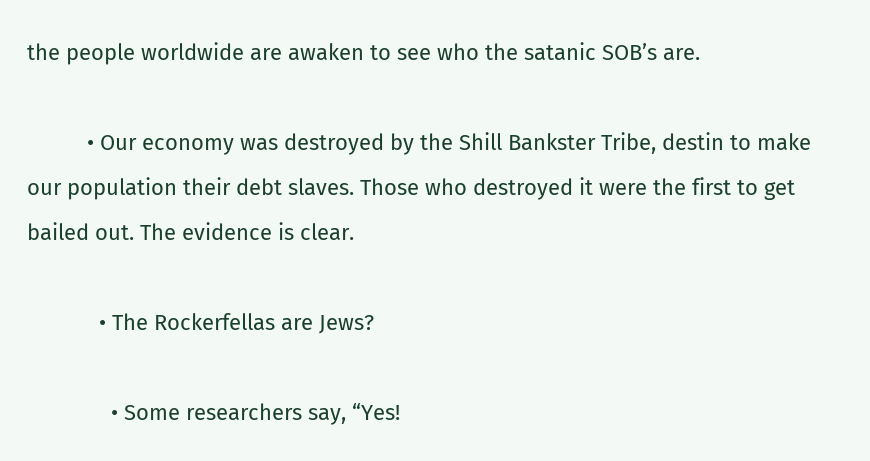the people worldwide are awaken to see who the satanic SOB’s are.

          • Our economy was destroyed by the Shill Bankster Tribe, destin to make our population their debt slaves. Those who destroyed it were the first to get bailed out. The evidence is clear.

            • The Rockerfellas are Jews?

              • Some researchers say, “Yes!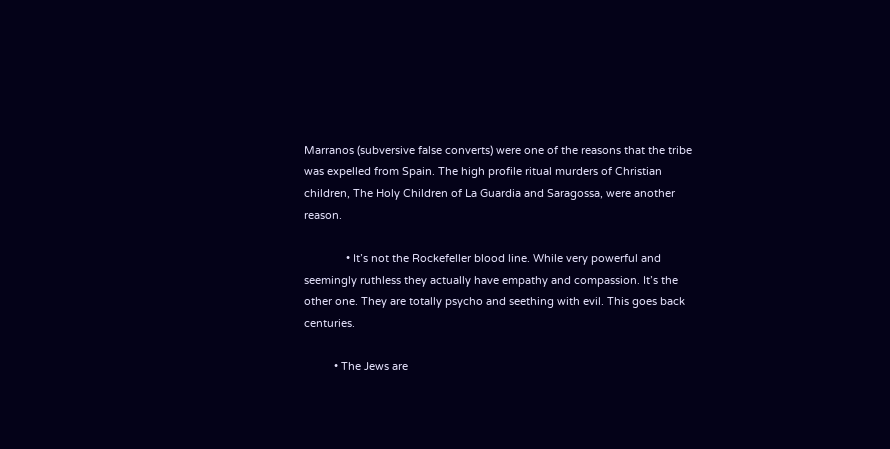Marranos (subversive false converts) were one of the reasons that the tribe was expelled from Spain. The high profile ritual murders of Christian children, The Holy Children of La Guardia and Saragossa, were another reason.

              • It’s not the Rockefeller blood line. While very powerful and seemingly ruthless they actually have empathy and compassion. It’s the other one. They are totally psycho and seething with evil. This goes back centuries.

          • The Jews are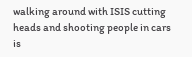walking around with ISIS cutting heads and shooting people in cars is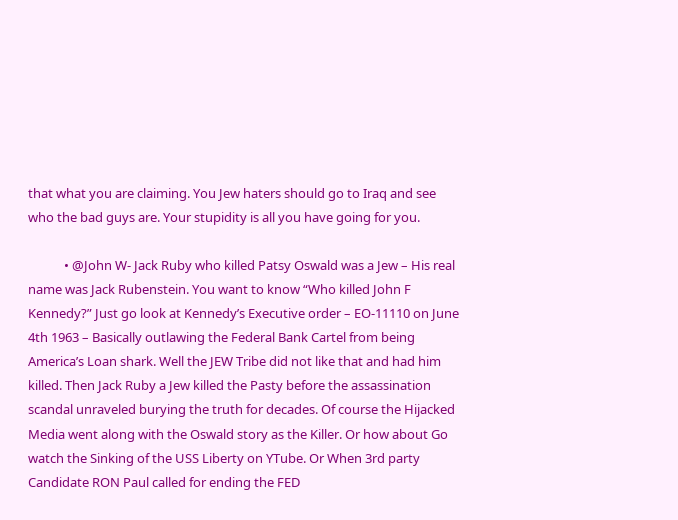that what you are claiming. You Jew haters should go to Iraq and see who the bad guys are. Your stupidity is all you have going for you.

            • @John W- Jack Ruby who killed Patsy Oswald was a Jew – His real name was Jack Rubenstein. You want to know “Who killed John F Kennedy?” Just go look at Kennedy’s Executive order – EO-11110 on June 4th 1963 – Basically outlawing the Federal Bank Cartel from being America’s Loan shark. Well the JEW Tribe did not like that and had him killed. Then Jack Ruby a Jew killed the Pasty before the assassination scandal unraveled burying the truth for decades. Of course the Hijacked Media went along with the Oswald story as the Killer. Or how about Go watch the Sinking of the USS Liberty on YTube. Or When 3rd party Candidate RON Paul called for ending the FED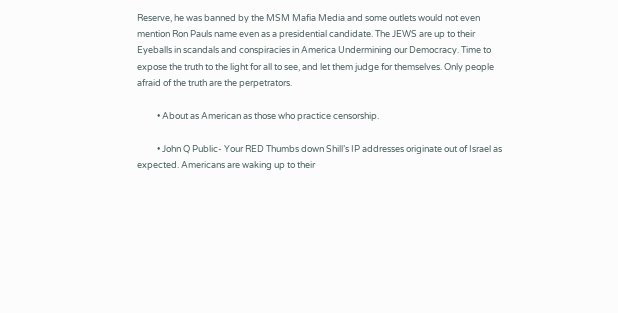Reserve, he was banned by the MSM Mafia Media and some outlets would not even mention Ron Pauls name even as a presidential candidate. The JEWS are up to their Eyeballs in scandals and conspiracies in America Undermining our Democracy. Time to expose the truth to the light for all to see, and let them judge for themselves. Only people afraid of the truth are the perpetrators.

          • About as American as those who practice censorship.

          • John Q Public- Your RED Thumbs down Shill’s IP addresses originate out of Israel as expected. Americans are waking up to their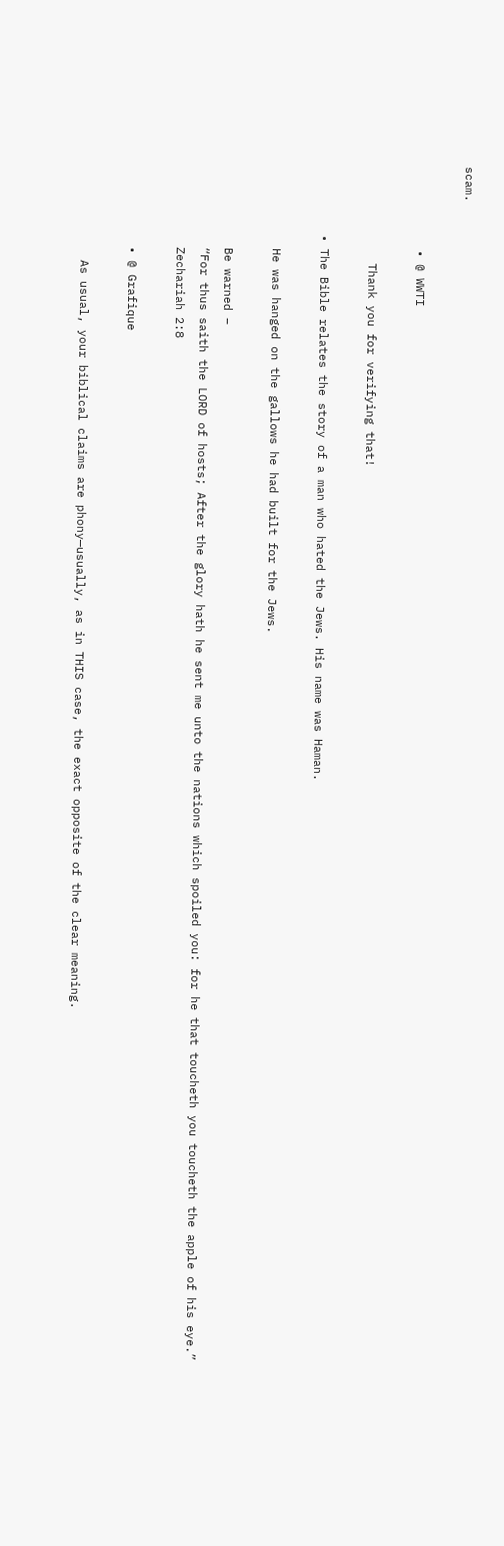scam.

            • @ WWTI

              Thank you for verifying that!

          • The Bible relates the story of a man who hated the Jews. His name was Haman.

            He was hanged on the gallows he had built for the Jews.

            Be warned –
            “For thus saith the LORD of hosts; After the glory hath he sent me unto the nations which spoiled you: for he that toucheth you toucheth the apple of his eye.”
            Zechariah 2:8

            • @ Grafique

              As usual, your biblical claims are phony—usually, as in THIS case, the exact opposite of the clear meaning.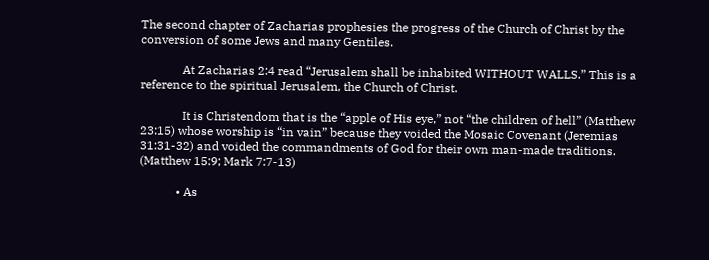The second chapter of Zacharias prophesies the progress of the Church of Christ by the conversion of some Jews and many Gentiles.

              At Zacharias 2:4 read “Jerusalem shall be inhabited WITHOUT WALLS.” This is a reference to the spiritual Jerusalem, the Church of Christ.

              It is Christendom that is the “apple of His eye,” not “the children of hell” (Matthew 23:15) whose worship is “in vain” because they voided the Mosaic Covenant (Jeremias 31:31-32) and voided the commandments of God for their own man-made traditions. (Matthew 15:9; Mark 7:7-13)

            • As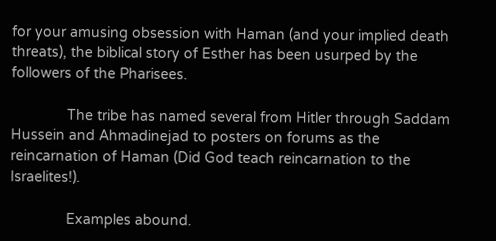for your amusing obsession with Haman (and your implied death threats), the biblical story of Esther has been usurped by the followers of the Pharisees.

              The tribe has named several from Hitler through Saddam Hussein and Ahmadinejad to posters on forums as the reincarnation of Haman (Did God teach reincarnation to the Israelites!).

              Examples abound.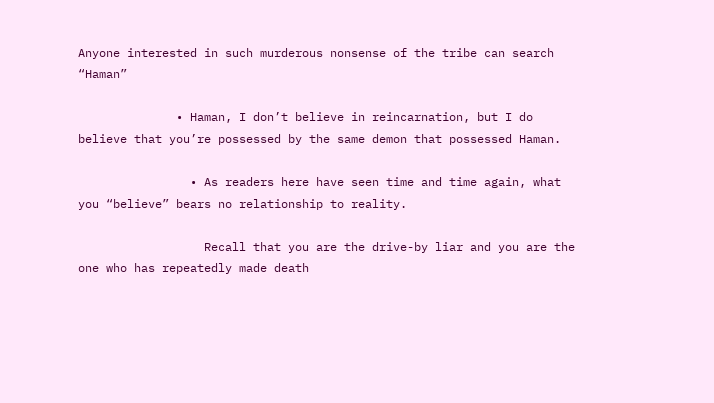Anyone interested in such murderous nonsense of the tribe can search “Haman”

              • Haman, I don’t believe in reincarnation, but I do believe that you’re possessed by the same demon that possessed Haman.

                • As readers here have seen time and time again, what you “believe” bears no relationship to reality.

                  Recall that you are the drive-by liar and you are the one who has repeatedly made death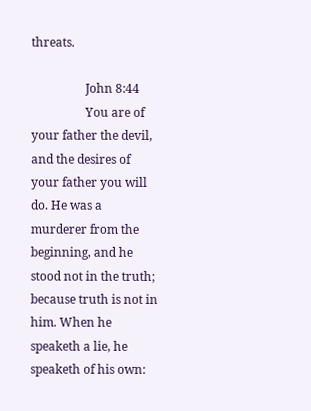threats.

                  John 8:44
                  You are of your father the devil, and the desires of your father you will do. He was a murderer from the beginning, and he stood not in the truth; because truth is not in him. When he speaketh a lie, he speaketh of his own: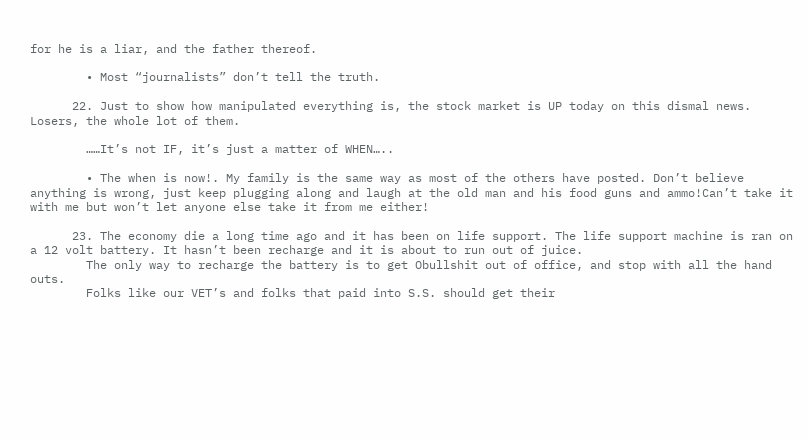for he is a liar, and the father thereof.

        • Most “journalists” don’t tell the truth.

      22. Just to show how manipulated everything is, the stock market is UP today on this dismal news. Losers, the whole lot of them.

        ……It’s not IF, it’s just a matter of WHEN…..

        • The when is now!. My family is the same way as most of the others have posted. Don’t believe anything is wrong, just keep plugging along and laugh at the old man and his food guns and ammo!Can’t take it with me but won’t let anyone else take it from me either!

      23. The economy die a long time ago and it has been on life support. The life support machine is ran on a 12 volt battery. It hasn’t been recharge and it is about to run out of juice.
        The only way to recharge the battery is to get Obullshit out of office, and stop with all the hand outs.
        Folks like our VET’s and folks that paid into S.S. should get their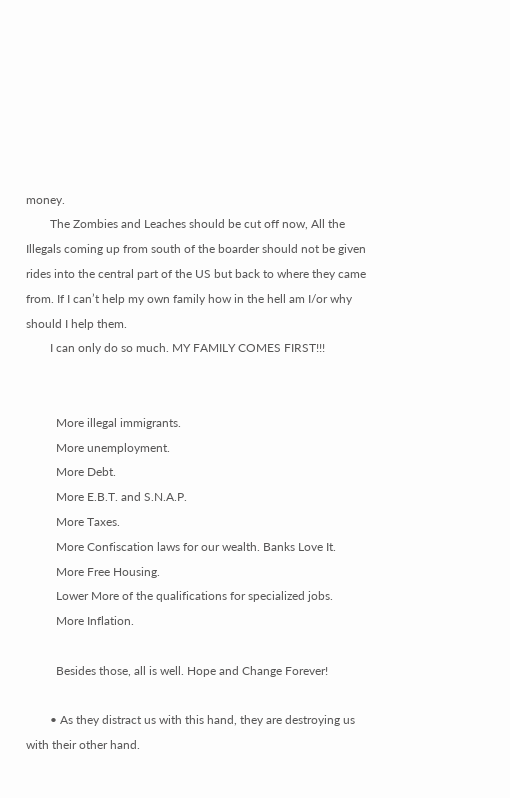money.
        The Zombies and Leaches should be cut off now, All the Illegals coming up from south of the boarder should not be given rides into the central part of the US but back to where they came from. If I can’t help my own family how in the hell am I/or why should I help them.
        I can only do so much. MY FAMILY COMES FIRST!!!


          More illegal immigrants.
          More unemployment.
          More Debt.
          More E.B.T. and S.N.A.P.
          More Taxes.
          More Confiscation laws for our wealth. Banks Love It.
          More Free Housing.
          Lower More of the qualifications for specialized jobs.
          More Inflation.

          Besides those, all is well. Hope and Change Forever!

        • As they distract us with this hand, they are destroying us with their other hand.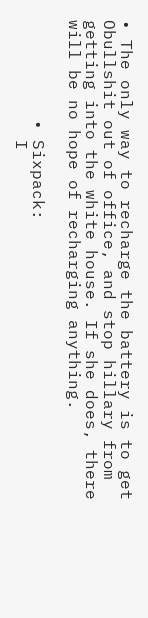• The only way to recharge the battery is to get Obullshit out of office, and stop hillary from getting into the white house. If she does, there will be no hope of recharging anything.

          • Sixpack:
            I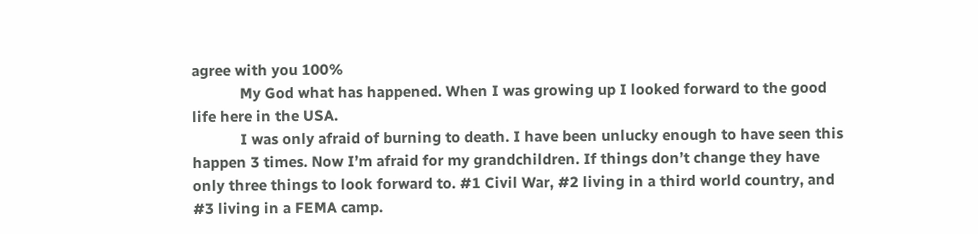agree with you 100%
            My God what has happened. When I was growing up I looked forward to the good life here in the USA.
            I was only afraid of burning to death. I have been unlucky enough to have seen this happen 3 times. Now I’m afraid for my grandchildren. If things don’t change they have only three things to look forward to. #1 Civil War, #2 living in a third world country, and #3 living in a FEMA camp.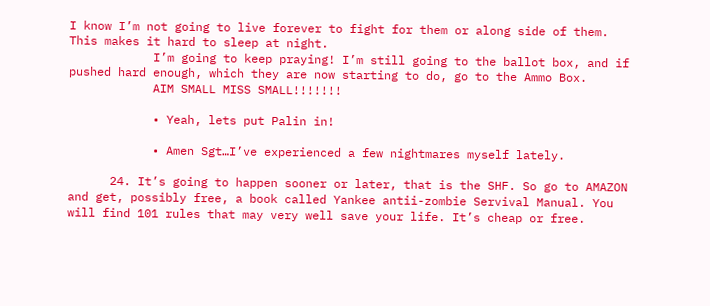I know I’m not going to live forever to fight for them or along side of them. This makes it hard to sleep at night.
            I’m going to keep praying! I’m still going to the ballot box, and if pushed hard enough, which they are now starting to do, go to the Ammo Box.
            AIM SMALL MISS SMALL!!!!!!!

            • Yeah, lets put Palin in!

            • Amen Sgt…I’ve experienced a few nightmares myself lately.

      24. It’s going to happen sooner or later, that is the SHF. So go to AMAZON and get, possibly free, a book called Yankee antii-zombie Servival Manual. You will find 101 rules that may very well save your life. It’s cheap or free.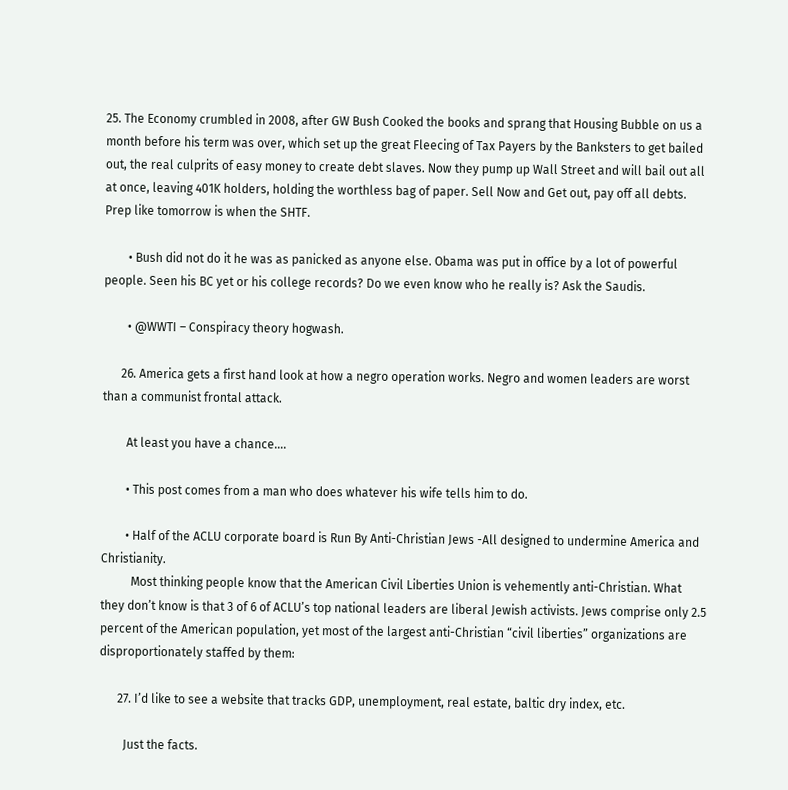25. The Economy crumbled in 2008, after GW Bush Cooked the books and sprang that Housing Bubble on us a month before his term was over, which set up the great Fleecing of Tax Payers by the Banksters to get bailed out, the real culprits of easy money to create debt slaves. Now they pump up Wall Street and will bail out all at once, leaving 401K holders, holding the worthless bag of paper. Sell Now and Get out, pay off all debts. Prep like tomorrow is when the SHTF.

        • Bush did not do it he was as panicked as anyone else. Obama was put in office by a lot of powerful people. Seen his BC yet or his college records? Do we even know who he really is? Ask the Saudis.

        • @WWTI – Conspiracy theory hogwash.

      26. America gets a first hand look at how a negro operation works. Negro and women leaders are worst than a communist frontal attack.

        At least you have a chance….

        • This post comes from a man who does whatever his wife tells him to do.

        • Half of the ACLU corporate board is Run By Anti-Christian Jews -All designed to undermine America and Christianity.
          Most thinking people know that the American Civil Liberties Union is vehemently anti-Christian. What they don’t know is that 3 of 6 of ACLU’s top national leaders are liberal Jewish activists. Jews comprise only 2.5 percent of the American population, yet most of the largest anti-Christian “civil liberties” organizations are disproportionately staffed by them:

      27. I’d like to see a website that tracks GDP, unemployment, real estate, baltic dry index, etc.

        Just the facts.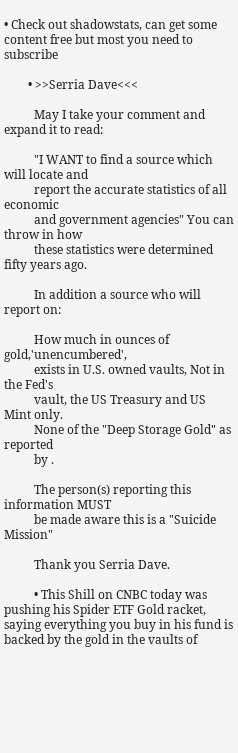• Check out shadowstats, can get some content free but most you need to subscribe

        • >>Serria Dave<<<

          May I take your comment and expand it to read:

          "I WANT to find a source which will locate and
          report the accurate statistics of all economic
          and government agencies" You can throw in how
          these statistics were determined fifty years ago.

          In addition a source who will report on:

          How much in ounces of gold,'unencumbered',
          exists in U.S. owned vaults, Not in the Fed's
          vault, the US Treasury and US Mint only.
          None of the "Deep Storage Gold" as reported
          by .

          The person(s) reporting this information MUST
          be made aware this is a "Suicide Mission"

          Thank you Serria Dave.

          • This Shill on CNBC today was pushing his Spider ETF Gold racket, saying everything you buy in his fund is backed by the gold in the vaults of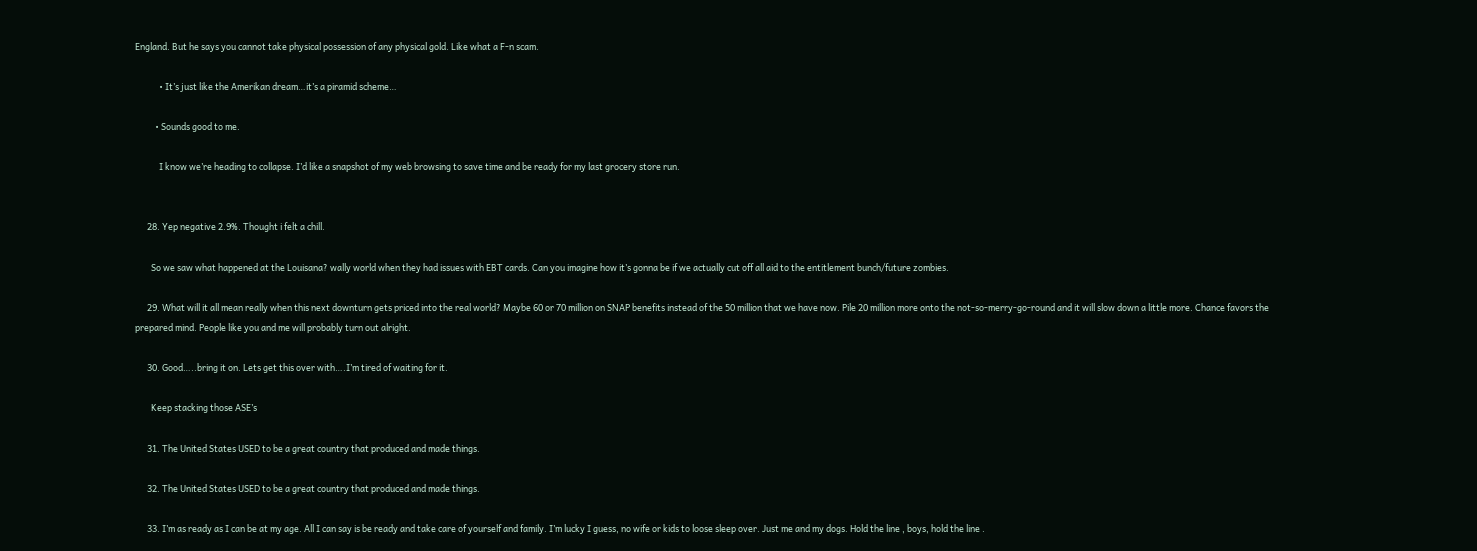England. But he says you cannot take physical possession of any physical gold. Like what a F-n scam.

            • It’s just like the Amerikan dream…it’s a piramid scheme…

          • Sounds good to me.

            I know we’re heading to collapse. I’d like a snapshot of my web browsing to save time and be ready for my last grocery store run.


      28. Yep negative 2.9%. Thought i felt a chill.

        So we saw what happened at the Louisana? wally world when they had issues with EBT cards. Can you imagine how it’s gonna be if we actually cut off all aid to the entitlement bunch/future zombies.

      29. What will it all mean really when this next downturn gets priced into the real world? Maybe 60 or 70 million on SNAP benefits instead of the 50 million that we have now. Pile 20 million more onto the not-so-merry-go-round and it will slow down a little more. Chance favors the prepared mind. People like you and me will probably turn out alright.

      30. Good…..bring it on. Lets get this over with….I’m tired of waiting for it.

        Keep stacking those ASE’s

      31. The United States USED to be a great country that produced and made things.

      32. The United States USED to be a great country that produced and made things.

      33. I’m as ready as I can be at my age. All I can say is be ready and take care of yourself and family. I’m lucky I guess, no wife or kids to loose sleep over. Just me and my dogs. Hold the line , boys, hold the line .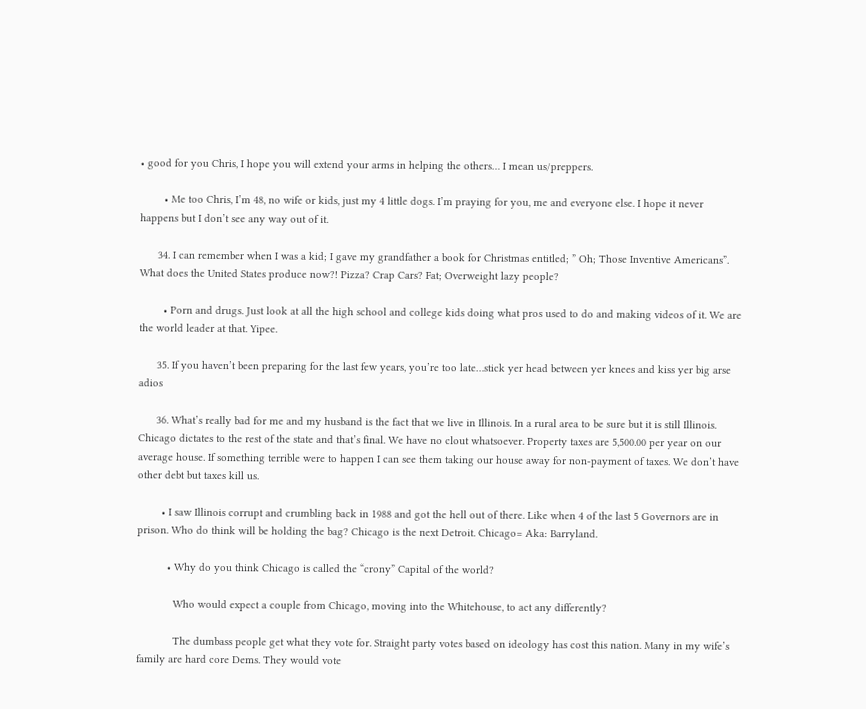• good for you Chris, I hope you will extend your arms in helping the others… I mean us/preppers.

        • Me too Chris, I’m 48, no wife or kids, just my 4 little dogs. I’m praying for you, me and everyone else. I hope it never happens but I don’t see any way out of it.

      34. I can remember when I was a kid; I gave my grandfather a book for Christmas entitled; ” Oh; Those Inventive Americans”. What does the United States produce now?! Pizza? Crap Cars? Fat; Overweight lazy people?

        • Porn and drugs. Just look at all the high school and college kids doing what pros used to do and making videos of it. We are the world leader at that. Yipee.

      35. If you haven’t been preparing for the last few years, you’re too late…stick yer head between yer knees and kiss yer big arse adios

      36. What’s really bad for me and my husband is the fact that we live in Illinois. In a rural area to be sure but it is still Illinois. Chicago dictates to the rest of the state and that’s final. We have no clout whatsoever. Property taxes are 5,500.00 per year on our average house. If something terrible were to happen I can see them taking our house away for non-payment of taxes. We don’t have other debt but taxes kill us.

        • I saw Illinois corrupt and crumbling back in 1988 and got the hell out of there. Like when 4 of the last 5 Governors are in prison. Who do think will be holding the bag? Chicago is the next Detroit. Chicago= Aka: Barryland.

          • Why do you think Chicago is called the “crony” Capital of the world?

            Who would expect a couple from Chicago, moving into the Whitehouse, to act any differently?

            The dumbass people get what they vote for. Straight party votes based on ideology has cost this nation. Many in my wife’s family are hard core Dems. They would vote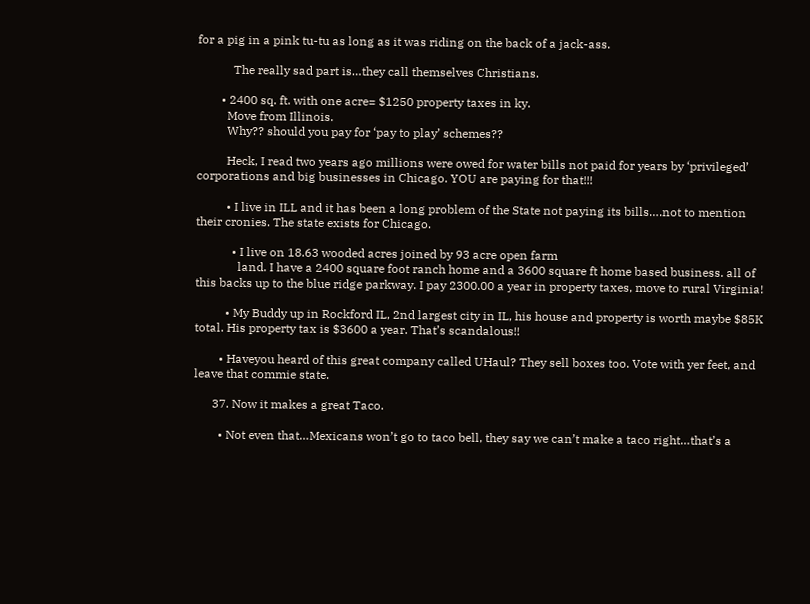for a pig in a pink tu-tu as long as it was riding on the back of a jack-ass.

            The really sad part is…they call themselves Christians.

        • 2400 sq. ft. with one acre= $1250 property taxes in ky.
          Move from Illinois.
          Why?? should you pay for ‘pay to play’ schemes??

          Heck, I read two years ago millions were owed for water bills not paid for years by ‘privileged’ corporations and big businesses in Chicago. YOU are paying for that!!!

          • I live in ILL and it has been a long problem of the State not paying its bills….not to mention their cronies. The state exists for Chicago.

            • I live on 18.63 wooded acres joined by 93 acre open farm
              land. I have a 2400 square foot ranch home and a 3600 square ft home based business. all of this backs up to the blue ridge parkway. I pay 2300.00 a year in property taxes, move to rural Virginia!

          • My Buddy up in Rockford IL, 2nd largest city in IL, his house and property is worth maybe $85K total. His property tax is $3600 a year. That’s scandalous!!

        • Haveyou heard of this great company called UHaul? They sell boxes too. Vote with yer feet, and leave that commie state.

      37. Now it makes a great Taco.

        • Not even that…Mexicans won’t go to taco bell, they say we can’t make a taco right…that’s a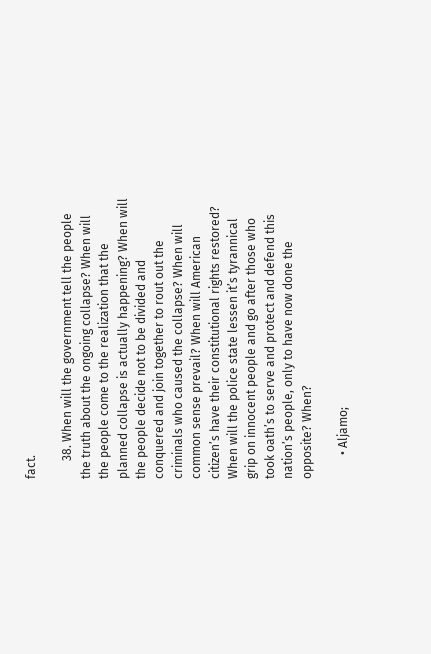fact.

      38. When will the government tell the people the truth about the ongoing collapse? When will the people come to the realization that the planned collapse is actually happening? When will the people decide not to be divided and conquered and join together to rout out the criminals who caused the collapse? When will common sense prevail? When will American citizen’s have their constitutional rights restored? When will the police state lessen it’s tyrannical grip on innocent people and go after those who took oath’s to serve and protect and defend this nation’s people, only to have now done the opposite? When?

        • Aljamo;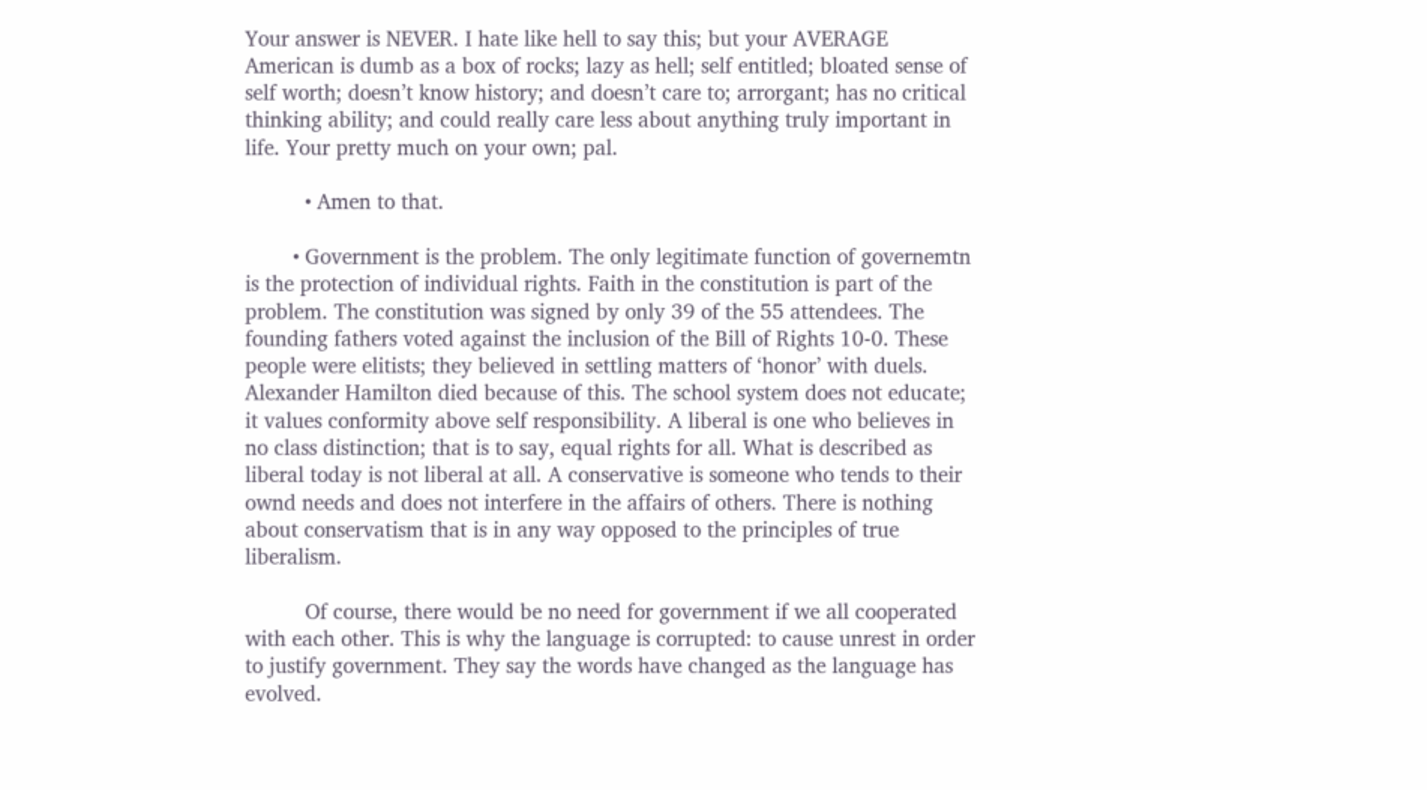Your answer is NEVER. I hate like hell to say this; but your AVERAGE American is dumb as a box of rocks; lazy as hell; self entitled; bloated sense of self worth; doesn’t know history; and doesn’t care to; arrorgant; has no critical thinking ability; and could really care less about anything truly important in life. Your pretty much on your own; pal.

          • Amen to that.

        • Government is the problem. The only legitimate function of governemtn is the protection of individual rights. Faith in the constitution is part of the problem. The constitution was signed by only 39 of the 55 attendees. The founding fathers voted against the inclusion of the Bill of Rights 10-0. These people were elitists; they believed in settling matters of ‘honor’ with duels. Alexander Hamilton died because of this. The school system does not educate; it values conformity above self responsibility. A liberal is one who believes in no class distinction; that is to say, equal rights for all. What is described as liberal today is not liberal at all. A conservative is someone who tends to their ownd needs and does not interfere in the affairs of others. There is nothing about conservatism that is in any way opposed to the principles of true liberalism.

          Of course, there would be no need for government if we all cooperated with each other. This is why the language is corrupted: to cause unrest in order to justify government. They say the words have changed as the language has evolved.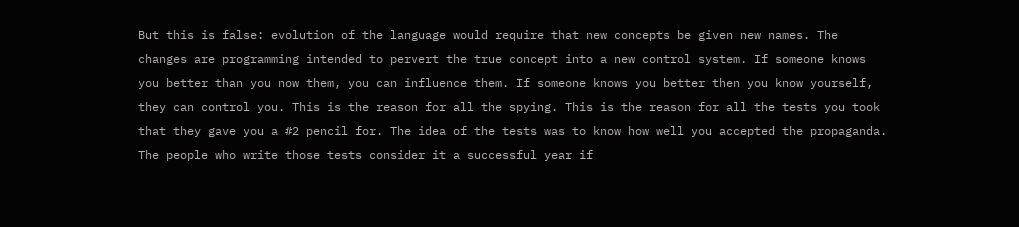But this is false: evolution of the language would require that new concepts be given new names. The changes are programming intended to pervert the true concept into a new control system. If someone knows you better than you now them, you can influence them. If someone knows you better then you know yourself, they can control you. This is the reason for all the spying. This is the reason for all the tests you took that they gave you a #2 pencil for. The idea of the tests was to know how well you accepted the propaganda. The people who write those tests consider it a successful year if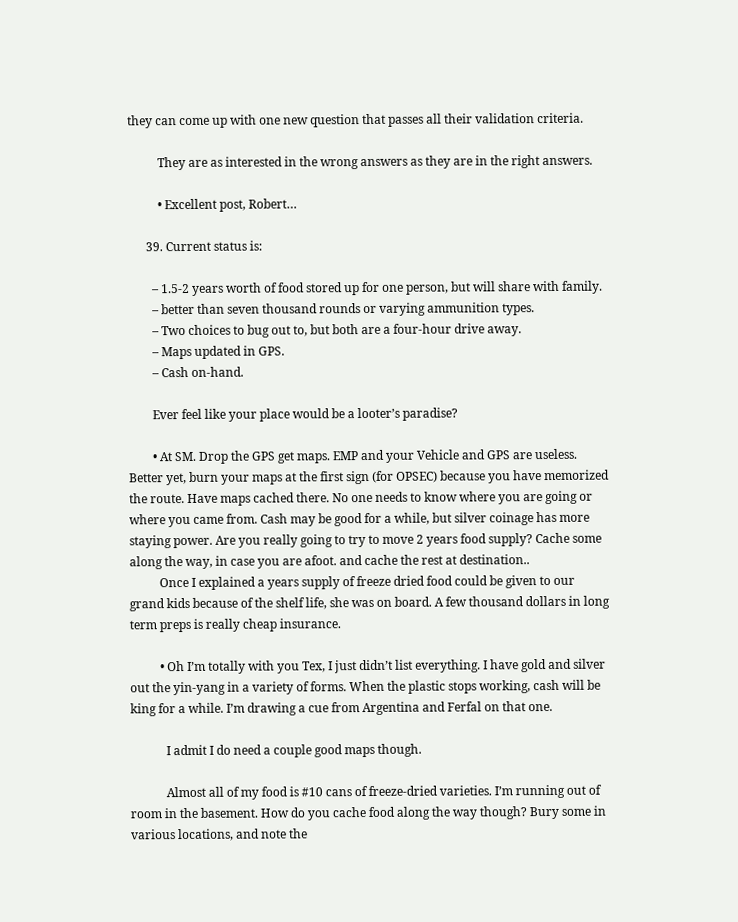they can come up with one new question that passes all their validation criteria.

          They are as interested in the wrong answers as they are in the right answers.

          • Excellent post, Robert…

      39. Current status is:

        – 1.5-2 years worth of food stored up for one person, but will share with family.
        – better than seven thousand rounds or varying ammunition types.
        – Two choices to bug out to, but both are a four-hour drive away.
        – Maps updated in GPS.
        – Cash on-hand.

        Ever feel like your place would be a looter’s paradise?

        • At SM. Drop the GPS get maps. EMP and your Vehicle and GPS are useless. Better yet, burn your maps at the first sign (for OPSEC) because you have memorized the route. Have maps cached there. No one needs to know where you are going or where you came from. Cash may be good for a while, but silver coinage has more staying power. Are you really going to try to move 2 years food supply? Cache some along the way, in case you are afoot. and cache the rest at destination..
          Once I explained a years supply of freeze dried food could be given to our grand kids because of the shelf life, she was on board. A few thousand dollars in long term preps is really cheap insurance.

          • Oh I’m totally with you Tex, I just didn’t list everything. I have gold and silver out the yin-yang in a variety of forms. When the plastic stops working, cash will be king for a while. I’m drawing a cue from Argentina and Ferfal on that one.

            I admit I do need a couple good maps though.

            Almost all of my food is #10 cans of freeze-dried varieties. I’m running out of room in the basement. How do you cache food along the way though? Bury some in various locations, and note the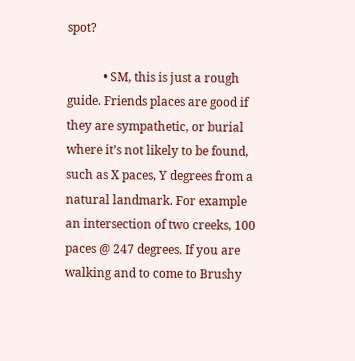spot?

            • SM, this is just a rough guide. Friends places are good if they are sympathetic, or burial where it’s not likely to be found, such as X paces, Y degrees from a natural landmark. For example an intersection of two creeks, 100 paces @ 247 degrees. If you are walking and to come to Brushy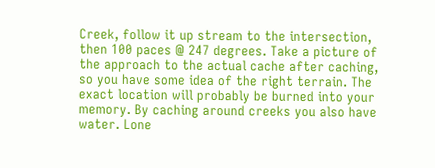Creek, follow it up stream to the intersection, then 100 paces @ 247 degrees. Take a picture of the approach to the actual cache after caching, so you have some idea of the right terrain. The exact location will probably be burned into your memory. By caching around creeks you also have water. Lone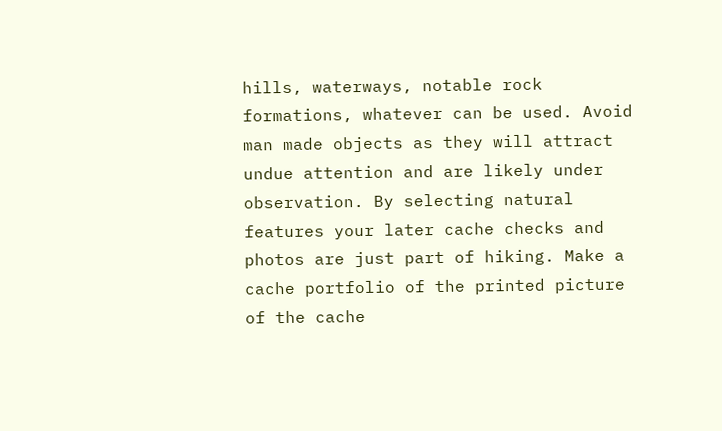hills, waterways, notable rock formations, whatever can be used. Avoid man made objects as they will attract undue attention and are likely under observation. By selecting natural features your later cache checks and photos are just part of hiking. Make a cache portfolio of the printed picture of the cache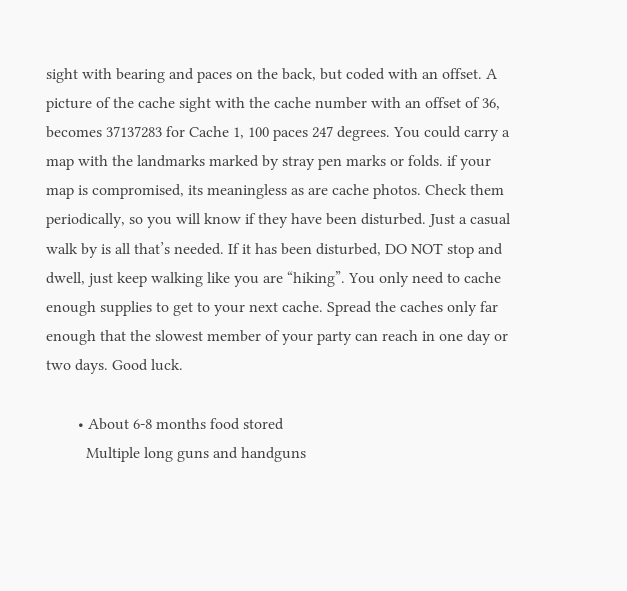sight with bearing and paces on the back, but coded with an offset. A picture of the cache sight with the cache number with an offset of 36, becomes 37137283 for Cache 1, 100 paces 247 degrees. You could carry a map with the landmarks marked by stray pen marks or folds. if your map is compromised, its meaningless as are cache photos. Check them periodically, so you will know if they have been disturbed. Just a casual walk by is all that’s needed. If it has been disturbed, DO NOT stop and dwell, just keep walking like you are “hiking”. You only need to cache enough supplies to get to your next cache. Spread the caches only far enough that the slowest member of your party can reach in one day or two days. Good luck.

        • About 6-8 months food stored
          Multiple long guns and handguns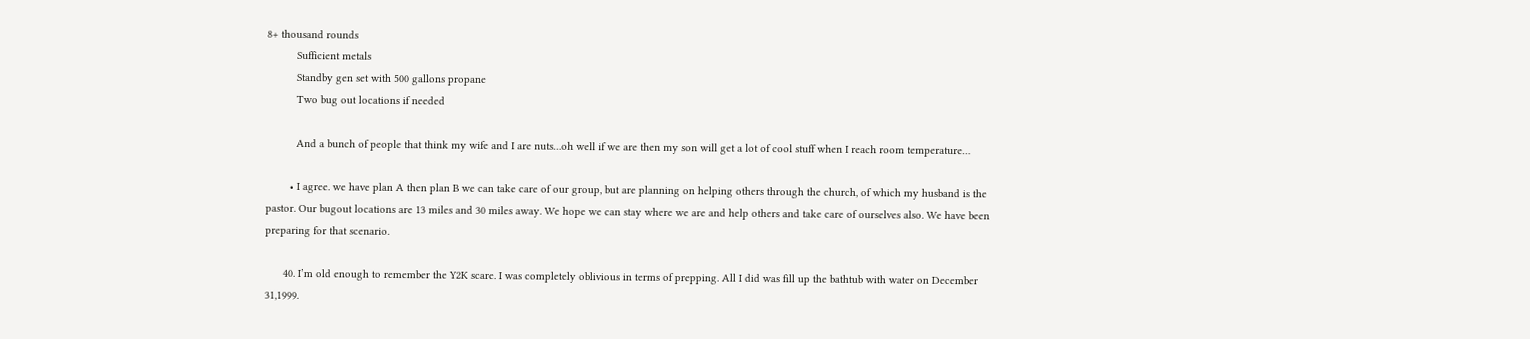8+ thousand rounds
          Sufficient metals
          Standby gen set with 500 gallons propane
          Two bug out locations if needed

          And a bunch of people that think my wife and I are nuts…oh well if we are then my son will get a lot of cool stuff when I reach room temperature…

        • I agree. we have plan A then plan B we can take care of our group, but are planning on helping others through the church, of which my husband is the pastor. Our bugout locations are 13 miles and 30 miles away. We hope we can stay where we are and help others and take care of ourselves also. We have been preparing for that scenario.

      40. I’m old enough to remember the Y2K scare. I was completely oblivious in terms of prepping. All I did was fill up the bathtub with water on December 31,1999.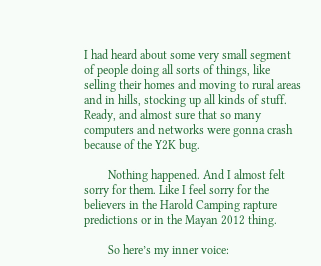I had heard about some very small segment of people doing all sorts of things, like selling their homes and moving to rural areas and in hills, stocking up all kinds of stuff. Ready, and almost sure that so many computers and networks were gonna crash because of the Y2K bug.

        Nothing happened. And I almost felt sorry for them. Like I feel sorry for the believers in the Harold Camping rapture predictions or in the Mayan 2012 thing.

        So here’s my inner voice: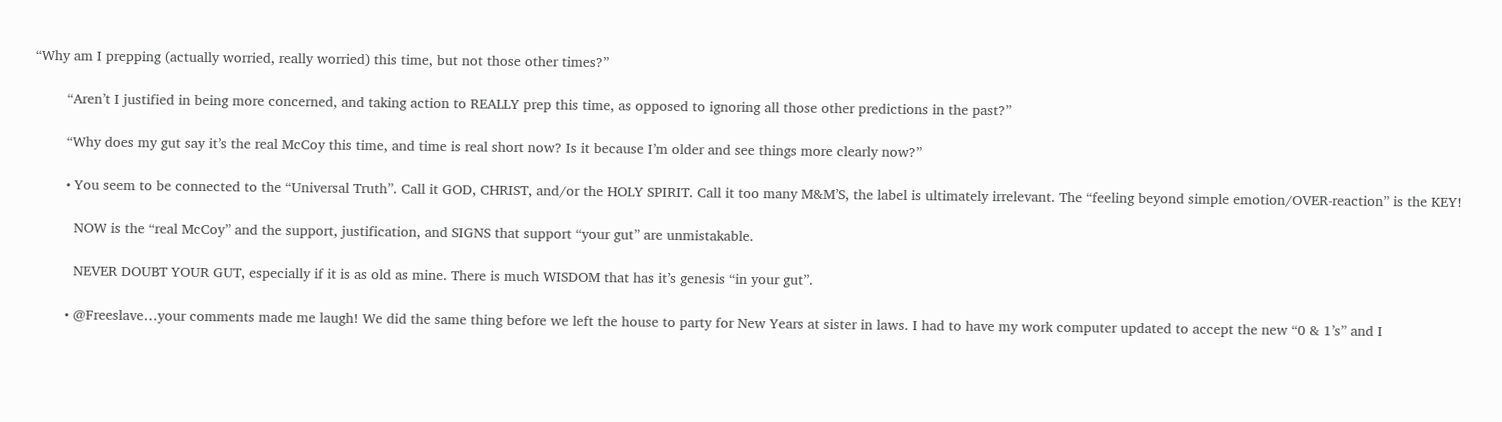“Why am I prepping (actually worried, really worried) this time, but not those other times?”

        “Aren’t I justified in being more concerned, and taking action to REALLY prep this time, as opposed to ignoring all those other predictions in the past?”

        “Why does my gut say it’s the real McCoy this time, and time is real short now? Is it because I’m older and see things more clearly now?”

        • You seem to be connected to the “Universal Truth”. Call it GOD, CHRIST, and/or the HOLY SPIRIT. Call it too many M&M’S, the label is ultimately irrelevant. The “feeling beyond simple emotion/OVER-reaction” is the KEY!

          NOW is the “real McCoy” and the support, justification, and SIGNS that support “your gut” are unmistakable.

          NEVER DOUBT YOUR GUT, especially if it is as old as mine. There is much WISDOM that has it’s genesis “in your gut”.

        • @Freeslave…your comments made me laugh! We did the same thing before we left the house to party for New Years at sister in laws. I had to have my work computer updated to accept the new “0 & 1’s” and I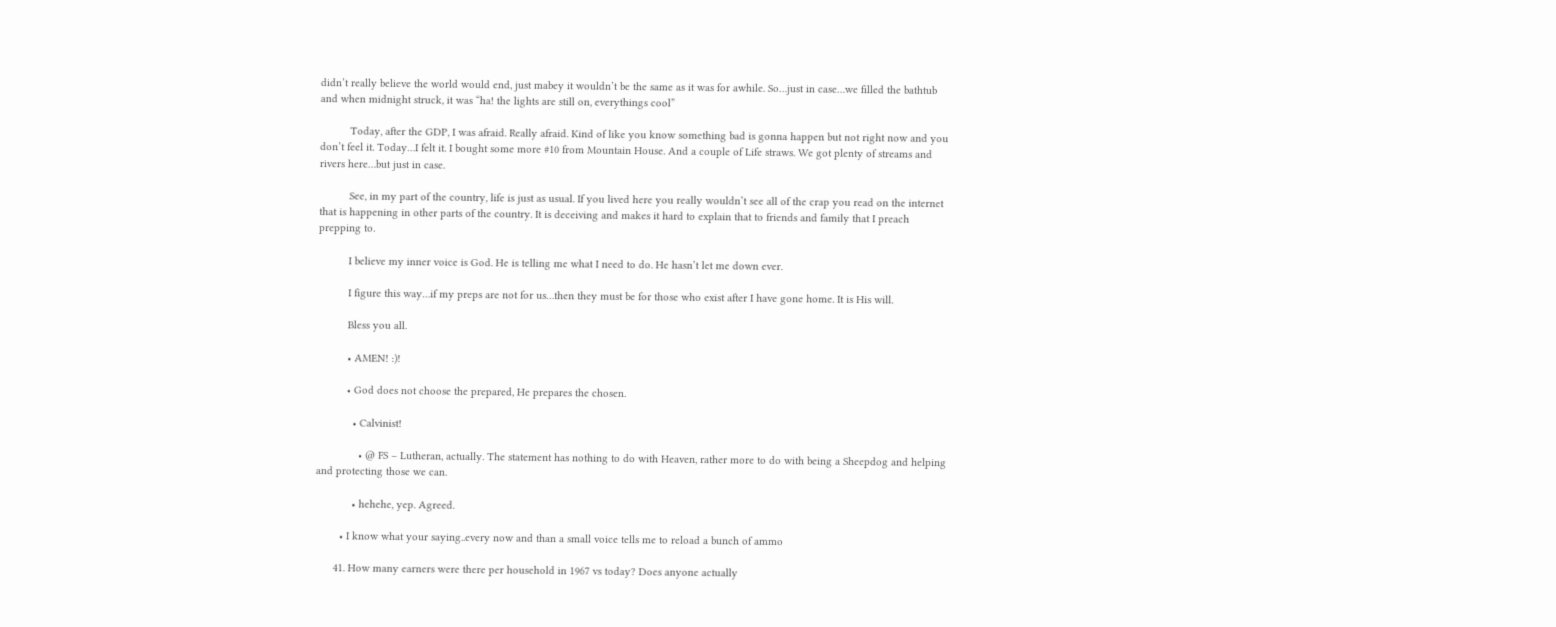didn’t really believe the world would end, just mabey it wouldn’t be the same as it was for awhile. So…just in case…we filled the bathtub and when midnight struck, it was “ha! the lights are still on, everythings cool”

          Today, after the GDP, I was afraid. Really afraid. Kind of like you know something bad is gonna happen but not right now and you don’t feel it. Today…I felt it. I bought some more #10 from Mountain House. And a couple of Life straws. We got plenty of streams and rivers here…but just in case.

          See, in my part of the country, life is just as usual. If you lived here you really wouldn’t see all of the crap you read on the internet that is happening in other parts of the country. It is deceiving and makes it hard to explain that to friends and family that I preach prepping to.

          I believe my inner voice is God. He is telling me what I need to do. He hasn’t let me down ever.

          I figure this way…if my preps are not for us…then they must be for those who exist after I have gone home. It is His will.

          Bless you all.

          • AMEN! :)!

          • God does not choose the prepared, He prepares the chosen.

            • Calvinist!

              • @ FS – Lutheran, actually. The statement has nothing to do with Heaven, rather more to do with being a Sheepdog and helping and protecting those we can.

            • hehehe, yep. Agreed.

        • I know what your saying..every now and than a small voice tells me to reload a bunch of ammo

      41. How many earners were there per household in 1967 vs today? Does anyone actually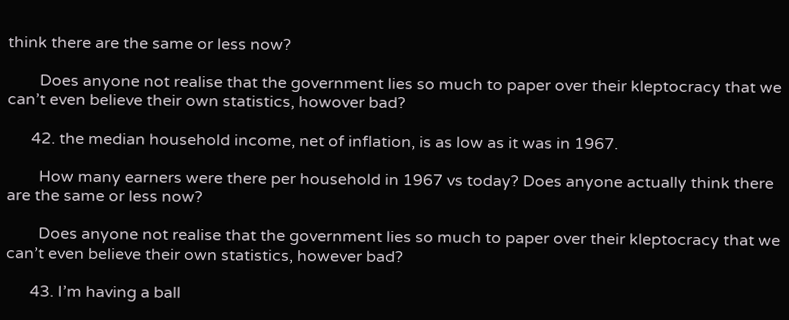think there are the same or less now?

        Does anyone not realise that the government lies so much to paper over their kleptocracy that we can’t even believe their own statistics, howover bad?

      42. the median household income, net of inflation, is as low as it was in 1967.

        How many earners were there per household in 1967 vs today? Does anyone actually think there are the same or less now?

        Does anyone not realise that the government lies so much to paper over their kleptocracy that we can’t even believe their own statistics, however bad?

      43. I’m having a ball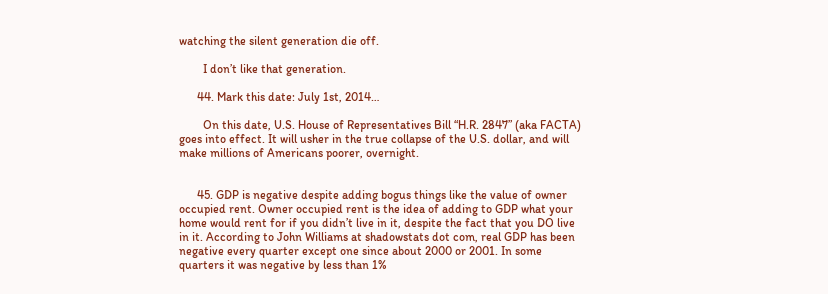watching the silent generation die off.

        I don’t like that generation.

      44. Mark this date: July 1st, 2014…

        On this date, U.S. House of Representatives Bill “H.R. 2847” (aka FACTA) goes into effect. It will usher in the true collapse of the U.S. dollar, and will make millions of Americans poorer, overnight.


      45. GDP is negative despite adding bogus things like the value of owner occupied rent. Owner occupied rent is the idea of adding to GDP what your home would rent for if you didn’t live in it, despite the fact that you DO live in it. According to John Williams at shadowstats dot com, real GDP has been negative every quarter except one since about 2000 or 2001. In some quarters it was negative by less than 1%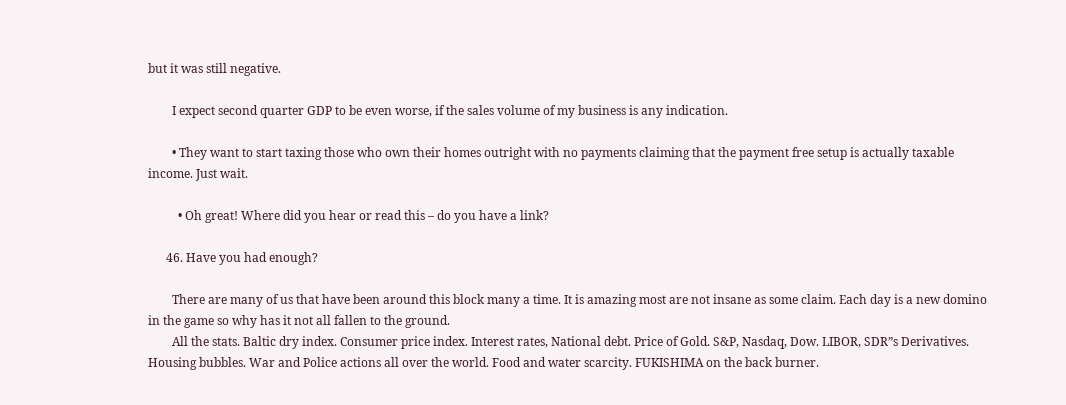but it was still negative.

        I expect second quarter GDP to be even worse, if the sales volume of my business is any indication.

        • They want to start taxing those who own their homes outright with no payments claiming that the payment free setup is actually taxable income. Just wait.

          • Oh great! Where did you hear or read this – do you have a link?

      46. Have you had enough?

        There are many of us that have been around this block many a time. It is amazing most are not insane as some claim. Each day is a new domino in the game so why has it not all fallen to the ground.
        All the stats. Baltic dry index. Consumer price index. Interest rates, National debt. Price of Gold. S&P, Nasdaq, Dow. LIBOR, SDR”s Derivatives. Housing bubbles. War and Police actions all over the world. Food and water scarcity. FUKISHIMA on the back burner.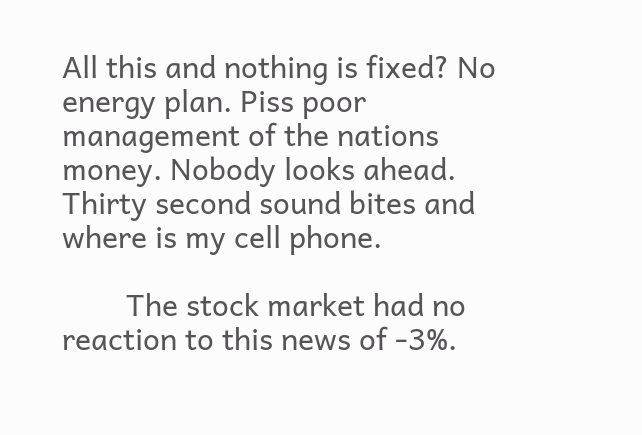All this and nothing is fixed? No energy plan. Piss poor management of the nations money. Nobody looks ahead. Thirty second sound bites and where is my cell phone.

        The stock market had no reaction to this news of -3%.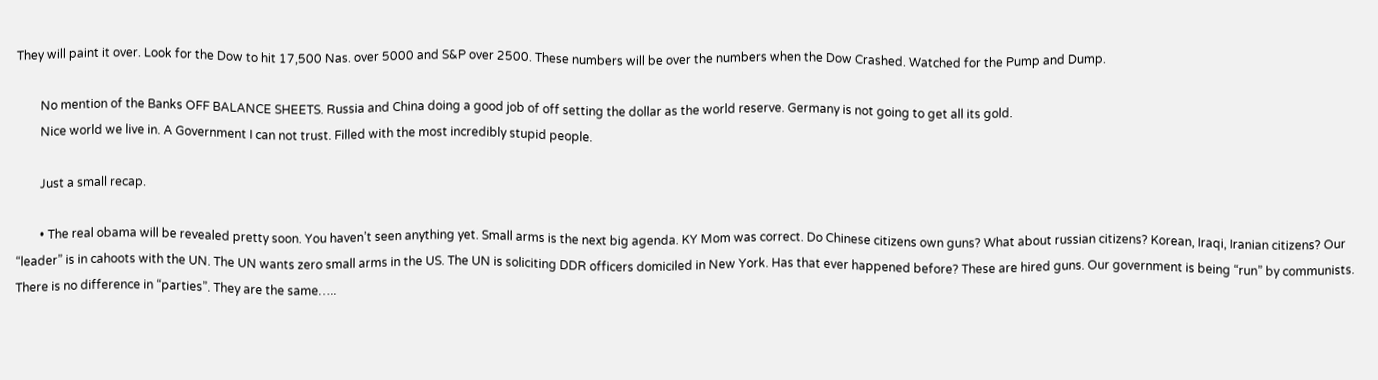They will paint it over. Look for the Dow to hit 17,500 Nas. over 5000 and S&P over 2500. These numbers will be over the numbers when the Dow Crashed. Watched for the Pump and Dump.

        No mention of the Banks OFF BALANCE SHEETS. Russia and China doing a good job of off setting the dollar as the world reserve. Germany is not going to get all its gold.
        Nice world we live in. A Government I can not trust. Filled with the most incredibly stupid people.

        Just a small recap.

        • The real obama will be revealed pretty soon. You haven’t seen anything yet. Small arms is the next big agenda. KY Mom was correct. Do Chinese citizens own guns? What about russian citizens? Korean, Iraqi, Iranian citizens? Our “leader” is in cahoots with the UN. The UN wants zero small arms in the US. The UN is soliciting DDR officers domiciled in New York. Has that ever happened before? These are hired guns. Our government is being “run” by communists. There is no difference in “parties”. They are the same…..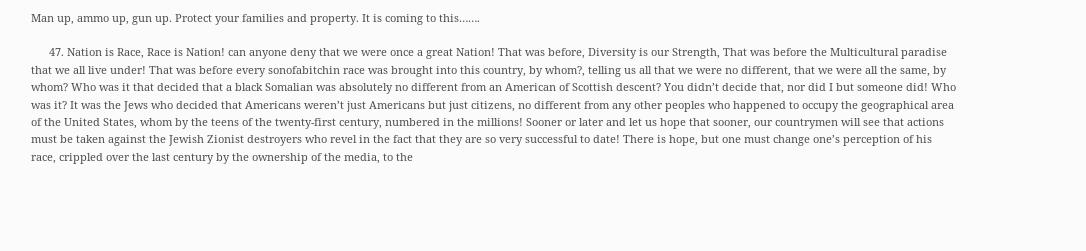Man up, ammo up, gun up. Protect your families and property. It is coming to this…….

      47. Nation is Race, Race is Nation! can anyone deny that we were once a great Nation! That was before, Diversity is our Strength, That was before the Multicultural paradise that we all live under! That was before every sonofabitchin race was brought into this country, by whom?, telling us all that we were no different, that we were all the same, by whom? Who was it that decided that a black Somalian was absolutely no different from an American of Scottish descent? You didn’t decide that, nor did I but someone did! Who was it? It was the Jews who decided that Americans weren’t just Americans but just citizens, no different from any other peoples who happened to occupy the geographical area of the United States, whom by the teens of the twenty-first century, numbered in the millions! Sooner or later and let us hope that sooner, our countrymen will see that actions must be taken against the Jewish Zionist destroyers who revel in the fact that they are so very successful to date! There is hope, but one must change one’s perception of his race, crippled over the last century by the ownership of the media, to the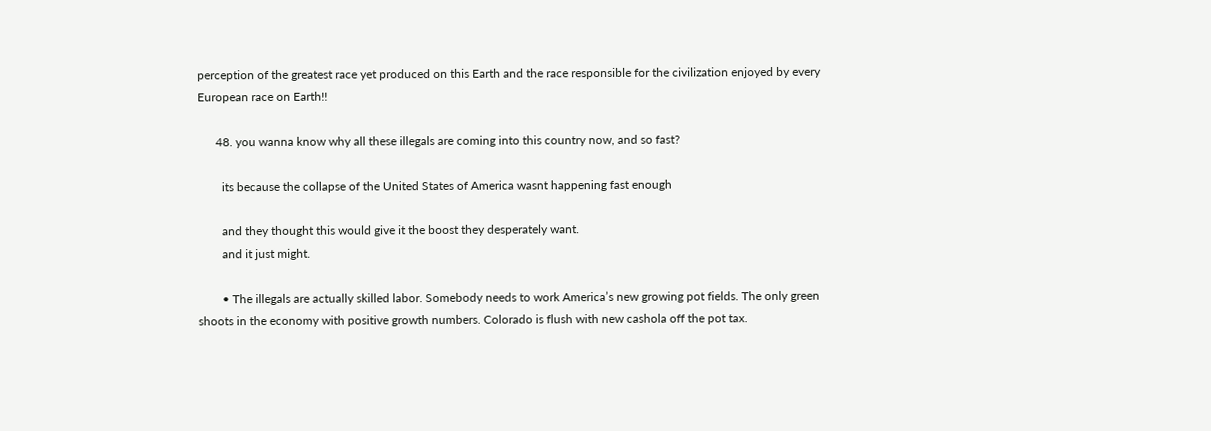perception of the greatest race yet produced on this Earth and the race responsible for the civilization enjoyed by every European race on Earth!!

      48. you wanna know why all these illegals are coming into this country now, and so fast?

        its because the collapse of the United States of America wasnt happening fast enough

        and they thought this would give it the boost they desperately want.
        and it just might.

        • The illegals are actually skilled labor. Somebody needs to work America’s new growing pot fields. The only green shoots in the economy with positive growth numbers. Colorado is flush with new cashola off the pot tax.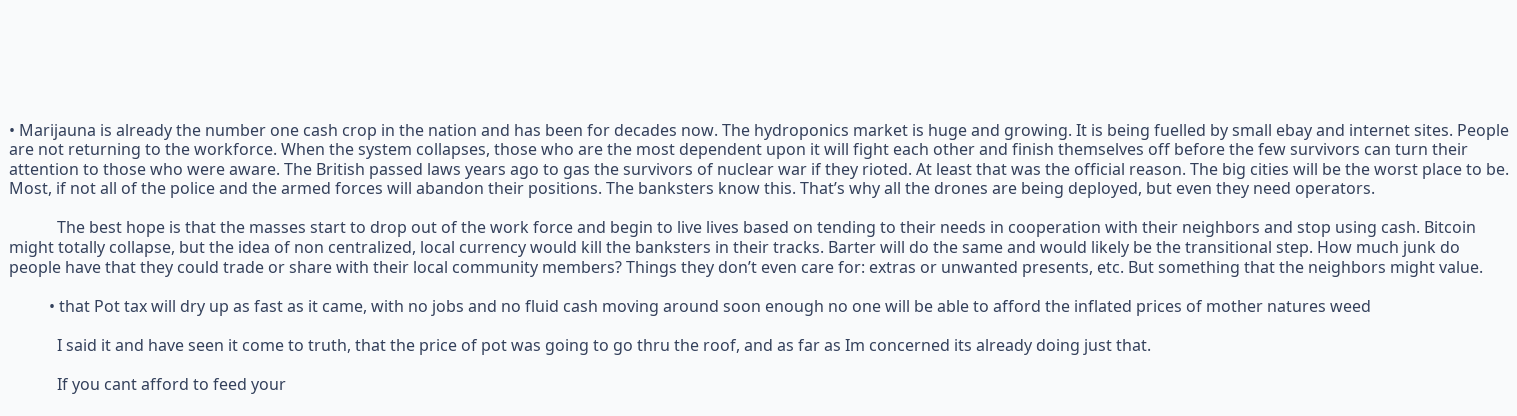• Marijauna is already the number one cash crop in the nation and has been for decades now. The hydroponics market is huge and growing. It is being fuelled by small ebay and internet sites. People are not returning to the workforce. When the system collapses, those who are the most dependent upon it will fight each other and finish themselves off before the few survivors can turn their attention to those who were aware. The British passed laws years ago to gas the survivors of nuclear war if they rioted. At least that was the official reason. The big cities will be the worst place to be. Most, if not all of the police and the armed forces will abandon their positions. The banksters know this. That’s why all the drones are being deployed, but even they need operators.

            The best hope is that the masses start to drop out of the work force and begin to live lives based on tending to their needs in cooperation with their neighbors and stop using cash. Bitcoin might totally collapse, but the idea of non centralized, local currency would kill the banksters in their tracks. Barter will do the same and would likely be the transitional step. How much junk do people have that they could trade or share with their local community members? Things they don’t even care for: extras or unwanted presents, etc. But something that the neighbors might value.

          • that Pot tax will dry up as fast as it came, with no jobs and no fluid cash moving around soon enough no one will be able to afford the inflated prices of mother natures weed

            I said it and have seen it come to truth, that the price of pot was going to go thru the roof, and as far as Im concerned its already doing just that.

            If you cant afford to feed your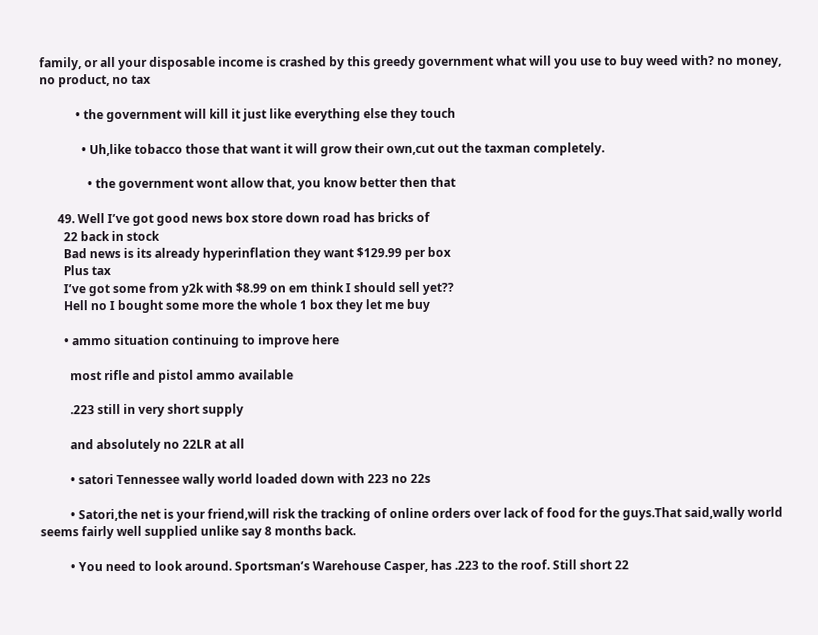family, or all your disposable income is crashed by this greedy government what will you use to buy weed with? no money, no product, no tax

            • the government will kill it just like everything else they touch

              • Uh,like tobacco those that want it will grow their own,cut out the taxman completely.

                • the government wont allow that, you know better then that

      49. Well I’ve got good news box store down road has bricks of
        22 back in stock
        Bad news is its already hyperinflation they want $129.99 per box
        Plus tax
        I’ve got some from y2k with $8.99 on em think I should sell yet??
        Hell no I bought some more the whole 1 box they let me buy

        • ammo situation continuing to improve here

          most rifle and pistol ammo available

          .223 still in very short supply

          and absolutely no 22LR at all

          • satori Tennessee wally world loaded down with 223 no 22s

          • Satori,the net is your friend,will risk the tracking of online orders over lack of food for the guys.That said,wally world seems fairly well supplied unlike say 8 months back.

          • You need to look around. Sportsman’s Warehouse Casper, has .223 to the roof. Still short 22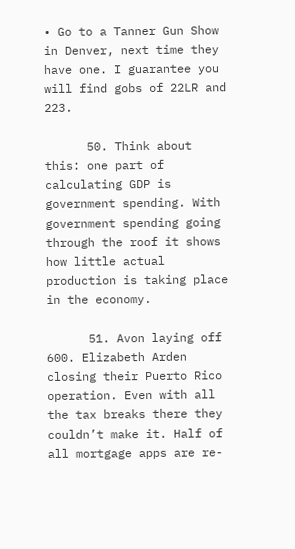• Go to a Tanner Gun Show in Denver, next time they have one. I guarantee you will find gobs of 22LR and 223.

      50. Think about this: one part of calculating GDP is government spending. With government spending going through the roof it shows how little actual production is taking place in the economy.

      51. Avon laying off 600. Elizabeth Arden closing their Puerto Rico operation. Even with all the tax breaks there they couldn’t make it. Half of all mortgage apps are re-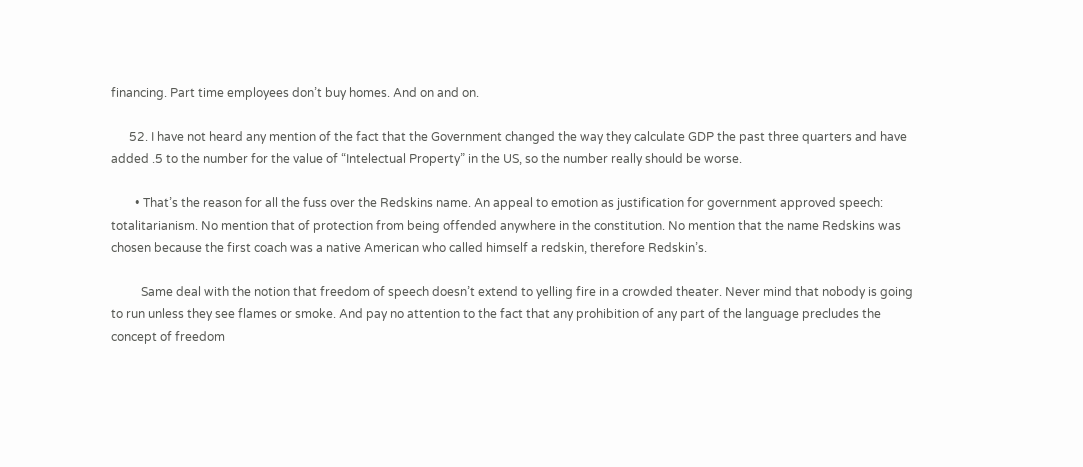financing. Part time employees don’t buy homes. And on and on.

      52. I have not heard any mention of the fact that the Government changed the way they calculate GDP the past three quarters and have added .5 to the number for the value of “Intelectual Property” in the US, so the number really should be worse.

        • That’s the reason for all the fuss over the Redskins name. An appeal to emotion as justification for government approved speech: totalitarianism. No mention that of protection from being offended anywhere in the constitution. No mention that the name Redskins was chosen because the first coach was a native American who called himself a redskin, therefore Redskin’s.

          Same deal with the notion that freedom of speech doesn’t extend to yelling fire in a crowded theater. Never mind that nobody is going to run unless they see flames or smoke. And pay no attention to the fact that any prohibition of any part of the language precludes the concept of freedom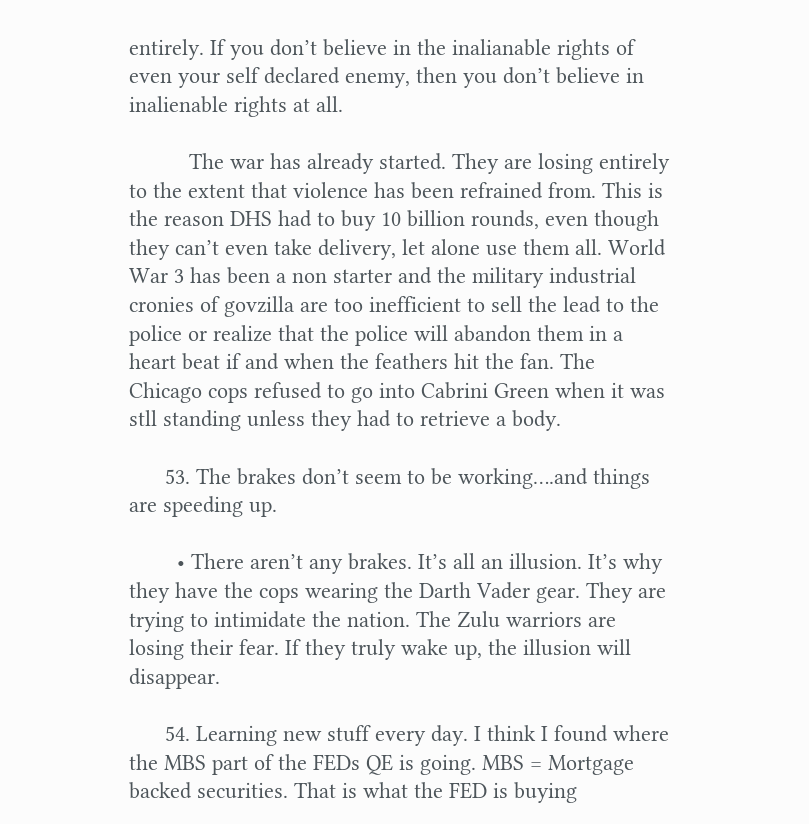entirely. If you don’t believe in the inalianable rights of even your self declared enemy, then you don’t believe in inalienable rights at all.

          The war has already started. They are losing entirely to the extent that violence has been refrained from. This is the reason DHS had to buy 10 billion rounds, even though they can’t even take delivery, let alone use them all. World War 3 has been a non starter and the military industrial cronies of govzilla are too inefficient to sell the lead to the police or realize that the police will abandon them in a heart beat if and when the feathers hit the fan. The Chicago cops refused to go into Cabrini Green when it was stll standing unless they had to retrieve a body.

      53. The brakes don’t seem to be working….and things are speeding up.

        • There aren’t any brakes. It’s all an illusion. It’s why they have the cops wearing the Darth Vader gear. They are trying to intimidate the nation. The Zulu warriors are losing their fear. If they truly wake up, the illusion will disappear.

      54. Learning new stuff every day. I think I found where the MBS part of the FEDs QE is going. MBS = Mortgage backed securities. That is what the FED is buying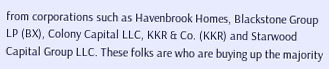from corporations such as Havenbrook Homes, Blackstone Group LP (BX), Colony Capital LLC, KKR & Co. (KKR) and Starwood Capital Group LLC. These folks are who are buying up the majority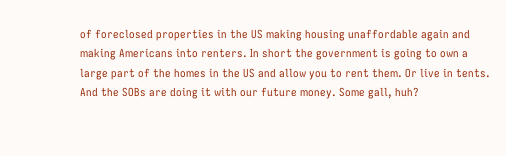of foreclosed properties in the US making housing unaffordable again and making Americans into renters. In short the government is going to own a large part of the homes in the US and allow you to rent them. Or live in tents. And the SOBs are doing it with our future money. Some gall, huh?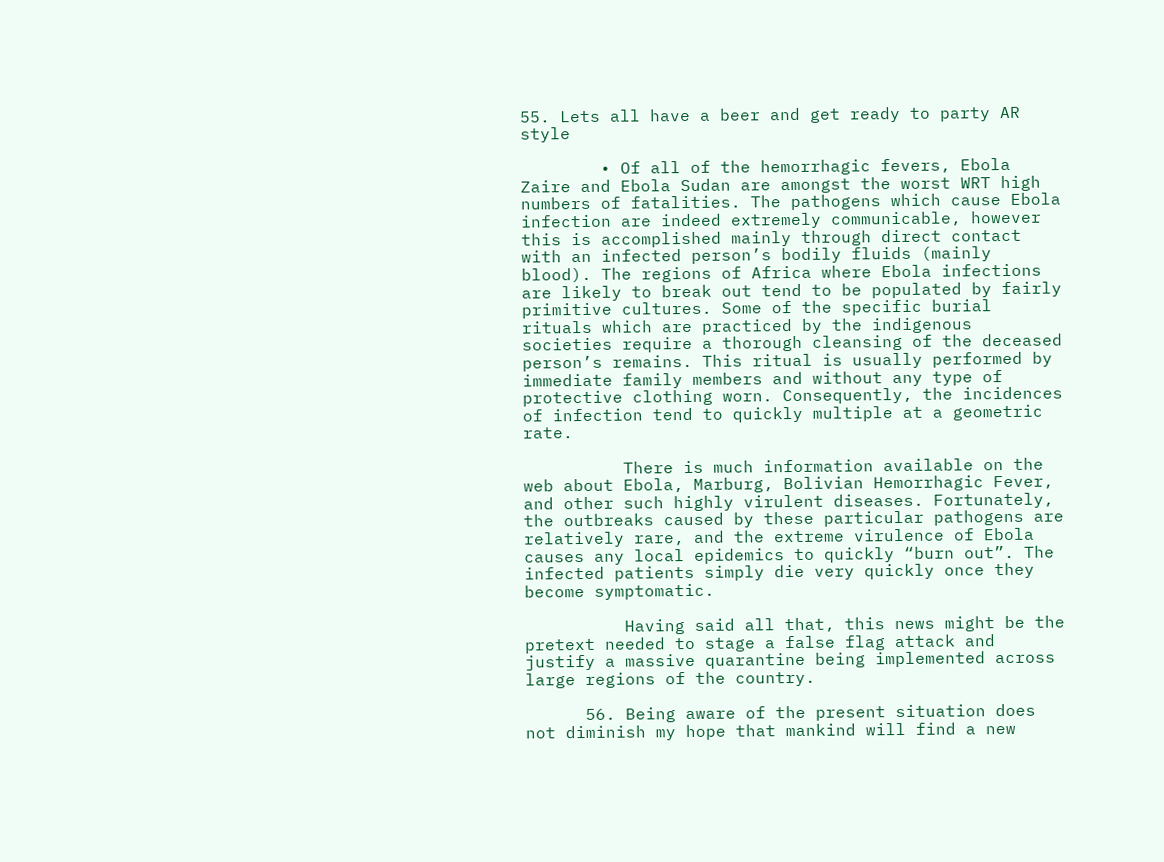55. Lets all have a beer and get ready to party AR style

        • Of all of the hemorrhagic fevers, Ebola Zaire and Ebola Sudan are amongst the worst WRT high numbers of fatalities. The pathogens which cause Ebola infection are indeed extremely communicable, however this is accomplished mainly through direct contact with an infected person’s bodily fluids (mainly blood). The regions of Africa where Ebola infections are likely to break out tend to be populated by fairly primitive cultures. Some of the specific burial rituals which are practiced by the indigenous societies require a thorough cleansing of the deceased person’s remains. This ritual is usually performed by immediate family members and without any type of protective clothing worn. Consequently, the incidences of infection tend to quickly multiple at a geometric rate.

          There is much information available on the web about Ebola, Marburg, Bolivian Hemorrhagic Fever, and other such highly virulent diseases. Fortunately, the outbreaks caused by these particular pathogens are relatively rare, and the extreme virulence of Ebola causes any local epidemics to quickly “burn out”. The infected patients simply die very quickly once they become symptomatic.

          Having said all that, this news might be the pretext needed to stage a false flag attack and justify a massive quarantine being implemented across large regions of the country.

      56. Being aware of the present situation does not diminish my hope that mankind will find a new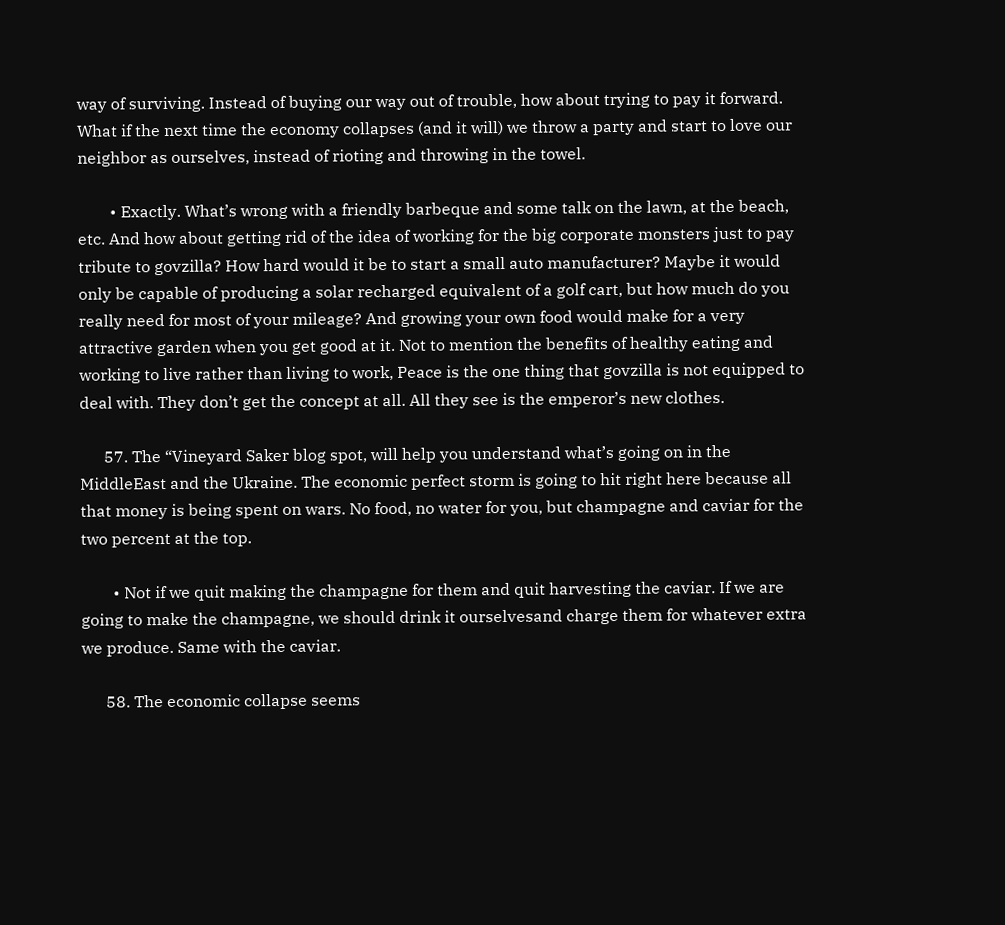way of surviving. Instead of buying our way out of trouble, how about trying to pay it forward. What if the next time the economy collapses (and it will) we throw a party and start to love our neighbor as ourselves, instead of rioting and throwing in the towel.

        • Exactly. What’s wrong with a friendly barbeque and some talk on the lawn, at the beach, etc. And how about getting rid of the idea of working for the big corporate monsters just to pay tribute to govzilla? How hard would it be to start a small auto manufacturer? Maybe it would only be capable of producing a solar recharged equivalent of a golf cart, but how much do you really need for most of your mileage? And growing your own food would make for a very attractive garden when you get good at it. Not to mention the benefits of healthy eating and working to live rather than living to work, Peace is the one thing that govzilla is not equipped to deal with. They don’t get the concept at all. All they see is the emperor’s new clothes.

      57. The “Vineyard Saker blog spot, will help you understand what’s going on in the MiddleEast and the Ukraine. The economic perfect storm is going to hit right here because all that money is being spent on wars. No food, no water for you, but champagne and caviar for the two percent at the top.

        • Not if we quit making the champagne for them and quit harvesting the caviar. If we are going to make the champagne, we should drink it ourselvesand charge them for whatever extra we produce. Same with the caviar.

      58. The economic collapse seems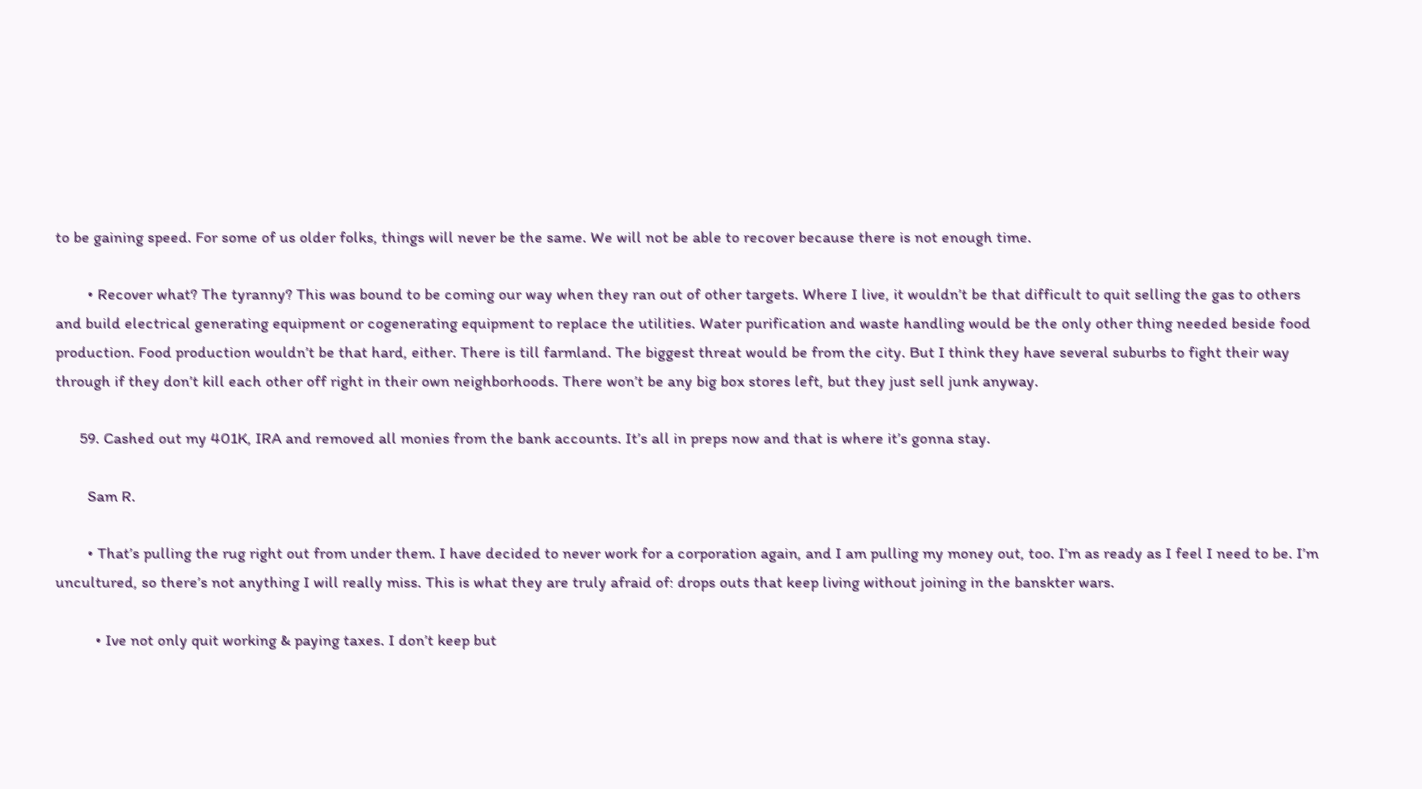to be gaining speed. For some of us older folks, things will never be the same. We will not be able to recover because there is not enough time.

        • Recover what? The tyranny? This was bound to be coming our way when they ran out of other targets. Where I live, it wouldn’t be that difficult to quit selling the gas to others and build electrical generating equipment or cogenerating equipment to replace the utilities. Water purification and waste handling would be the only other thing needed beside food production. Food production wouldn’t be that hard, either. There is till farmland. The biggest threat would be from the city. But I think they have several suburbs to fight their way through if they don’t kill each other off right in their own neighborhoods. There won’t be any big box stores left, but they just sell junk anyway.

      59. Cashed out my 401K, IRA and removed all monies from the bank accounts. It’s all in preps now and that is where it’s gonna stay.

        Sam R.

        • That’s pulling the rug right out from under them. I have decided to never work for a corporation again, and I am pulling my money out, too. I’m as ready as I feel I need to be. I’m uncultured, so there’s not anything I will really miss. This is what they are truly afraid of: drops outs that keep living without joining in the banskter wars.

          • Ive not only quit working & paying taxes. I don’t keep but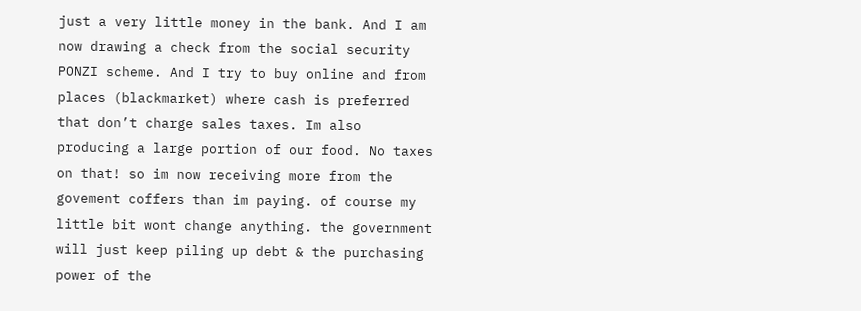just a very little money in the bank. And I am now drawing a check from the social security PONZI scheme. And I try to buy online and from places (blackmarket) where cash is preferred that don’t charge sales taxes. Im also producing a large portion of our food. No taxes on that! so im now receiving more from the govement coffers than im paying. of course my little bit wont change anything. the government will just keep piling up debt & the purchasing power of the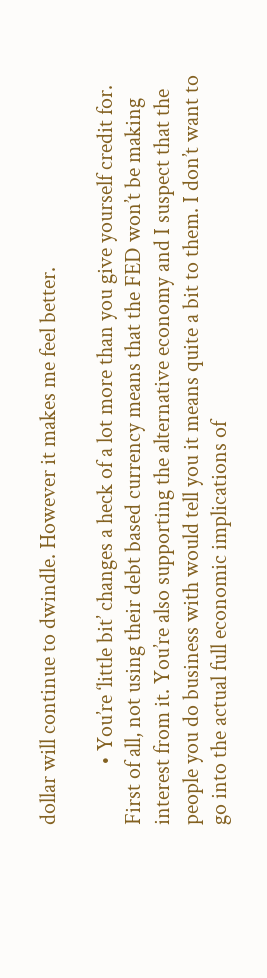dollar will continue to dwindle. However it makes me feel better.

            • You’re ‘little bit’ changes a heck of a lot more than you give yourself credit for. First of all, not using their debt based currency means that the FED won’t be making interest from it. You’re also supporting the alternative economy and I suspect that the people you do business with would tell you it means quite a bit to them. I don’t want to go into the actual full economic implications of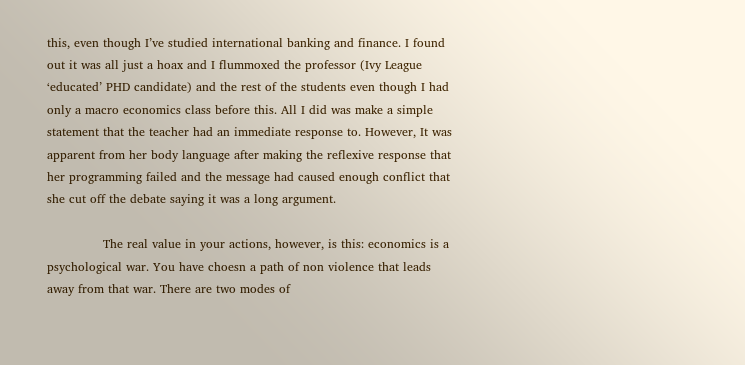this, even though I’ve studied international banking and finance. I found out it was all just a hoax and I flummoxed the professor (Ivy League ‘educated’ PHD candidate) and the rest of the students even though I had only a macro economics class before this. All I did was make a simple statement that the teacher had an immediate response to. However, It was apparent from her body language after making the reflexive response that her programming failed and the message had caused enough conflict that she cut off the debate saying it was a long argument.

              The real value in your actions, however, is this: economics is a psychological war. You have choesn a path of non violence that leads away from that war. There are two modes of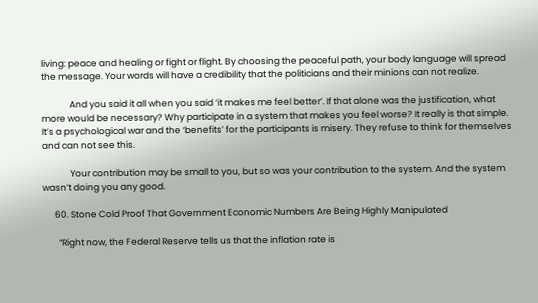living: peace and healing or fight or flight. By choosing the peaceful path, your body language will spread the message. Your words will have a credibility that the politicians and their minions can not realize.

              And you said it all when you said ‘it makes me feel better’. If that alone was the justification, what more would be necessary? Why participate in a system that makes you feel worse? It really is that simple. It’s a psychological war and the ‘benefits’ for the participants is misery. They refuse to think for themselves and can not see this.

              Your contribution may be small to you, but so was your contribution to the system. And the system wasn’t doing you any good.

      60. Stone Cold Proof That Government Economic Numbers Are Being Highly Manipulated

        “Right now, the Federal Reserve tells us that the inflation rate is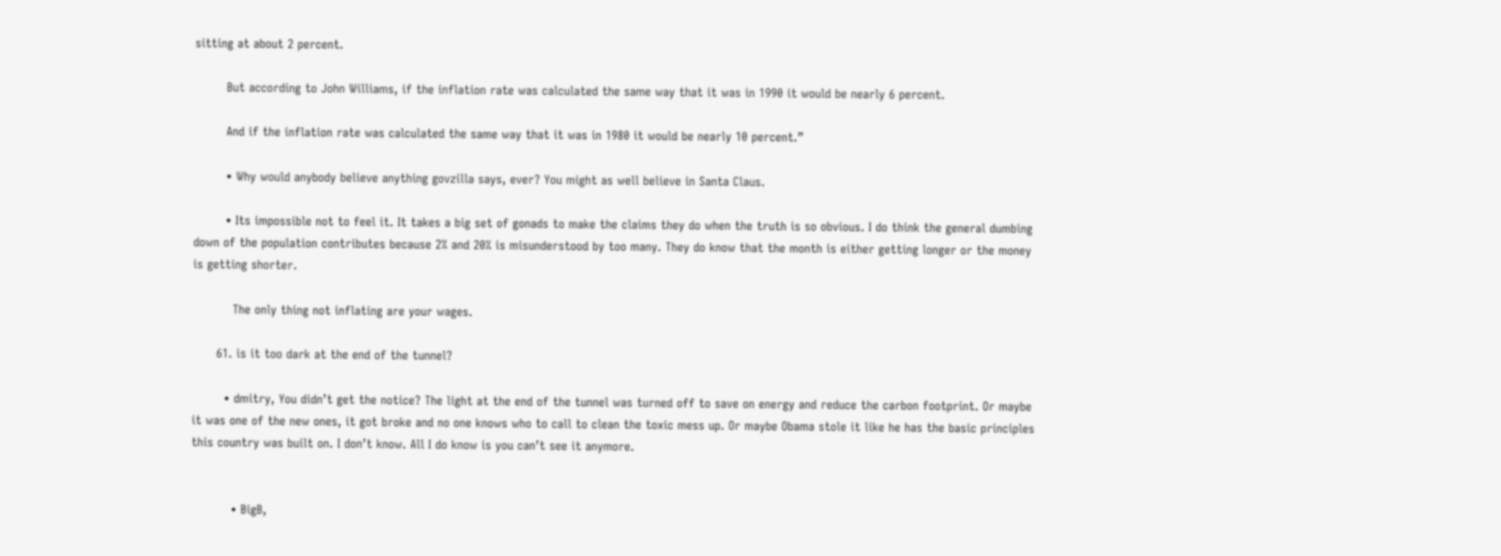sitting at about 2 percent.

        But according to John Williams, if the inflation rate was calculated the same way that it was in 1990 it would be nearly 6 percent.

        And if the inflation rate was calculated the same way that it was in 1980 it would be nearly 10 percent.”

        • Why would anybody believe anything govzilla says, ever? You might as well believe in Santa Claus.

        • Its impossible not to feel it. It takes a big set of gonads to make the claims they do when the truth is so obvious. I do think the general dumbing down of the population contributes because 2% and 20% is misunderstood by too many. They do know that the month is either getting longer or the money is getting shorter.

          The only thing not inflating are your wages.

      61. is it too dark at the end of the tunnel?

        • dmitry, You didn’t get the notice? The light at the end of the tunnel was turned off to save on energy and reduce the carbon footprint. Or maybe it was one of the new ones, it got broke and no one knows who to call to clean the toxic mess up. Or maybe Obama stole it like he has the basic principles this country was built on. I don’t know. All I do know is you can’t see it anymore.


          • BigB,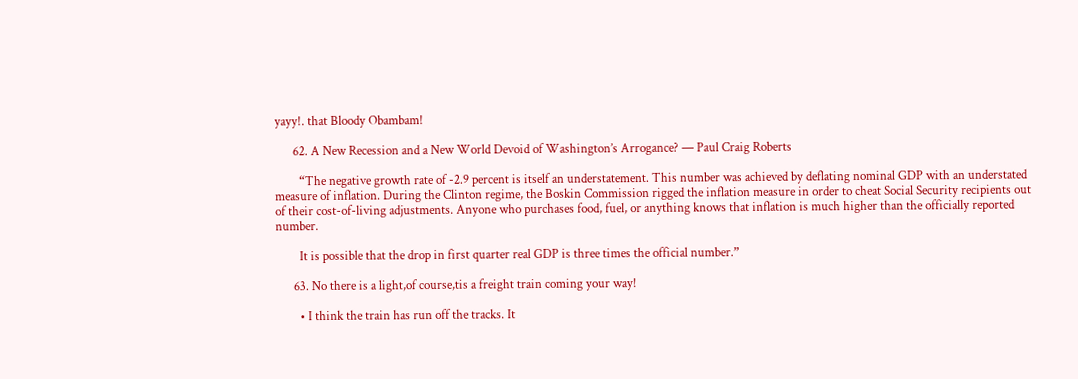yayy!. that Bloody Obambam!

      62. A New Recession and a New World Devoid of Washington’s Arrogance? — Paul Craig Roberts

        “The negative growth rate of -2.9 percent is itself an understatement. This number was achieved by deflating nominal GDP with an understated measure of inflation. During the Clinton regime, the Boskin Commission rigged the inflation measure in order to cheat Social Security recipients out of their cost-of-living adjustments. Anyone who purchases food, fuel, or anything knows that inflation is much higher than the officially reported number.

        It is possible that the drop in first quarter real GDP is three times the official number.”

      63. No there is a light,of course,tis a freight train coming your way!

        • I think the train has run off the tracks. It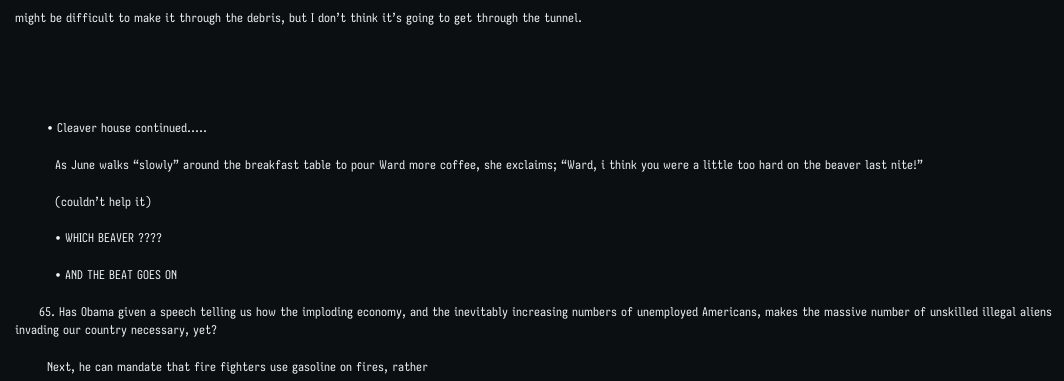might be difficult to make it through the debris, but I don’t think it’s going to get through the tunnel.





        • Cleaver house continued…..

          As June walks “slowly” around the breakfast table to pour Ward more coffee, she exclaims; “Ward, i think you were a little too hard on the beaver last nite!”

          (couldn’t help it)

          • WHICH BEAVER ????

          • AND THE BEAT GOES ON

      65. Has Obama given a speech telling us how the imploding economy, and the inevitably increasing numbers of unemployed Americans, makes the massive number of unskilled illegal aliens invading our country necessary, yet?

        Next, he can mandate that fire fighters use gasoline on fires, rather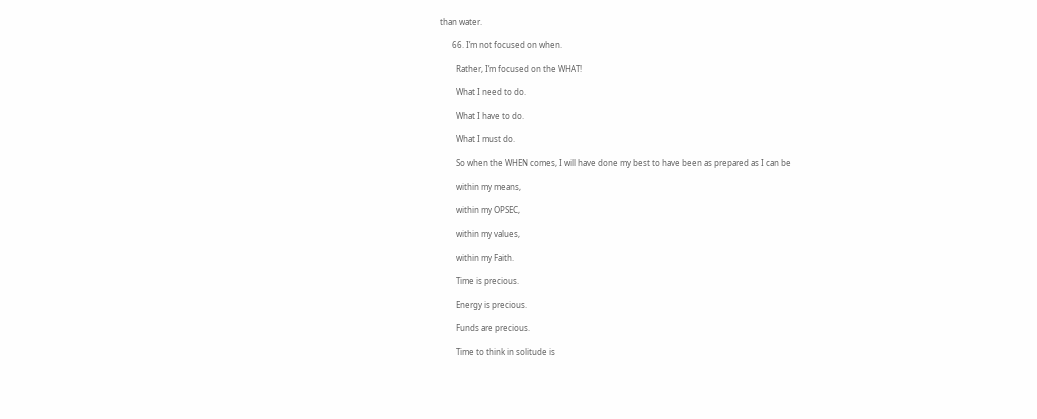than water.

      66. I’m not focused on when.

        Rather, I’m focused on the WHAT!

        What I need to do.

        What I have to do.

        What I must do.

        So when the WHEN comes, I will have done my best to have been as prepared as I can be

        within my means,

        within my OPSEC,

        within my values,

        within my Faith.

        Time is precious.

        Energy is precious.

        Funds are precious.

        Time to think in solitude is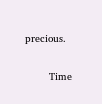precious.

        Time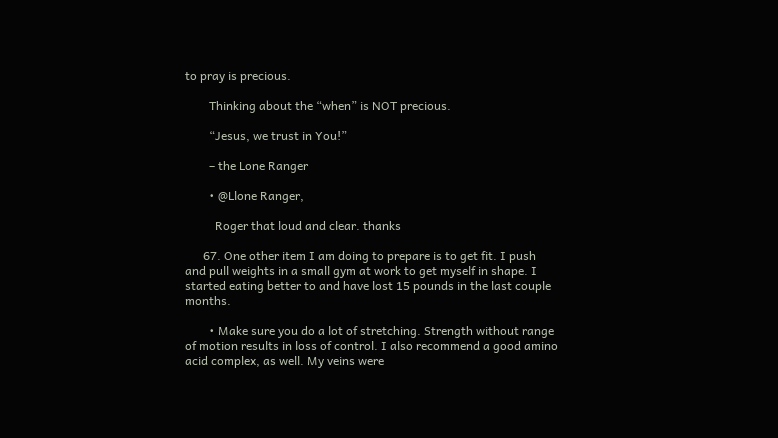to pray is precious.

        Thinking about the “when” is NOT precious.

        “Jesus, we trust in You!”

        – the Lone Ranger

        • @Llone Ranger,

          Roger that loud and clear. thanks

      67. One other item I am doing to prepare is to get fit. I push and pull weights in a small gym at work to get myself in shape. I started eating better to and have lost 15 pounds in the last couple months.

        • Make sure you do a lot of stretching. Strength without range of motion results in loss of control. I also recommend a good amino acid complex, as well. My veins were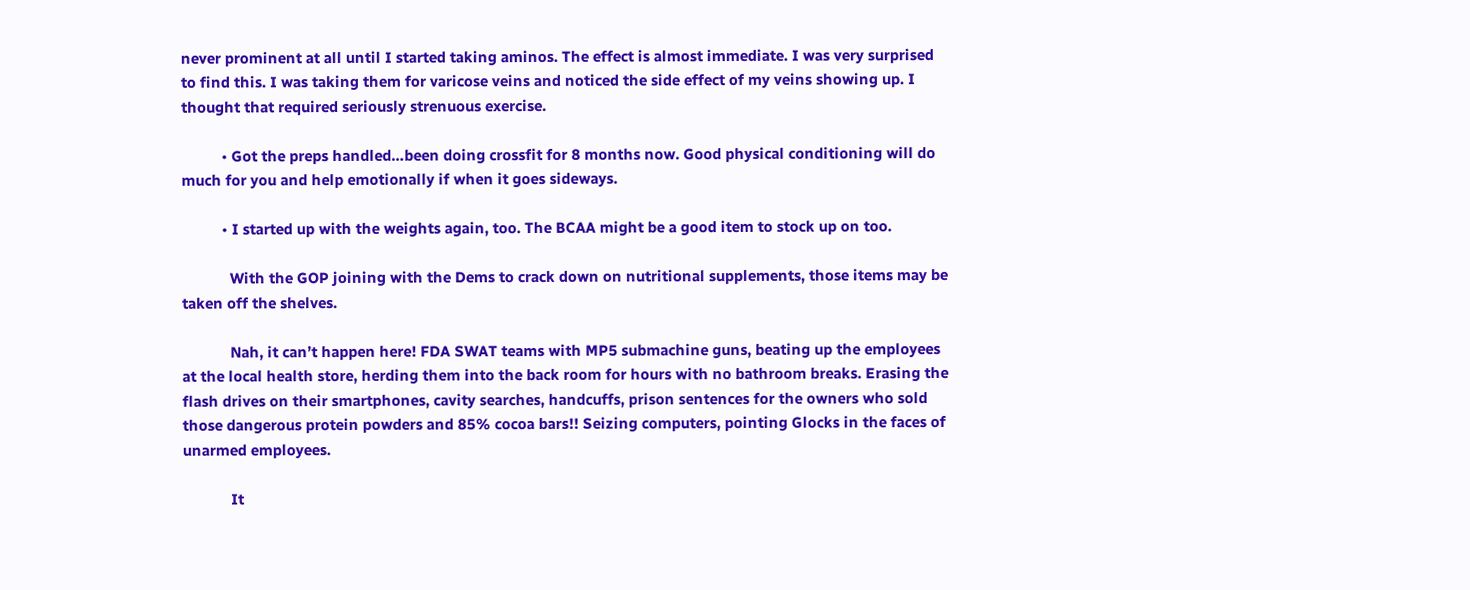never prominent at all until I started taking aminos. The effect is almost immediate. I was very surprised to find this. I was taking them for varicose veins and noticed the side effect of my veins showing up. I thought that required seriously strenuous exercise.

          • Got the preps handled…been doing crossfit for 8 months now. Good physical conditioning will do much for you and help emotionally if when it goes sideways.

          • I started up with the weights again, too. The BCAA might be a good item to stock up on too.

            With the GOP joining with the Dems to crack down on nutritional supplements, those items may be taken off the shelves.

            Nah, it can’t happen here! FDA SWAT teams with MP5 submachine guns, beating up the employees at the local health store, herding them into the back room for hours with no bathroom breaks. Erasing the flash drives on their smartphones, cavity searches, handcuffs, prison sentences for the owners who sold those dangerous protein powders and 85% cocoa bars!! Seizing computers, pointing Glocks in the faces of unarmed employees.

            It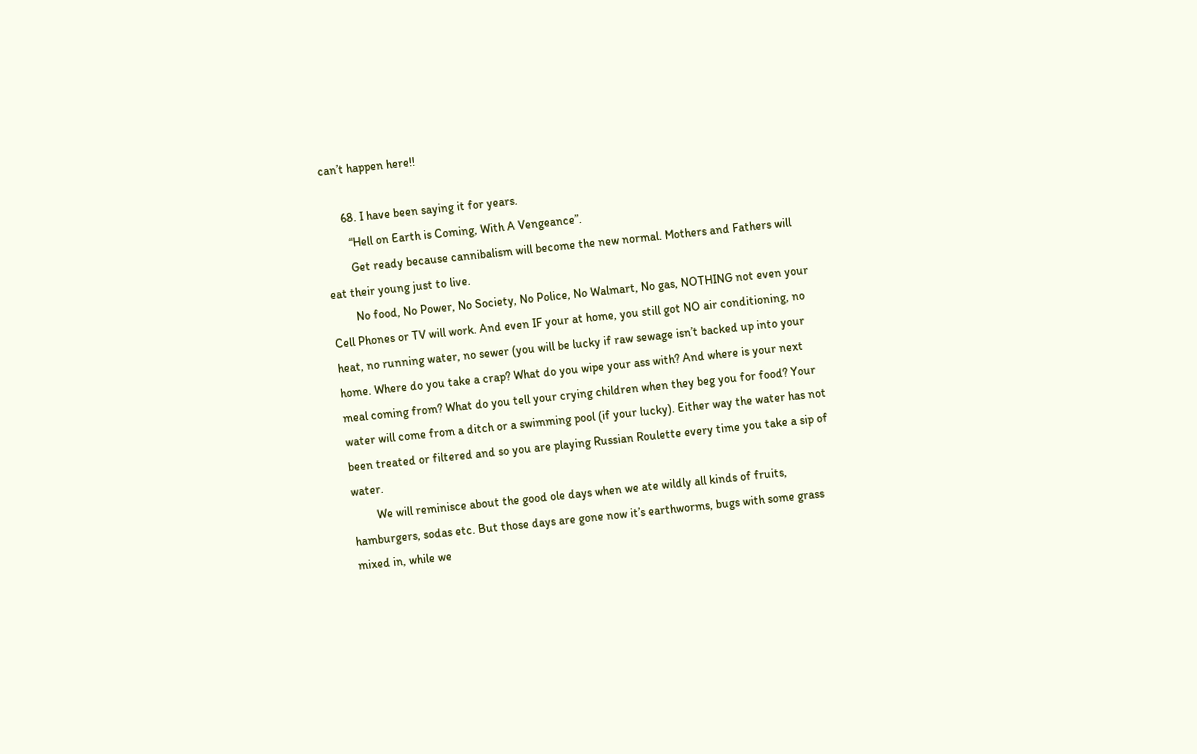can’t happen here!!

      68. I have been saying it for years.
        “Hell on Earth is Coming, With A Vengeance”.
        Get ready because cannibalism will become the new normal. Mothers and Fathers will eat their young just to live.
        No food, No Power, No Society, No Police, No Walmart, No gas, NOTHING not even your Cell Phones or TV will work. And even IF your at home, you still got NO air conditioning, no heat, no running water, no sewer (you will be lucky if raw sewage isn’t backed up into your home. Where do you take a crap? What do you wipe your ass with? And where is your next meal coming from? What do you tell your crying children when they beg you for food? Your water will come from a ditch or a swimming pool (if your lucky). Either way the water has not been treated or filtered and so you are playing Russian Roulette every time you take a sip of water.
        We will reminisce about the good ole days when we ate wildly all kinds of fruits, hamburgers, sodas etc. But those days are gone now it’s earthworms, bugs with some grass mixed in, while we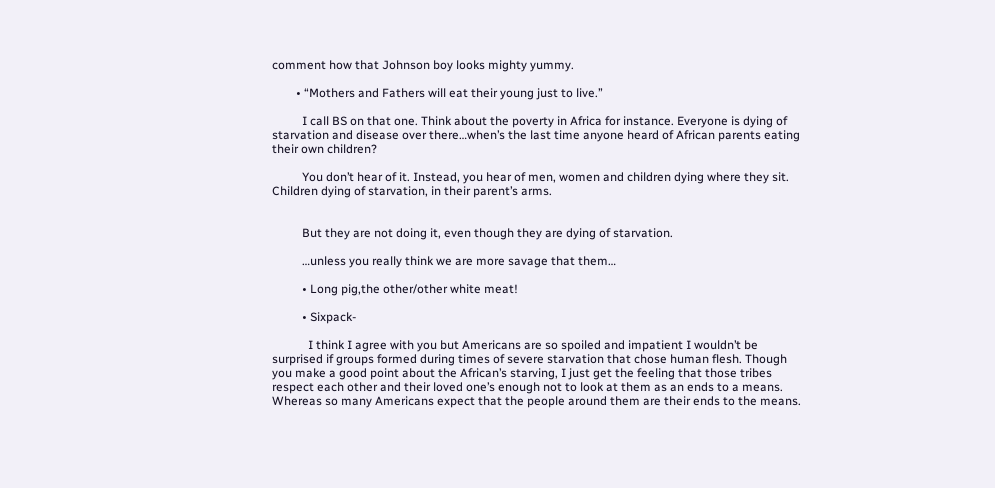comment how that Johnson boy looks mighty yummy.

        • “Mothers and Fathers will eat their young just to live.”

          I call BS on that one. Think about the poverty in Africa for instance. Everyone is dying of starvation and disease over there…when’s the last time anyone heard of African parents eating their own children?

          You don’t hear of it. Instead, you hear of men, women and children dying where they sit. Children dying of starvation, in their parent’s arms.


          But they are not doing it, even though they are dying of starvation.

          …unless you really think we are more savage that them…

          • Long pig,the other/other white meat!

          • Sixpack-

            I think I agree with you but Americans are so spoiled and impatient I wouldn’t be surprised if groups formed during times of severe starvation that chose human flesh. Though you make a good point about the African’s starving, I just get the feeling that those tribes respect each other and their loved one’s enough not to look at them as an ends to a means. Whereas so many Americans expect that the people around them are their ends to the means.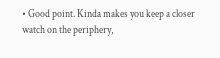• Good point. Kinda makes you keep a closer watch on the periphery,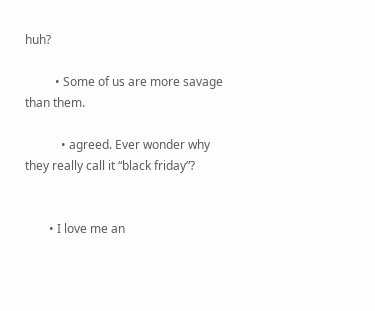huh?

          • Some of us are more savage than them.

            • agreed. Ever wonder why they really call it “black friday”?


        • I love me an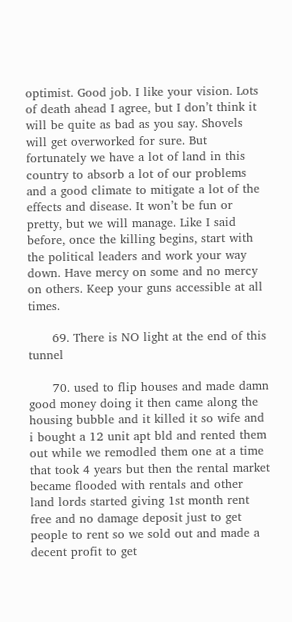optimist. Good job. I like your vision. Lots of death ahead I agree, but I don’t think it will be quite as bad as you say. Shovels will get overworked for sure. But fortunately we have a lot of land in this country to absorb a lot of our problems and a good climate to mitigate a lot of the effects and disease. It won’t be fun or pretty, but we will manage. Like I said before, once the killing begins, start with the political leaders and work your way down. Have mercy on some and no mercy on others. Keep your guns accessible at all times.

      69. There is NO light at the end of this tunnel

      70. used to flip houses and made damn good money doing it then came along the housing bubble and it killed it so wife and i bought a 12 unit apt bld and rented them out while we remodled them one at a time that took 4 years but then the rental market became flooded with rentals and other land lords started giving 1st month rent free and no damage deposit just to get people to rent so we sold out and made a decent profit to get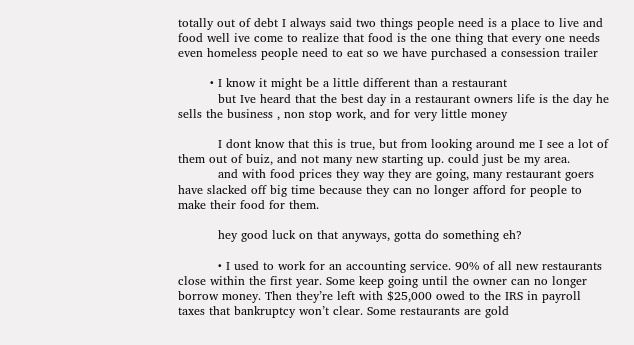totally out of debt I always said two things people need is a place to live and food well ive come to realize that food is the one thing that every one needs even homeless people need to eat so we have purchased a consession trailer

        • I know it might be a little different than a restaurant
          but Ive heard that the best day in a restaurant owners life is the day he sells the business , non stop work, and for very little money

          I dont know that this is true, but from looking around me I see a lot of them out of buiz, and not many new starting up. could just be my area.
          and with food prices they way they are going, many restaurant goers have slacked off big time because they can no longer afford for people to make their food for them.

          hey good luck on that anyways, gotta do something eh?

          • I used to work for an accounting service. 90% of all new restaurants close within the first year. Some keep going until the owner can no longer borrow money. Then they’re left with $25,000 owed to the IRS in payroll taxes that bankruptcy won’t clear. Some restaurants are gold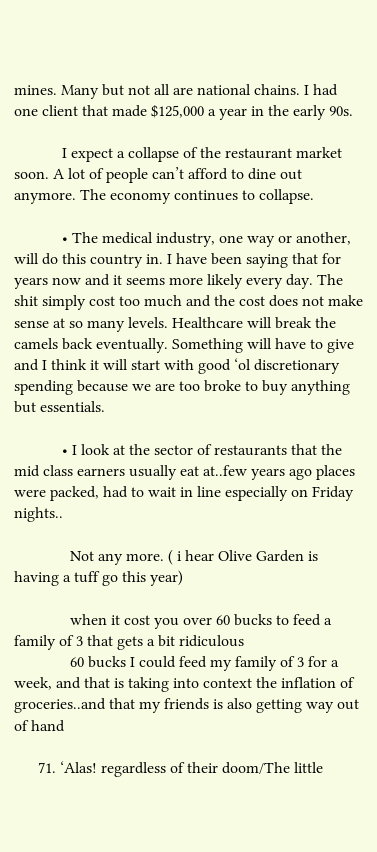mines. Many but not all are national chains. I had one client that made $125,000 a year in the early 90s.

            I expect a collapse of the restaurant market soon. A lot of people can’t afford to dine out anymore. The economy continues to collapse.

            • The medical industry, one way or another, will do this country in. I have been saying that for years now and it seems more likely every day. The shit simply cost too much and the cost does not make sense at so many levels. Healthcare will break the camels back eventually. Something will have to give and I think it will start with good ‘ol discretionary spending because we are too broke to buy anything but essentials.

            • I look at the sector of restaurants that the mid class earners usually eat at..few years ago places were packed, had to wait in line especially on Friday nights..

              Not any more. ( i hear Olive Garden is having a tuff go this year)

              when it cost you over 60 bucks to feed a family of 3 that gets a bit ridiculous
              60 bucks I could feed my family of 3 for a week, and that is taking into context the inflation of groceries..and that my friends is also getting way out of hand

      71. ‘Alas! regardless of their doom/The little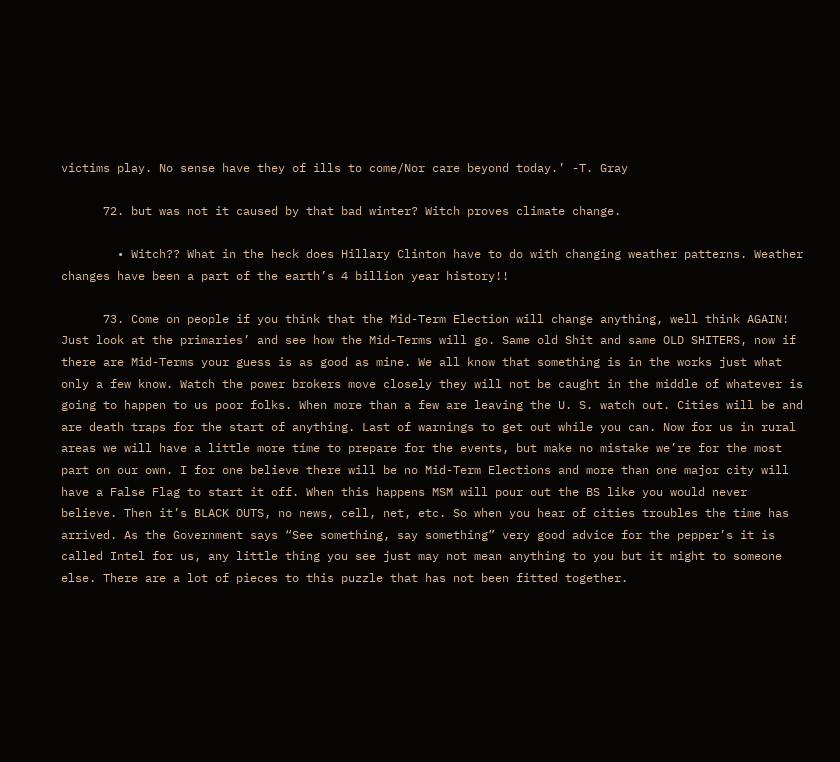victims play. No sense have they of ills to come/Nor care beyond today.’ -T. Gray

      72. but was not it caused by that bad winter? Witch proves climate change.

        • Witch?? What in the heck does Hillary Clinton have to do with changing weather patterns. Weather changes have been a part of the earth’s 4 billion year history!!

      73. Come on people if you think that the Mid-Term Election will change anything, well think AGAIN! Just look at the primaries’ and see how the Mid-Terms will go. Same old Shit and same OLD SHITERS, now if there are Mid-Terms your guess is as good as mine. We all know that something is in the works just what only a few know. Watch the power brokers move closely they will not be caught in the middle of whatever is going to happen to us poor folks. When more than a few are leaving the U. S. watch out. Cities will be and are death traps for the start of anything. Last of warnings to get out while you can. Now for us in rural areas we will have a little more time to prepare for the events, but make no mistake we’re for the most part on our own. I for one believe there will be no Mid-Term Elections and more than one major city will have a False Flag to start it off. When this happens MSM will pour out the BS like you would never believe. Then it’s BLACK OUTS, no news, cell, net, etc. So when you hear of cities troubles the time has arrived. As the Government says “See something, say something” very good advice for the pepper’s it is called Intel for us, any little thing you see just may not mean anything to you but it might to someone else. There are a lot of pieces to this puzzle that has not been fitted together.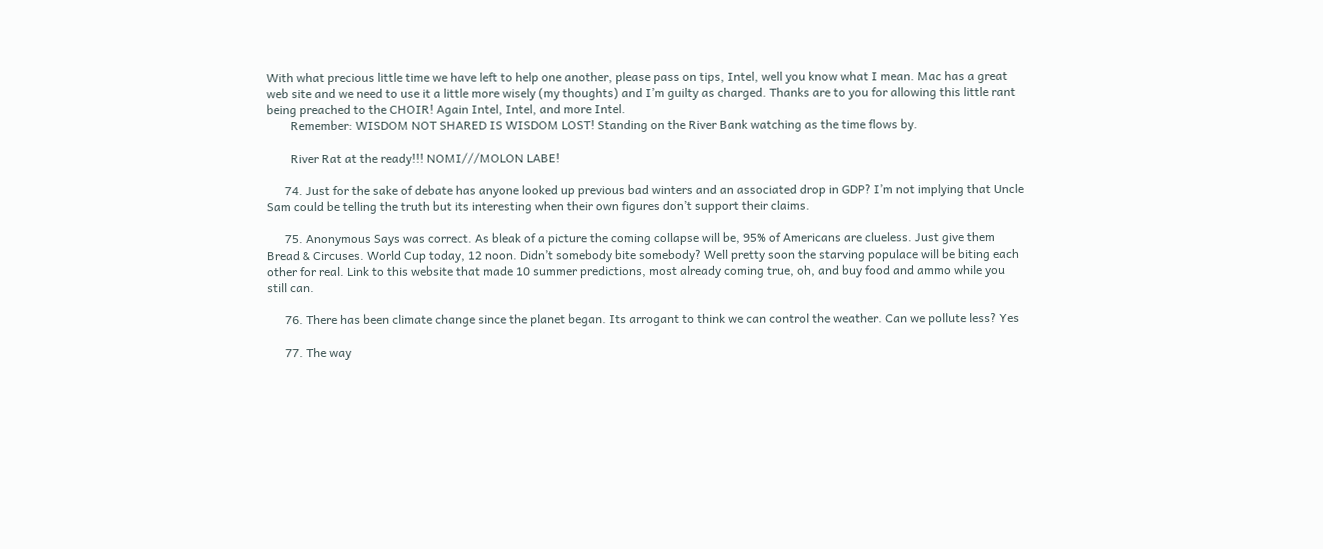With what precious little time we have left to help one another, please pass on tips, Intel, well you know what I mean. Mac has a great web site and we need to use it a little more wisely (my thoughts) and I’m guilty as charged. Thanks are to you for allowing this little rant being preached to the CHOIR! Again Intel, Intel, and more Intel.
        Remember: WISDOM NOT SHARED IS WISDOM LOST! Standing on the River Bank watching as the time flows by.

        River Rat at the ready!!! NOMI///MOLON LABE!

      74. Just for the sake of debate has anyone looked up previous bad winters and an associated drop in GDP? I’m not implying that Uncle Sam could be telling the truth but its interesting when their own figures don’t support their claims.

      75. Anonymous Says was correct. As bleak of a picture the coming collapse will be, 95% of Americans are clueless. Just give them Bread & Circuses. World Cup today, 12 noon. Didn’t somebody bite somebody? Well pretty soon the starving populace will be biting each other for real. Link to this website that made 10 summer predictions, most already coming true, oh, and buy food and ammo while you still can.

      76. There has been climate change since the planet began. Its arrogant to think we can control the weather. Can we pollute less? Yes

      77. The way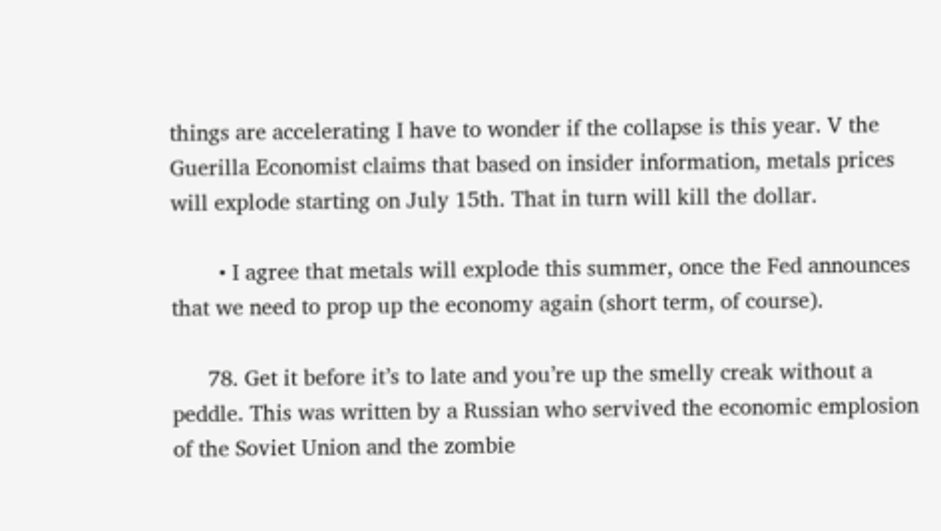things are accelerating I have to wonder if the collapse is this year. V the Guerilla Economist claims that based on insider information, metals prices will explode starting on July 15th. That in turn will kill the dollar.

        • I agree that metals will explode this summer, once the Fed announces that we need to prop up the economy again (short term, of course).

      78. Get it before it’s to late and you’re up the smelly creak without a peddle. This was written by a Russian who servived the economic emplosion of the Soviet Union and the zombie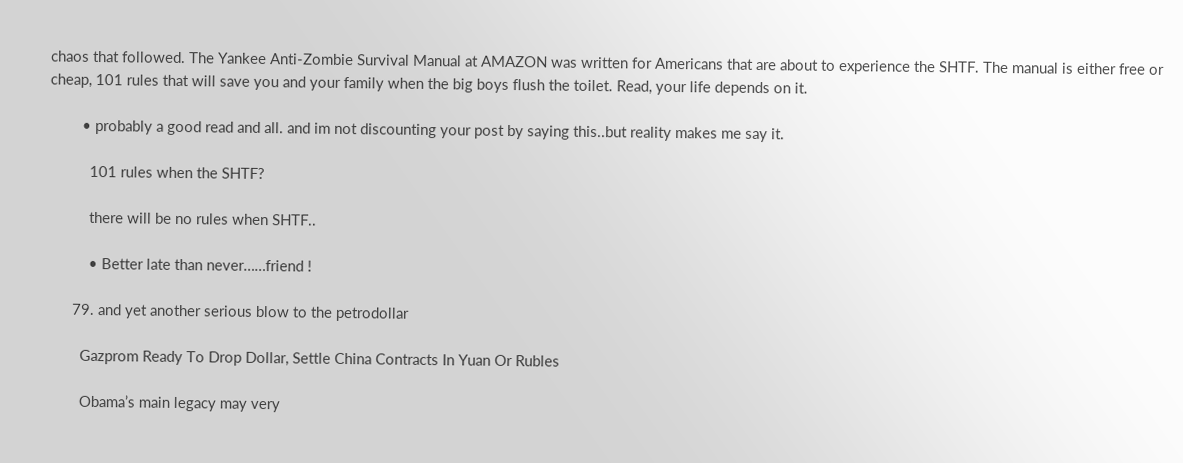chaos that followed. The Yankee Anti-Zombie Survival Manual at AMAZON was written for Americans that are about to experience the SHTF. The manual is either free or cheap, 101 rules that will save you and your family when the big boys flush the toilet. Read, your life depends on it.

        • probably a good read and all. and im not discounting your post by saying this..but reality makes me say it.

          101 rules when the SHTF?

          there will be no rules when SHTF..

          • Better late than never……friend !

      79. and yet another serious blow to the petrodollar

        Gazprom Ready To Drop Dollar, Settle China Contracts In Yuan Or Rubles

        Obama’s main legacy may very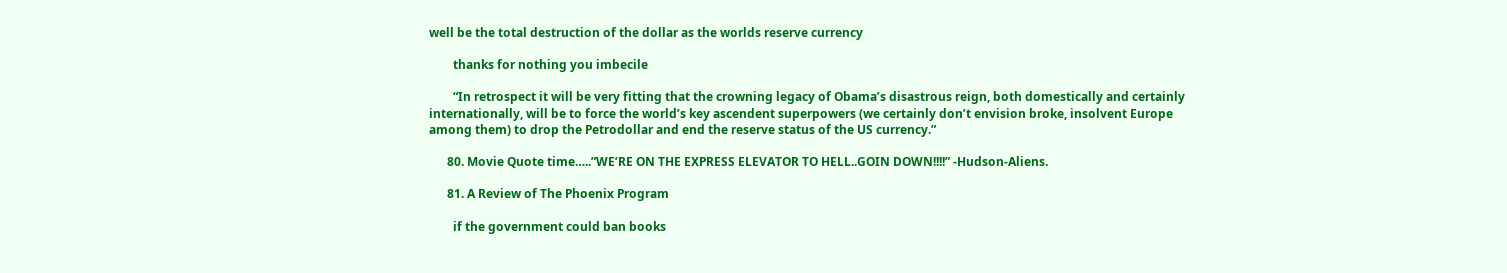well be the total destruction of the dollar as the worlds reserve currency

        thanks for nothing you imbecile

        “In retrospect it will be very fitting that the crowning legacy of Obama’s disastrous reign, both domestically and certainly internationally, will be to force the world’s key ascendent superpowers (we certainly don’t envision broke, insolvent Europe among them) to drop the Petrodollar and end the reserve status of the US currency.”

      80. Movie Quote time…..”WE’RE ON THE EXPRESS ELEVATOR TO HELL..GOIN DOWN!!!!” -Hudson-Aliens.

      81. A Review of The Phoenix Program

        if the government could ban books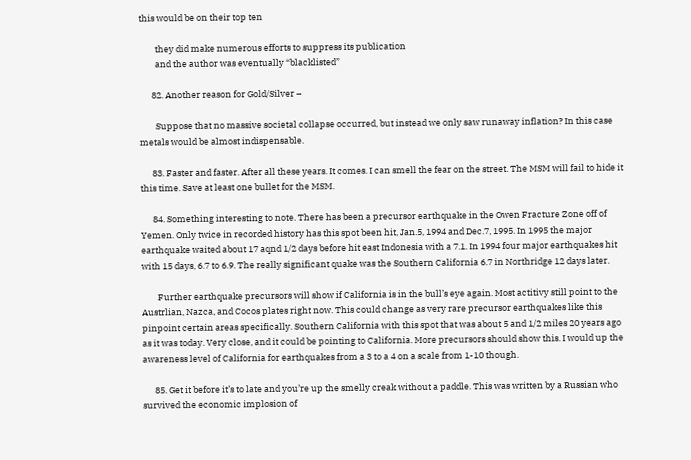this would be on their top ten

        they did make numerous efforts to suppress its publication
        and the author was eventually “blacklisted”

      82. Another reason for Gold/Silver –

        Suppose that no massive societal collapse occurred, but instead we only saw runaway inflation? In this case metals would be almost indispensable.

      83. Faster and faster. After all these years. It comes. I can smell the fear on the street. The MSM will fail to hide it this time. Save at least one bullet for the MSM.

      84. Something interesting to note. There has been a precursor earthquake in the Owen Fracture Zone off of Yemen. Only twice in recorded history has this spot been hit, Jan.5, 1994 and Dec.7, 1995. In 1995 the major earthquake waited about 17 aqnd 1/2 days before hit east Indonesia with a 7.1. In 1994 four major earthquakes hit with 15 days, 6.7 to 6.9. The really significant quake was the Southern California 6.7 in Northridge 12 days later.

        Further earthquake precursors will show if California is in the bull’s eye again. Most actitivy still point to the Austrlian, Nazca, and Cocos plates right now. This could change as very rare precursor earthquakes like this pinpoint certain areas specifically. Southern California with this spot that was about 5 and 1/2 miles 20 years ago as it was today. Very close, and it could be pointing to California. More precursors should show this. I would up the awareness level of California for earthquakes from a 3 to a 4 on a scale from 1-10 though.

      85. Get it before it’s to late and you’re up the smelly creak without a paddle. This was written by a Russian who survived the economic implosion of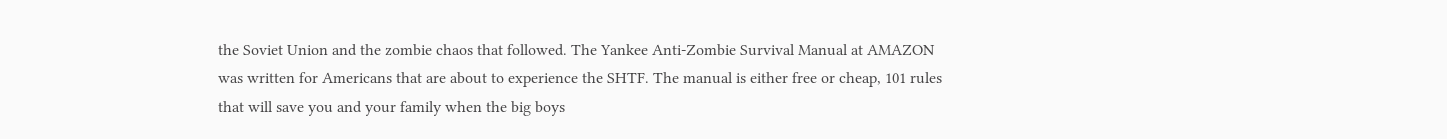the Soviet Union and the zombie chaos that followed. The Yankee Anti-Zombie Survival Manual at AMAZON was written for Americans that are about to experience the SHTF. The manual is either free or cheap, 101 rules that will save you and your family when the big boys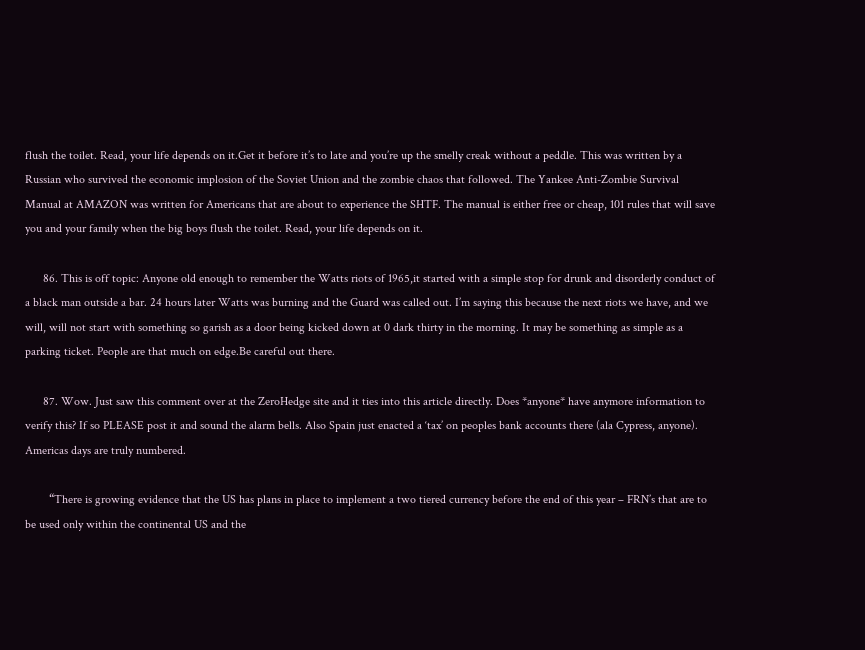flush the toilet. Read, your life depends on it.Get it before it’s to late and you’re up the smelly creak without a peddle. This was written by a Russian who survived the economic implosion of the Soviet Union and the zombie chaos that followed. The Yankee Anti-Zombie Survival Manual at AMAZON was written for Americans that are about to experience the SHTF. The manual is either free or cheap, 101 rules that will save you and your family when the big boys flush the toilet. Read, your life depends on it.

      86. This is off topic: Anyone old enough to remember the Watts riots of 1965,it started with a simple stop for drunk and disorderly conduct of a black man outside a bar. 24 hours later Watts was burning and the Guard was called out. I’m saying this because the next riots we have, and we will, will not start with something so garish as a door being kicked down at 0 dark thirty in the morning. It may be something as simple as a parking ticket. People are that much on edge.Be careful out there.

      87. Wow. Just saw this comment over at the ZeroHedge site and it ties into this article directly. Does *anyone* have anymore information to verify this? If so PLEASE post it and sound the alarm bells. Also Spain just enacted a ‘tax’ on peoples bank accounts there (ala Cypress, anyone). Americas days are truly numbered.

        “There is growing evidence that the US has plans in place to implement a two tiered currency before the end of this year – FRN’s that are to be used only within the continental US and the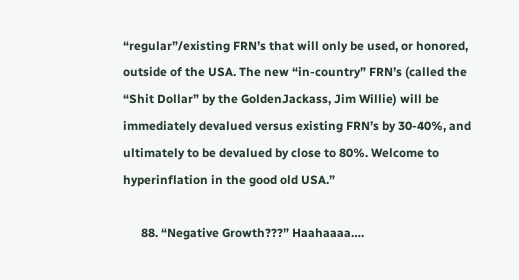“regular”/existing FRN’s that will only be used, or honored, outside of the USA. The new “in-country” FRN’s (called the “Shit Dollar” by the GoldenJackass, Jim Willie) will be immediately devalued versus existing FRN’s by 30-40%, and ultimately to be devalued by close to 80%. Welcome to hyperinflation in the good old USA.”

      88. “Negative Growth???” Haahaaaa….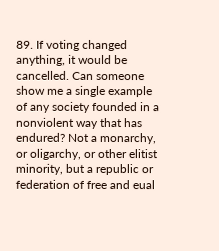89. If voting changed anything, it would be cancelled. Can someone show me a single example of any society founded in a nonviolent way that has endured? Not a monarchy, or oligarchy, or other elitist minority, but a republic or federation of free and eual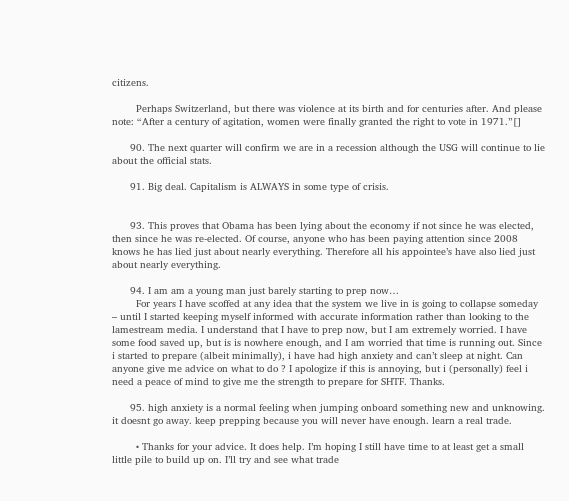citizens.

        Perhaps Switzerland, but there was violence at its birth and for centuries after. And please note: “After a century of agitation, women were finally granted the right to vote in 1971.”[]

      90. The next quarter will confirm we are in a recession although the USG will continue to lie about the official stats.

      91. Big deal. Capitalism is ALWAYS in some type of crisis.


      93. This proves that Obama has been lying about the economy if not since he was elected, then since he was re-elected. Of course, anyone who has been paying attention since 2008 knows he has lied just about nearly everything. Therefore all his appointee’s have also lied just about nearly everything.

      94. I am am a young man just barely starting to prep now…
        For years I have scoffed at any idea that the system we live in is going to collapse someday – until I started keeping myself informed with accurate information rather than looking to the lamestream media. I understand that I have to prep now, but I am extremely worried. I have some food saved up, but is is nowhere enough, and I am worried that time is running out. Since i started to prepare (albeit minimally), i have had high anxiety and can’t sleep at night. Can anyone give me advice on what to do ? I apologize if this is annoying, but i (personally) feel i need a peace of mind to give me the strength to prepare for SHTF. Thanks.

      95. high anxiety is a normal feeling when jumping onboard something new and unknowing. it doesnt go away. keep prepping because you will never have enough. learn a real trade.

        • Thanks for your advice. It does help. I’m hoping I still have time to at least get a small little pile to build up on. I’ll try and see what trade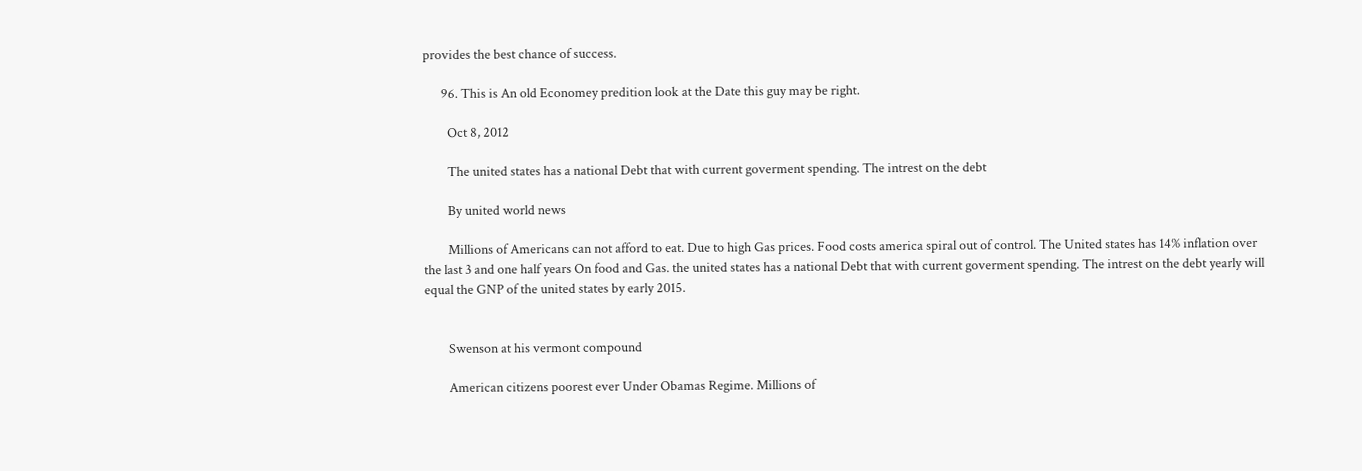provides the best chance of success.

      96. This is An old Economey predition look at the Date this guy may be right.

        Oct 8, 2012

        The united states has a national Debt that with current goverment spending. The intrest on the debt

        By united world news

        Millions of Americans can not afford to eat. Due to high Gas prices. Food costs america spiral out of control. The United states has 14% inflation over the last 3 and one half years On food and Gas. the united states has a national Debt that with current goverment spending. The intrest on the debt yearly will equal the GNP of the united states by early 2015.


        Swenson at his vermont compound

        American citizens poorest ever Under Obamas Regime. Millions of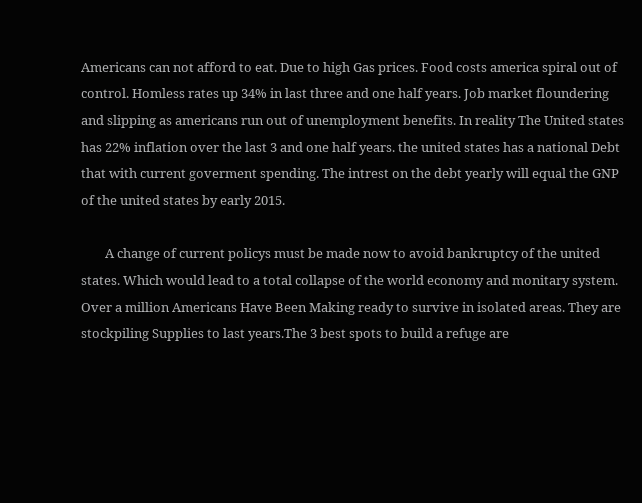Americans can not afford to eat. Due to high Gas prices. Food costs america spiral out of control. Homless rates up 34% in last three and one half years. Job market floundering and slipping as americans run out of unemployment benefits. In reality The United states has 22% inflation over the last 3 and one half years. the united states has a national Debt that with current goverment spending. The intrest on the debt yearly will equal the GNP of the united states by early 2015.

        A change of current policys must be made now to avoid bankruptcy of the united states. Which would lead to a total collapse of the world economy and monitary system. Over a million Americans Have Been Making ready to survive in isolated areas. They are stockpiling Supplies to last years.The 3 best spots to build a refuge are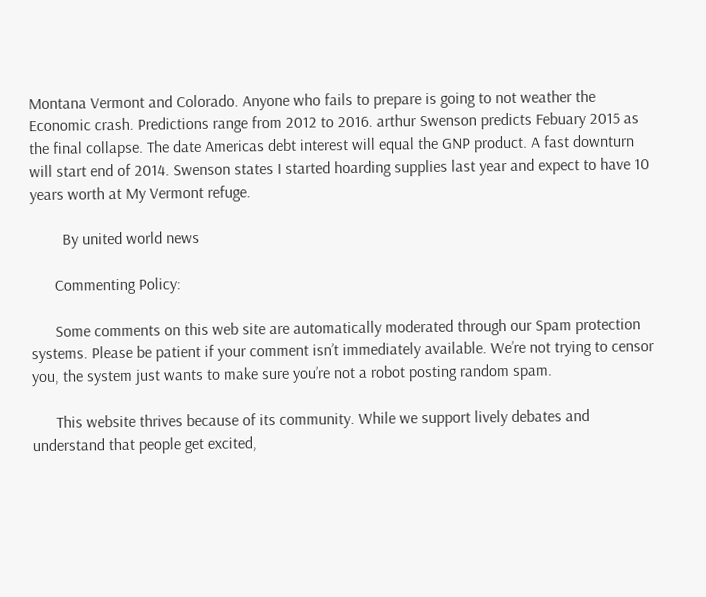Montana Vermont and Colorado. Anyone who fails to prepare is going to not weather the Economic crash. Predictions range from 2012 to 2016. arthur Swenson predicts Febuary 2015 as the final collapse. The date Americas debt interest will equal the GNP product. A fast downturn will start end of 2014. Swenson states I started hoarding supplies last year and expect to have 10 years worth at My Vermont refuge.

        By united world news

      Commenting Policy:

      Some comments on this web site are automatically moderated through our Spam protection systems. Please be patient if your comment isn’t immediately available. We’re not trying to censor you, the system just wants to make sure you’re not a robot posting random spam.

      This website thrives because of its community. While we support lively debates and understand that people get excited,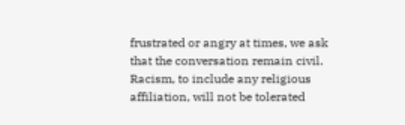frustrated or angry at times, we ask that the conversation remain civil. Racism, to include any religious affiliation, will not be tolerated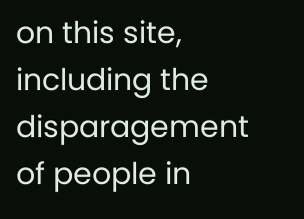on this site, including the disparagement of people in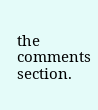the comments section.